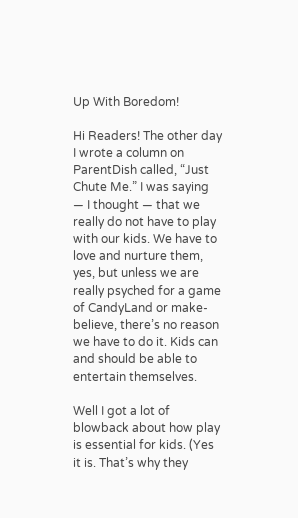Up With Boredom!

Hi Readers! The other day I wrote a column on ParentDish called, “Just Chute Me.” I was saying — I thought — that we really do not have to play with our kids. We have to love and nurture them, yes, but unless we are really psyched for a game of CandyLand or make-believe, there’s no reason we have to do it. Kids can and should be able to entertain themselves.

Well I got a lot of blowback about how play is essential for kids. (Yes it is. That’s why they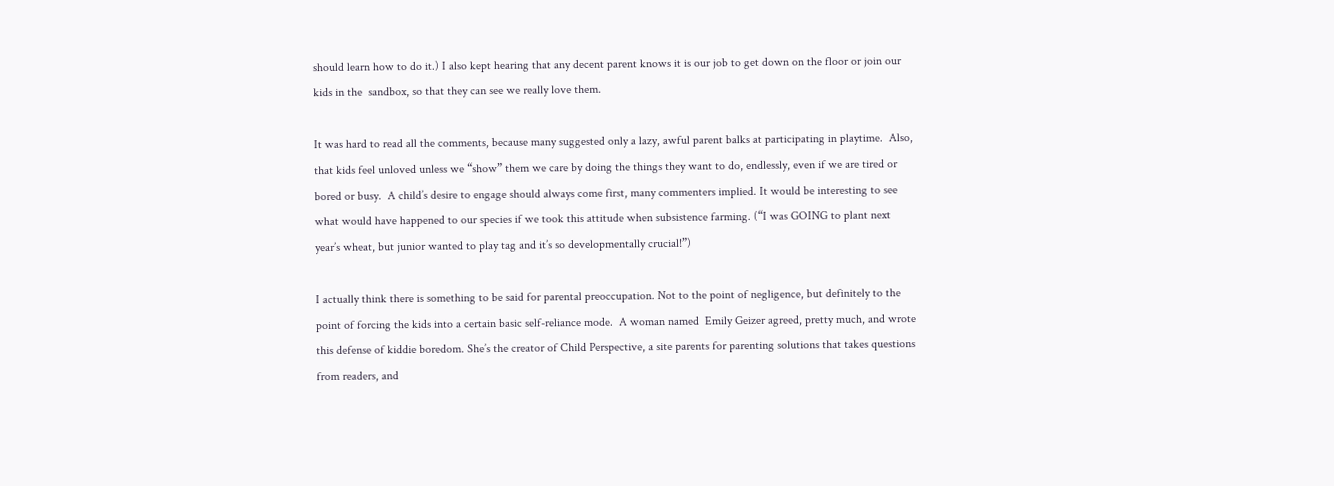should learn how to do it.) I also kept hearing that any decent parent knows it is our job to get down on the floor or join our kids in the  sandbox, so that they can see we really love them.

It was hard to read all the comments, because many suggested only a lazy, awful parent balks at participating in playtime.  Also, that kids feel unloved unless we “show” them we care by doing the things they want to do, endlessly, even if we are tired or bored or busy.  A child’s desire to engage should always come first, many commenters implied. It would be interesting to see what would have happened to our species if we took this attitude when subsistence farming. (“I was GOING to plant next year’s wheat, but junior wanted to play tag and it’s so developmentally crucial!”)

I actually think there is something to be said for parental preoccupation. Not to the point of negligence, but definitely to the point of forcing the kids into a certain basic self-reliance mode.  A woman named  Emily Geizer agreed, pretty much, and wrote this defense of kiddie boredom. She’s the creator of Child Perspective, a site parents for parenting solutions that takes questions from readers, and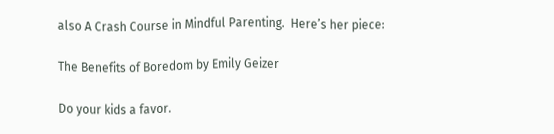also A Crash Course in Mindful Parenting.  Here’s her piece:

The Benefits of Boredom by Emily Geizer

Do your kids a favor.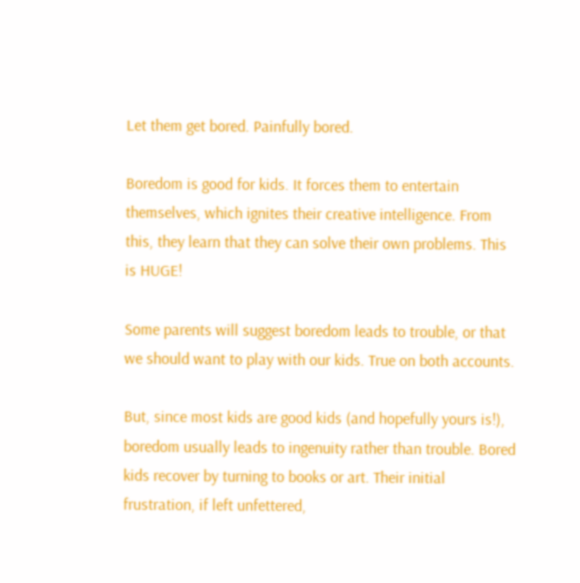Let them get bored. Painfully bored.

Boredom is good for kids. It forces them to entertain themselves, which ignites their creative intelligence. From this, they learn that they can solve their own problems. This is HUGE!

Some parents will suggest boredom leads to trouble, or that we should want to play with our kids. True on both accounts.

But, since most kids are good kids (and hopefully yours is!), boredom usually leads to ingenuity rather than trouble. Bored kids recover by turning to books or art. Their initial frustration, if left unfettered,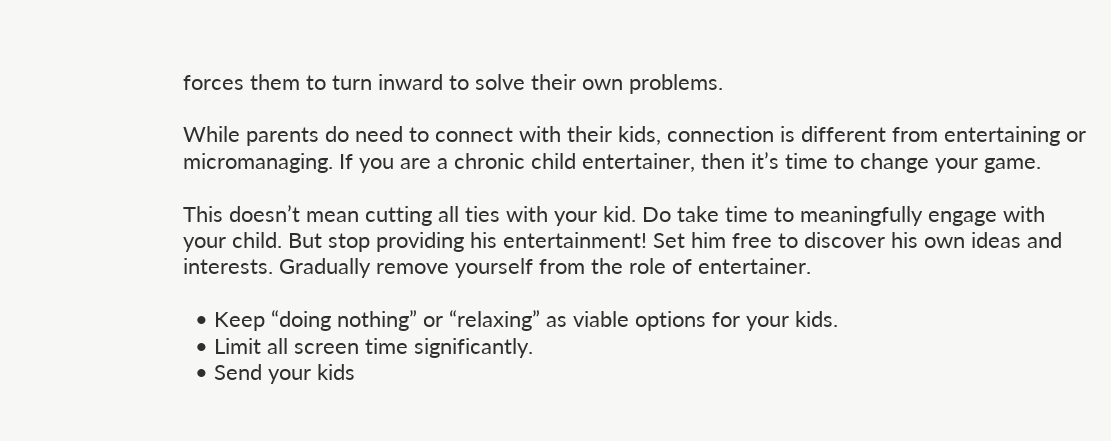forces them to turn inward to solve their own problems.

While parents do need to connect with their kids, connection is different from entertaining or micromanaging. If you are a chronic child entertainer, then it’s time to change your game.

This doesn’t mean cutting all ties with your kid. Do take time to meaningfully engage with your child. But stop providing his entertainment! Set him free to discover his own ideas and interests. Gradually remove yourself from the role of entertainer.

  • Keep “doing nothing” or “relaxing” as viable options for your kids.
  • Limit all screen time significantly.
  • Send your kids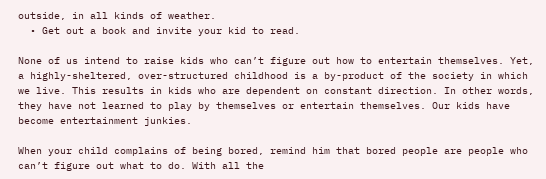outside, in all kinds of weather.
  • Get out a book and invite your kid to read.

None of us intend to raise kids who can’t figure out how to entertain themselves. Yet, a highly-sheltered, over-structured childhood is a by-product of the society in which we live. This results in kids who are dependent on constant direction. In other words, they have not learned to play by themselves or entertain themselves. Our kids have become entertainment junkies.

When your child complains of being bored, remind him that bored people are people who can’t figure out what to do. With all the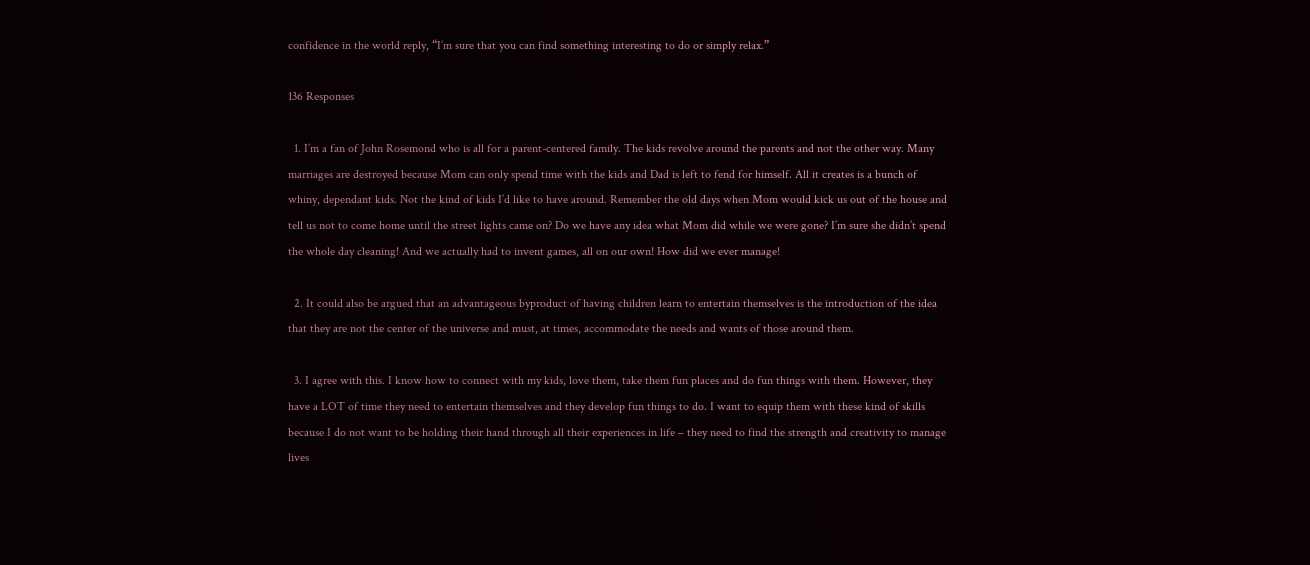confidence in the world reply, “I’m sure that you can find something interesting to do or simply relax.”

136 Responses

  1. I’m a fan of John Rosemond who is all for a parent-centered family. The kids revolve around the parents and not the other way. Many marriages are destroyed because Mom can only spend time with the kids and Dad is left to fend for himself. All it creates is a bunch of whiny, dependant kids. Not the kind of kids I’d like to have around. Remember the old days when Mom would kick us out of the house and tell us not to come home until the street lights came on? Do we have any idea what Mom did while we were gone? I’m sure she didn’t spend the whole day cleaning! And we actually had to invent games, all on our own! How did we ever manage!

  2. It could also be argued that an advantageous byproduct of having children learn to entertain themselves is the introduction of the idea that they are not the center of the universe and must, at times, accommodate the needs and wants of those around them.

  3. I agree with this. I know how to connect with my kids, love them, take them fun places and do fun things with them. However, they have a LOT of time they need to entertain themselves and they develop fun things to do. I want to equip them with these kind of skills because I do not want to be holding their hand through all their experiences in life – they need to find the strength and creativity to manage lives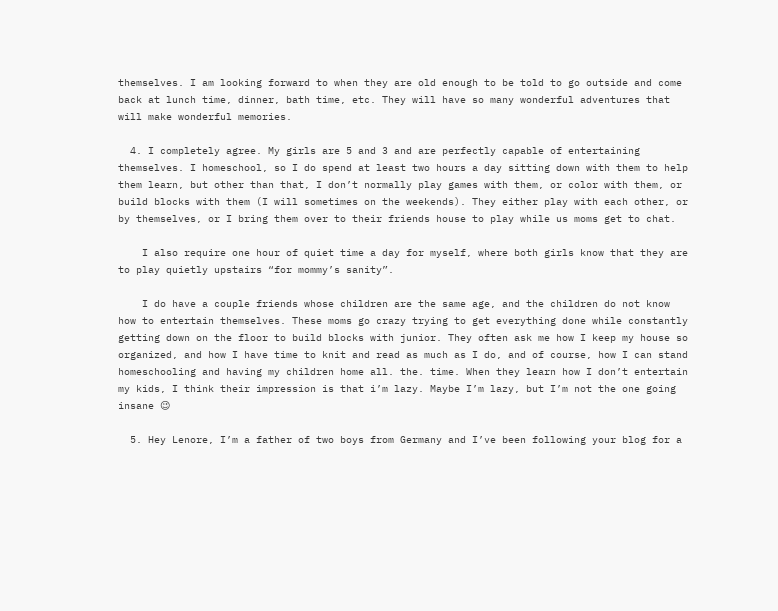themselves. I am looking forward to when they are old enough to be told to go outside and come back at lunch time, dinner, bath time, etc. They will have so many wonderful adventures that will make wonderful memories.

  4. I completely agree. My girls are 5 and 3 and are perfectly capable of entertaining themselves. I homeschool, so I do spend at least two hours a day sitting down with them to help them learn, but other than that, I don’t normally play games with them, or color with them, or build blocks with them (I will sometimes on the weekends). They either play with each other, or by themselves, or I bring them over to their friends house to play while us moms get to chat.

    I also require one hour of quiet time a day for myself, where both girls know that they are to play quietly upstairs “for mommy’s sanity”.

    I do have a couple friends whose children are the same age, and the children do not know how to entertain themselves. These moms go crazy trying to get everything done while constantly getting down on the floor to build blocks with junior. They often ask me how I keep my house so organized, and how I have time to knit and read as much as I do, and of course, how I can stand homeschooling and having my children home all. the. time. When they learn how I don’t entertain my kids, I think their impression is that i’m lazy. Maybe I’m lazy, but I’m not the one going insane 😉

  5. Hey Lenore, I’m a father of two boys from Germany and I’ve been following your blog for a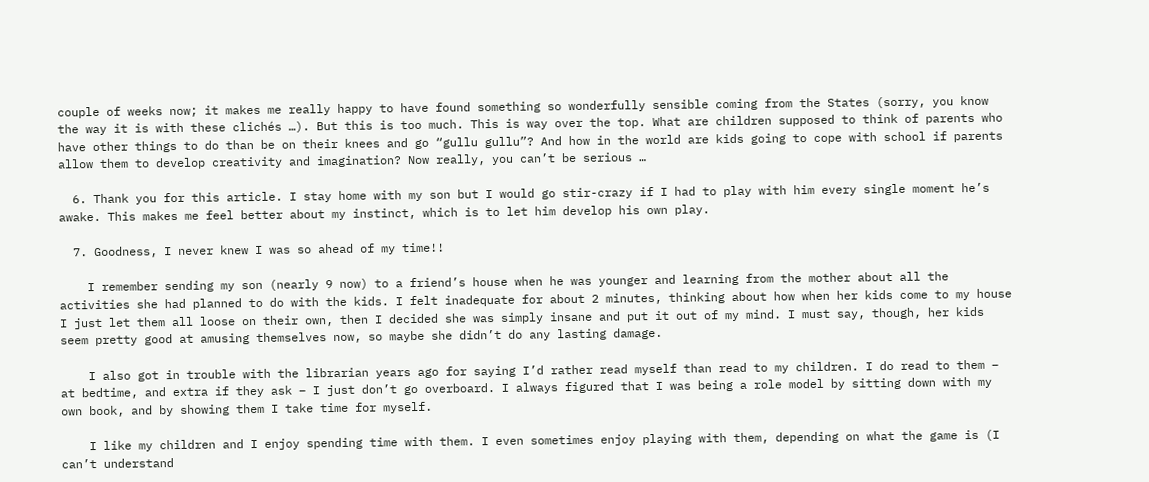couple of weeks now; it makes me really happy to have found something so wonderfully sensible coming from the States (sorry, you know the way it is with these clichés …). But this is too much. This is way over the top. What are children supposed to think of parents who have other things to do than be on their knees and go “gullu gullu”? And how in the world are kids going to cope with school if parents allow them to develop creativity and imagination? Now really, you can’t be serious …

  6. Thank you for this article. I stay home with my son but I would go stir-crazy if I had to play with him every single moment he’s awake. This makes me feel better about my instinct, which is to let him develop his own play.

  7. Goodness, I never knew I was so ahead of my time!!

    I remember sending my son (nearly 9 now) to a friend’s house when he was younger and learning from the mother about all the activities she had planned to do with the kids. I felt inadequate for about 2 minutes, thinking about how when her kids come to my house I just let them all loose on their own, then I decided she was simply insane and put it out of my mind. I must say, though, her kids seem pretty good at amusing themselves now, so maybe she didn’t do any lasting damage.

    I also got in trouble with the librarian years ago for saying I’d rather read myself than read to my children. I do read to them – at bedtime, and extra if they ask – I just don’t go overboard. I always figured that I was being a role model by sitting down with my own book, and by showing them I take time for myself.

    I like my children and I enjoy spending time with them. I even sometimes enjoy playing with them, depending on what the game is (I can’t understand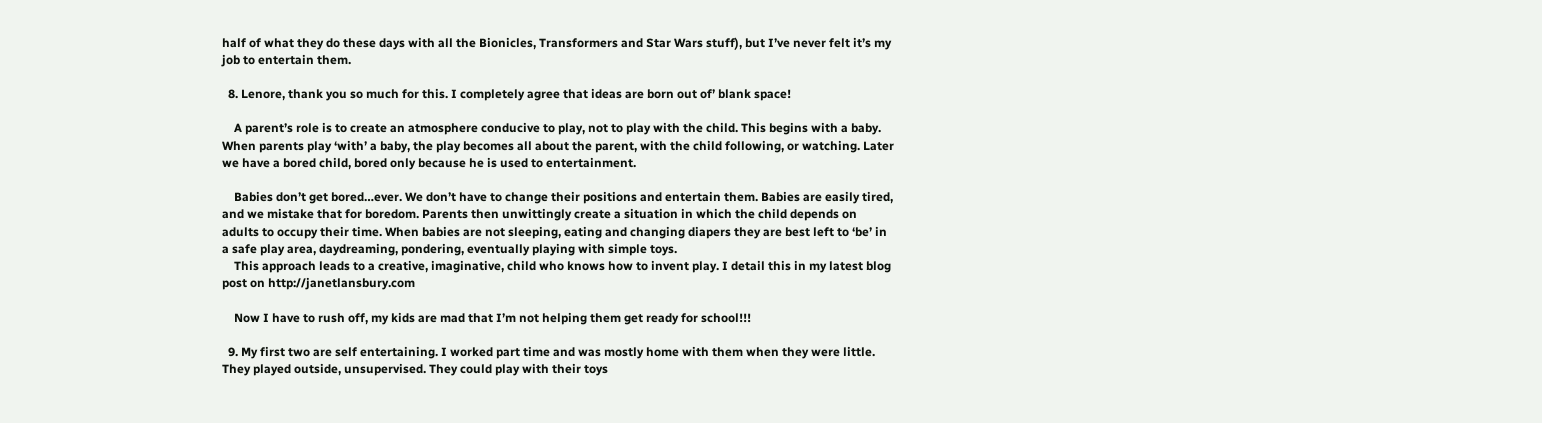half of what they do these days with all the Bionicles, Transformers and Star Wars stuff), but I’ve never felt it’s my job to entertain them.

  8. Lenore, thank you so much for this. I completely agree that ideas are born out of’ blank space!

    A parent’s role is to create an atmosphere conducive to play, not to play with the child. This begins with a baby. When parents play ‘with’ a baby, the play becomes all about the parent, with the child following, or watching. Later we have a bored child, bored only because he is used to entertainment.

    Babies don’t get bored…ever. We don’t have to change their positions and entertain them. Babies are easily tired, and we mistake that for boredom. Parents then unwittingly create a situation in which the child depends on adults to occupy their time. When babies are not sleeping, eating and changing diapers they are best left to ‘be’ in a safe play area, daydreaming, pondering, eventually playing with simple toys.
    This approach leads to a creative, imaginative, child who knows how to invent play. I detail this in my latest blog post on http://janetlansbury.com

    Now I have to rush off, my kids are mad that I’m not helping them get ready for school!!!

  9. My first two are self entertaining. I worked part time and was mostly home with them when they were little. They played outside, unsupervised. They could play with their toys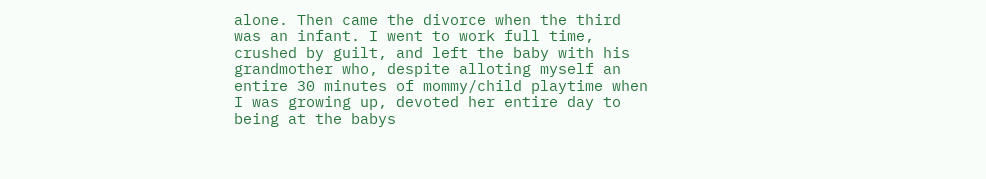alone. Then came the divorce when the third was an infant. I went to work full time, crushed by guilt, and left the baby with his grandmother who, despite alloting myself an entire 30 minutes of mommy/child playtime when I was growing up, devoted her entire day to being at the babys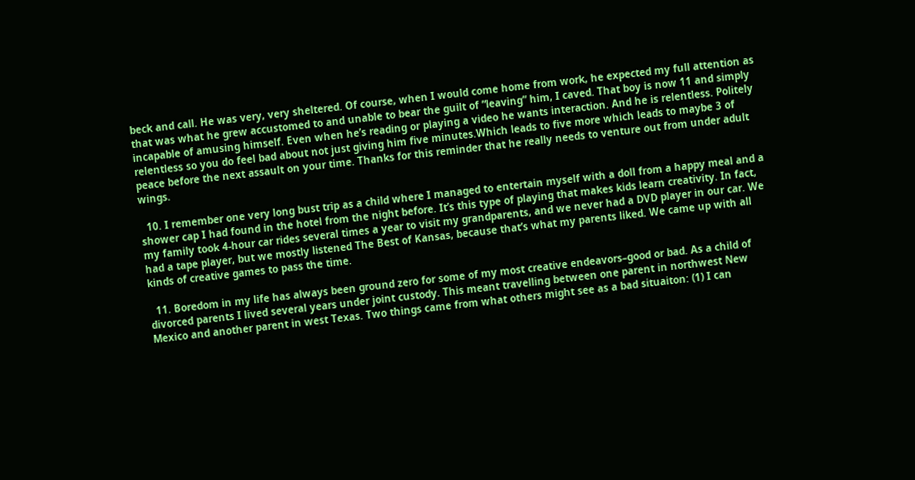beck and call. He was very, very sheltered. Of course, when I would come home from work, he expected my full attention as that was what he grew accustomed to and unable to bear the guilt of “leaving” him, I caved. That boy is now 11 and simply incapable of amusing himself. Even when he’s reading or playing a video he wants interaction. And he is relentless. Politely relentless so you do feel bad about not just giving him five minutes.Which leads to five more which leads to maybe 3 of peace before the next assault on your time. Thanks for this reminder that he really needs to venture out from under adult wings.

  10. I remember one very long bust trip as a child where I managed to entertain myself with a doll from a happy meal and a shower cap I had found in the hotel from the night before. It’s this type of playing that makes kids learn creativity. In fact, my family took 4-hour car rides several times a year to visit my grandparents, and we never had a DVD player in our car. We had a tape player, but we mostly listened The Best of Kansas, because that’s what my parents liked. We came up with all kinds of creative games to pass the time.

  11. Boredom in my life has always been ground zero for some of my most creative endeavors–good or bad. As a child of divorced parents I lived several years under joint custody. This meant travelling between one parent in northwest New Mexico and another parent in west Texas. Two things came from what others might see as a bad situaiton: (1) I can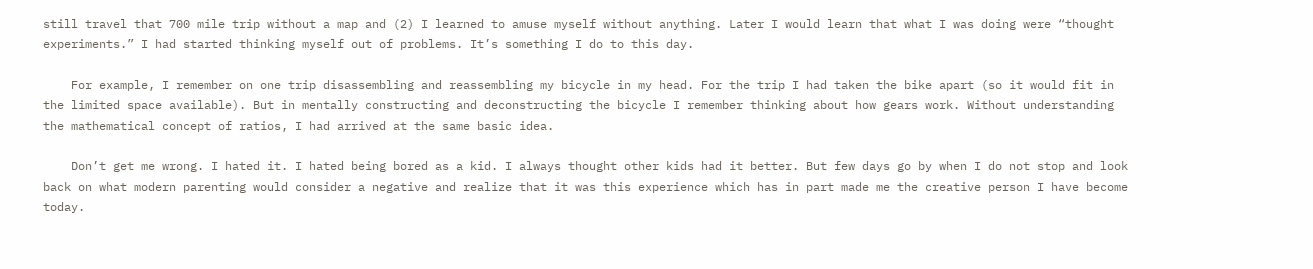still travel that 700 mile trip without a map and (2) I learned to amuse myself without anything. Later I would learn that what I was doing were “thought experiments.” I had started thinking myself out of problems. It’s something I do to this day.

    For example, I remember on one trip disassembling and reassembling my bicycle in my head. For the trip I had taken the bike apart (so it would fit in the limited space available). But in mentally constructing and deconstructing the bicycle I remember thinking about how gears work. Without understanding the mathematical concept of ratios, I had arrived at the same basic idea.

    Don’t get me wrong. I hated it. I hated being bored as a kid. I always thought other kids had it better. But few days go by when I do not stop and look back on what modern parenting would consider a negative and realize that it was this experience which has in part made me the creative person I have become today.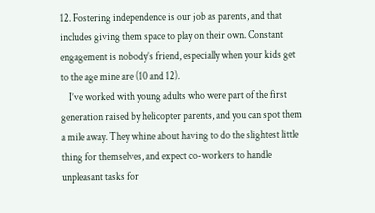12. Fostering independence is our job as parents, and that includes giving them space to play on their own. Constant engagement is nobody’s friend, especially when your kids get to the age mine are (10 and 12).
    I’ve worked with young adults who were part of the first generation raised by helicopter parents, and you can spot them a mile away. They whine about having to do the slightest little thing for themselves, and expect co-workers to handle unpleasant tasks for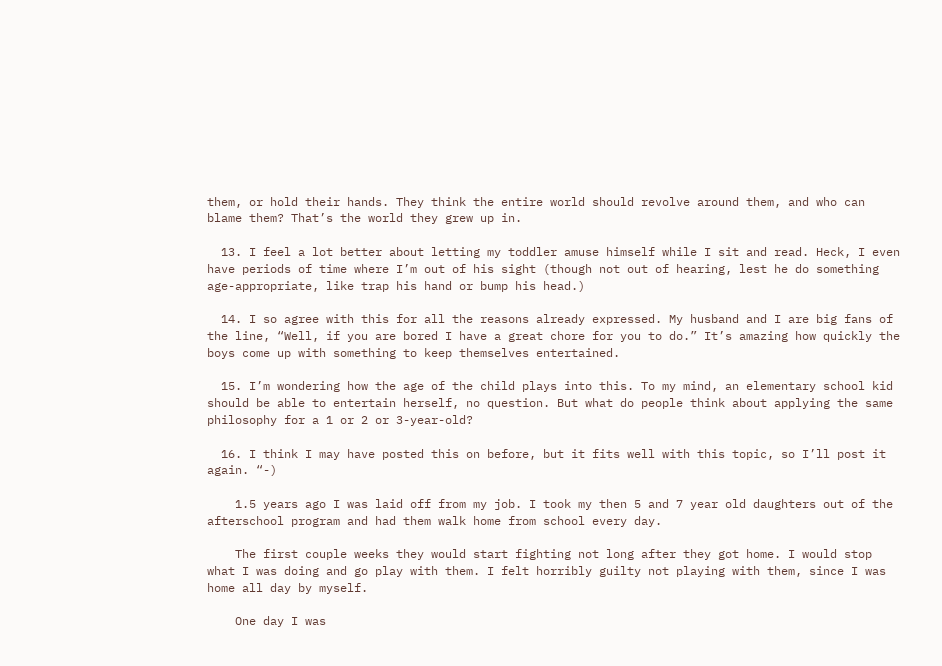them, or hold their hands. They think the entire world should revolve around them, and who can blame them? That’s the world they grew up in.

  13. I feel a lot better about letting my toddler amuse himself while I sit and read. Heck, I even have periods of time where I’m out of his sight (though not out of hearing, lest he do something age-appropriate, like trap his hand or bump his head.)

  14. I so agree with this for all the reasons already expressed. My husband and I are big fans of the line, “Well, if you are bored I have a great chore for you to do.” It’s amazing how quickly the boys come up with something to keep themselves entertained.

  15. I’m wondering how the age of the child plays into this. To my mind, an elementary school kid should be able to entertain herself, no question. But what do people think about applying the same philosophy for a 1 or 2 or 3-year-old?

  16. I think I may have posted this on before, but it fits well with this topic, so I’ll post it again. “-)

    1.5 years ago I was laid off from my job. I took my then 5 and 7 year old daughters out of the afterschool program and had them walk home from school every day.

    The first couple weeks they would start fighting not long after they got home. I would stop what I was doing and go play with them. I felt horribly guilty not playing with them, since I was home all day by myself.

    One day I was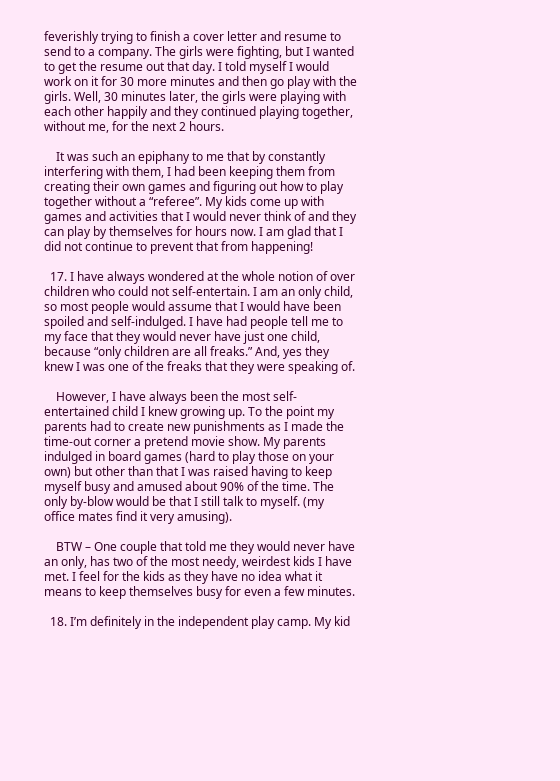feverishly trying to finish a cover letter and resume to send to a company. The girls were fighting, but I wanted to get the resume out that day. I told myself I would work on it for 30 more minutes and then go play with the girls. Well, 30 minutes later, the girls were playing with each other happily and they continued playing together, without me, for the next 2 hours.

    It was such an epiphany to me that by constantly interfering with them, I had been keeping them from creating their own games and figuring out how to play together without a “referee”. My kids come up with games and activities that I would never think of and they can play by themselves for hours now. I am glad that I did not continue to prevent that from happening!

  17. I have always wondered at the whole notion of over children who could not self-entertain. I am an only child, so most people would assume that I would have been spoiled and self-indulged. I have had people tell me to my face that they would never have just one child, because “only children are all freaks.” And, yes they knew I was one of the freaks that they were speaking of.

    However, I have always been the most self-entertained child I knew growing up. To the point my parents had to create new punishments as I made the time-out corner a pretend movie show. My parents indulged in board games (hard to play those on your own) but other than that I was raised having to keep myself busy and amused about 90% of the time. The only by-blow would be that I still talk to myself. (my office mates find it very amusing).

    BTW – One couple that told me they would never have an only, has two of the most needy, weirdest kids I have met. I feel for the kids as they have no idea what it means to keep themselves busy for even a few minutes.

  18. I’m definitely in the independent play camp. My kid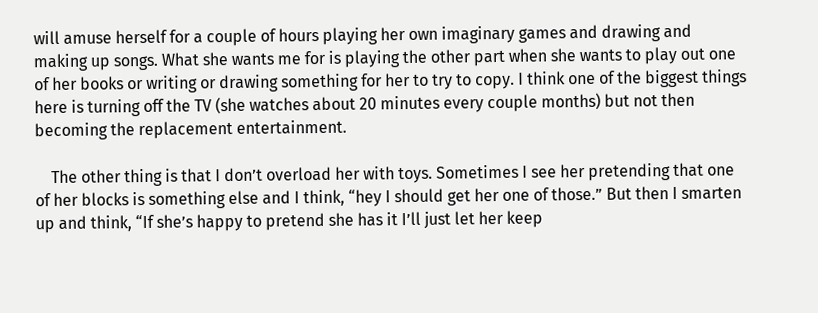will amuse herself for a couple of hours playing her own imaginary games and drawing and making up songs. What she wants me for is playing the other part when she wants to play out one of her books or writing or drawing something for her to try to copy. I think one of the biggest things here is turning off the TV (she watches about 20 minutes every couple months) but not then becoming the replacement entertainment.

    The other thing is that I don’t overload her with toys. Sometimes I see her pretending that one of her blocks is something else and I think, “hey I should get her one of those.” But then I smarten up and think, “If she’s happy to pretend she has it I’ll just let her keep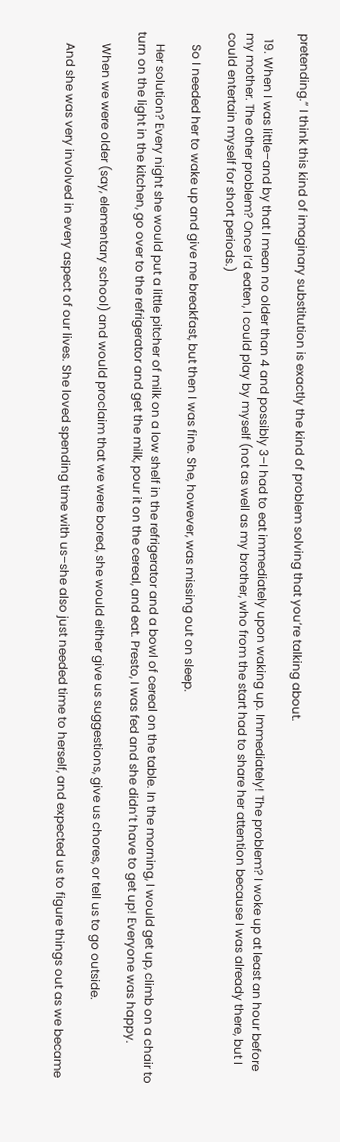pretending.” I think this kind of imaginary substitution is exactly the kind of problem solving that you’re talking about.

  19. When I was little–and by that I mean no older than 4 and possibly 3–I had to eat immediately upon waking up. Immediately! The problem? I woke up at least an hour before my mother. The other problem? Once I’d eaten, I could play by myself (not as well as my brother, who from the start had to share her attention because I was already there, but I could entertain myself for short periods.)

    So I needed her to wake up and give me breakfast, but then I was fine. She, however, was missing out on sleep.

    Her solution? Every night she would put a little pitcher of milk on a low shelf in the refrigerator and a bowl of cereal on the table. In the morning, I would get up, climb on a chair to turn on the light in the kitchen, go over to the refrigerator and get the milk, pour it on the cereal, and eat. Presto, I was fed and she didn’t have to get up! Everyone was happy.

    When we were older (say, elementary school) and would proclaim that we were bored, she would either give us suggestions, give us chores, or tell us to go outside.

    And she was very involved in every aspect of our lives. She loved spending time with us–she also just needed time to herself, and expected us to figure things out as we became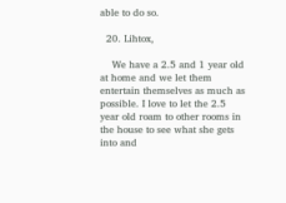able to do so.

  20. Lihtox,

    We have a 2.5 and 1 year old at home and we let them entertain themselves as much as possible. I love to let the 2.5 year old roam to other rooms in the house to see what she gets into and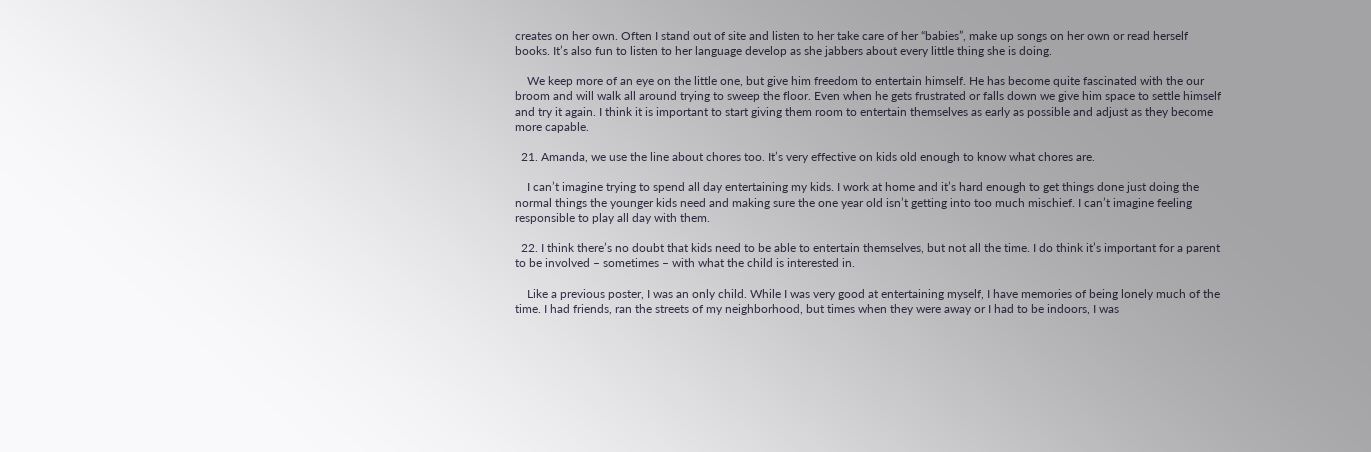creates on her own. Often I stand out of site and listen to her take care of her “babies”, make up songs on her own or read herself books. It’s also fun to listen to her language develop as she jabbers about every little thing she is doing.

    We keep more of an eye on the little one, but give him freedom to entertain himself. He has become quite fascinated with the our broom and will walk all around trying to sweep the floor. Even when he gets frustrated or falls down we give him space to settle himself and try it again. I think it is important to start giving them room to entertain themselves as early as possible and adjust as they become more capable.

  21. Amanda, we use the line about chores too. It’s very effective on kids old enough to know what chores are.

    I can’t imagine trying to spend all day entertaining my kids. I work at home and it’s hard enough to get things done just doing the normal things the younger kids need and making sure the one year old isn’t getting into too much mischief. I can’t imagine feeling responsible to play all day with them.

  22. I think there’s no doubt that kids need to be able to entertain themselves, but not all the time. I do think it’s important for a parent to be involved – sometimes – with what the child is interested in.

    Like a previous poster, I was an only child. While I was very good at entertaining myself, I have memories of being lonely much of the time. I had friends, ran the streets of my neighborhood, but times when they were away or I had to be indoors, I was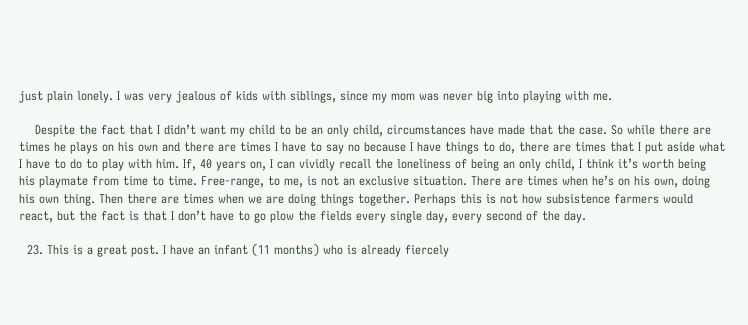just plain lonely. I was very jealous of kids with siblings, since my mom was never big into playing with me.

    Despite the fact that I didn’t want my child to be an only child, circumstances have made that the case. So while there are times he plays on his own and there are times I have to say no because I have things to do, there are times that I put aside what I have to do to play with him. If, 40 years on, I can vividly recall the loneliness of being an only child, I think it’s worth being his playmate from time to time. Free-range, to me, is not an exclusive situation. There are times when he’s on his own, doing his own thing. Then there are times when we are doing things together. Perhaps this is not how subsistence farmers would react, but the fact is that I don’t have to go plow the fields every single day, every second of the day.

  23. This is a great post. I have an infant (11 months) who is already fiercely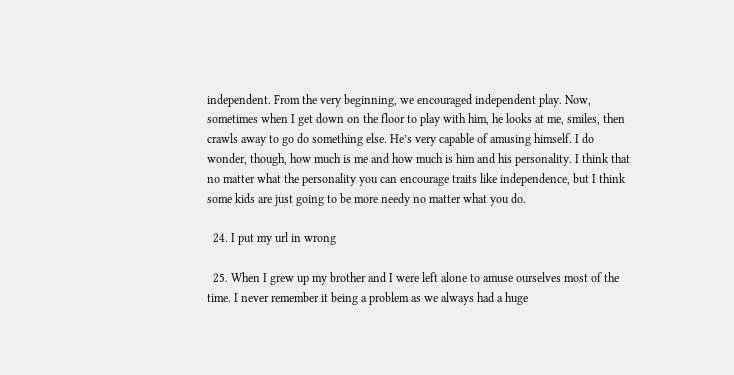independent. From the very beginning, we encouraged independent play. Now, sometimes when I get down on the floor to play with him, he looks at me, smiles, then crawls away to go do something else. He’s very capable of amusing himself. I do wonder, though, how much is me and how much is him and his personality. I think that no matter what the personality you can encourage traits like independence, but I think some kids are just going to be more needy no matter what you do.

  24. I put my url in wrong

  25. When I grew up my brother and I were left alone to amuse ourselves most of the time. I never remember it being a problem as we always had a huge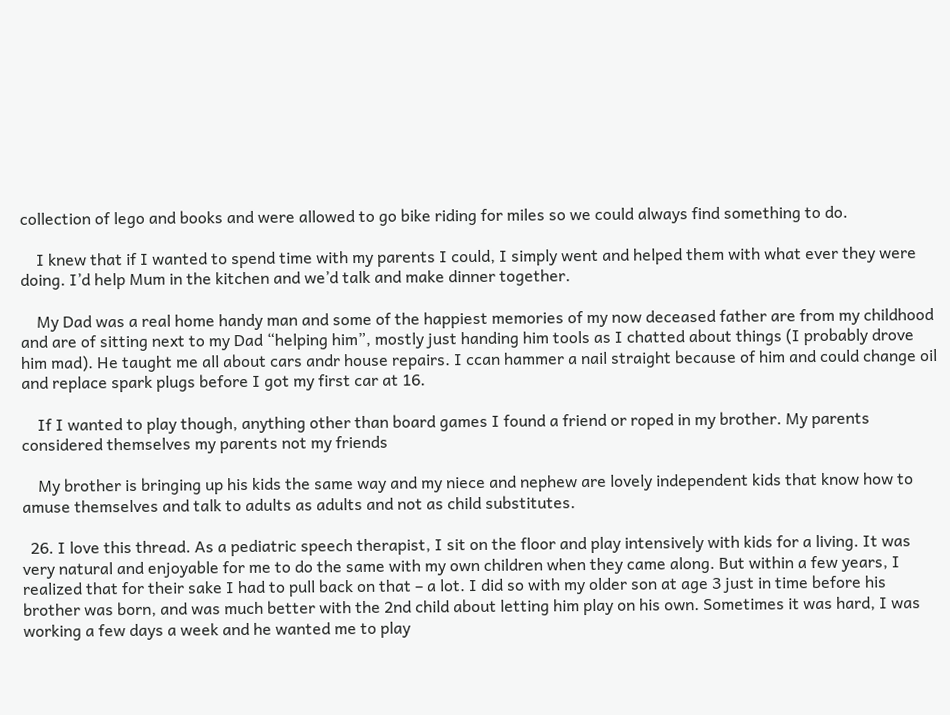collection of lego and books and were allowed to go bike riding for miles so we could always find something to do.

    I knew that if I wanted to spend time with my parents I could, I simply went and helped them with what ever they were doing. I’d help Mum in the kitchen and we’d talk and make dinner together.

    My Dad was a real home handy man and some of the happiest memories of my now deceased father are from my childhood and are of sitting next to my Dad “helping him”, mostly just handing him tools as I chatted about things (I probably drove him mad). He taught me all about cars andr house repairs. I ccan hammer a nail straight because of him and could change oil and replace spark plugs before I got my first car at 16.

    If I wanted to play though, anything other than board games I found a friend or roped in my brother. My parents considered themselves my parents not my friends

    My brother is bringing up his kids the same way and my niece and nephew are lovely independent kids that know how to amuse themselves and talk to adults as adults and not as child substitutes.

  26. I love this thread. As a pediatric speech therapist, I sit on the floor and play intensively with kids for a living. It was very natural and enjoyable for me to do the same with my own children when they came along. But within a few years, I realized that for their sake I had to pull back on that – a lot. I did so with my older son at age 3 just in time before his brother was born, and was much better with the 2nd child about letting him play on his own. Sometimes it was hard, I was working a few days a week and he wanted me to play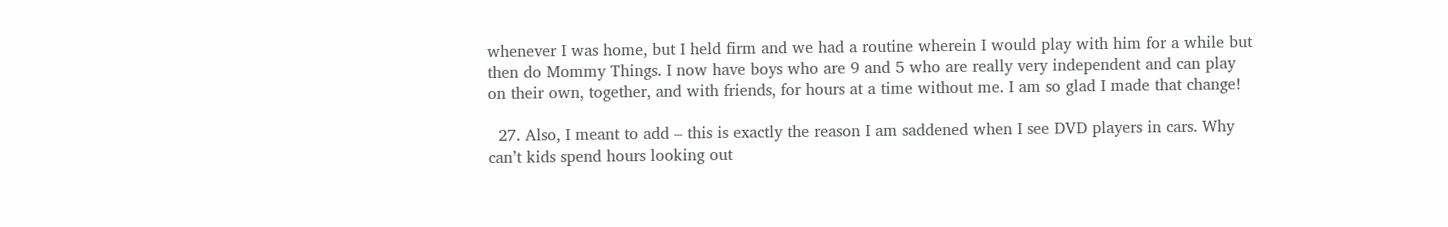whenever I was home, but I held firm and we had a routine wherein I would play with him for a while but then do Mommy Things. I now have boys who are 9 and 5 who are really very independent and can play on their own, together, and with friends, for hours at a time without me. I am so glad I made that change!

  27. Also, I meant to add – this is exactly the reason I am saddened when I see DVD players in cars. Why can’t kids spend hours looking out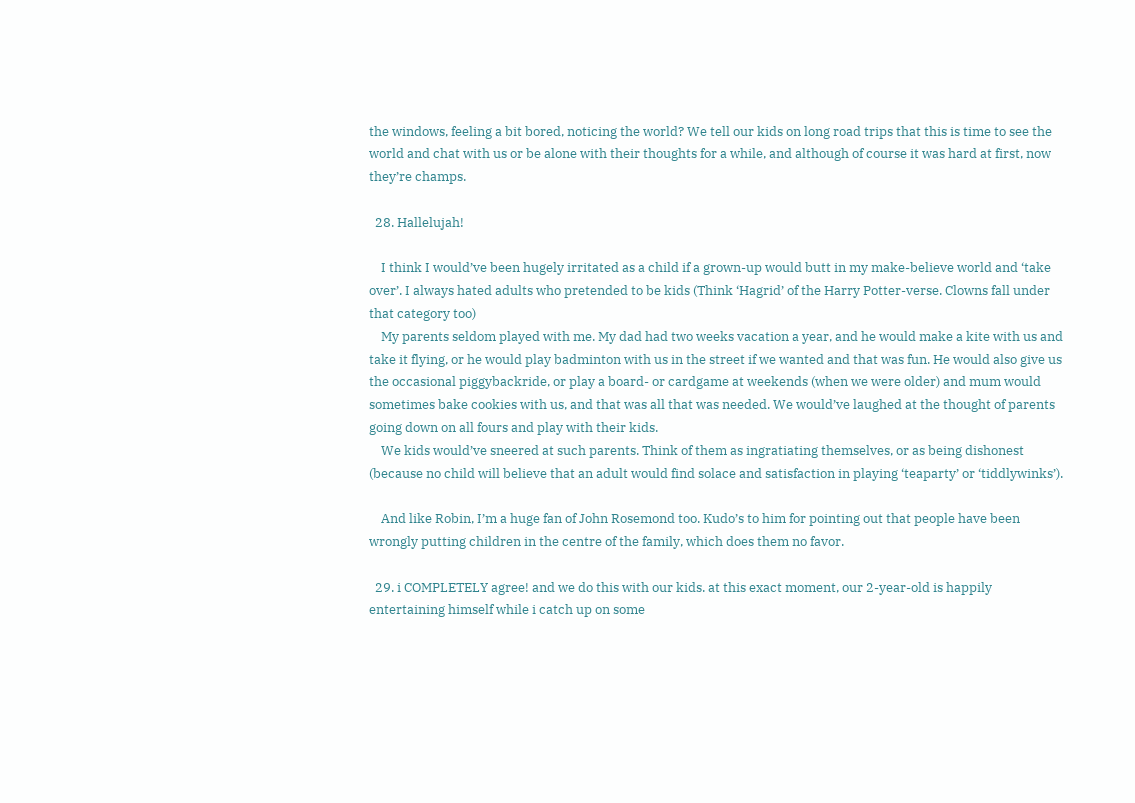the windows, feeling a bit bored, noticing the world? We tell our kids on long road trips that this is time to see the world and chat with us or be alone with their thoughts for a while, and although of course it was hard at first, now they’re champs.

  28. Hallelujah!

    I think I would’ve been hugely irritated as a child if a grown-up would butt in my make-believe world and ‘take over’. I always hated adults who pretended to be kids (Think ‘Hagrid’ of the Harry Potter-verse. Clowns fall under that category too)
    My parents seldom played with me. My dad had two weeks vacation a year, and he would make a kite with us and take it flying, or he would play badminton with us in the street if we wanted and that was fun. He would also give us the occasional piggybackride, or play a board- or cardgame at weekends (when we were older) and mum would sometimes bake cookies with us, and that was all that was needed. We would’ve laughed at the thought of parents going down on all fours and play with their kids.
    We kids would’ve sneered at such parents. Think of them as ingratiating themselves, or as being dishonest (because no child will believe that an adult would find solace and satisfaction in playing ‘teaparty’ or ‘tiddlywinks’).

    And like Robin, I’m a huge fan of John Rosemond too. Kudo’s to him for pointing out that people have been wrongly putting children in the centre of the family, which does them no favor.

  29. i COMPLETELY agree! and we do this with our kids. at this exact moment, our 2-year-old is happily entertaining himself while i catch up on some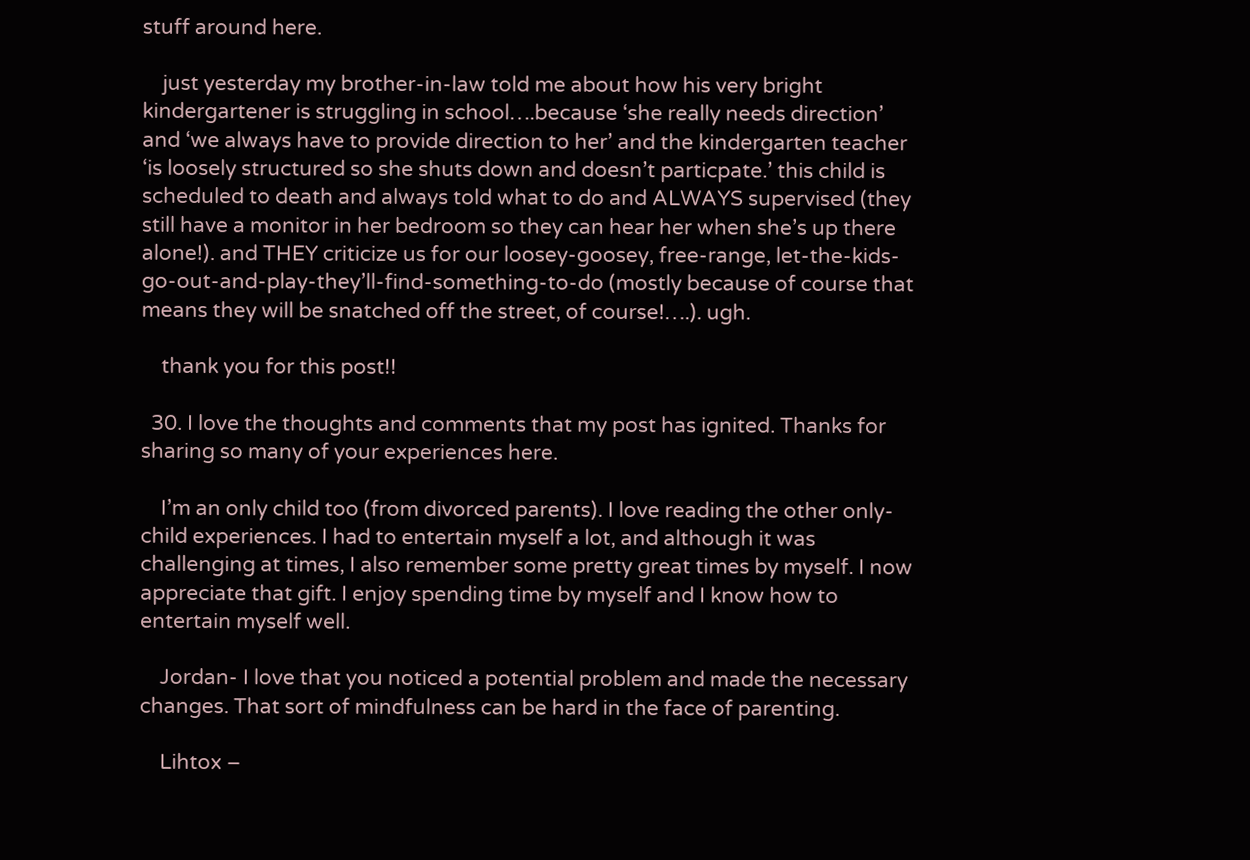stuff around here.

    just yesterday my brother-in-law told me about how his very bright kindergartener is struggling in school….because ‘she really needs direction’ and ‘we always have to provide direction to her’ and the kindergarten teacher ‘is loosely structured so she shuts down and doesn’t particpate.’ this child is scheduled to death and always told what to do and ALWAYS supervised (they still have a monitor in her bedroom so they can hear her when she’s up there alone!). and THEY criticize us for our loosey-goosey, free-range, let-the-kids-go-out-and-play-they’ll-find-something-to-do (mostly because of course that means they will be snatched off the street, of course!….). ugh.

    thank you for this post!!

  30. I love the thoughts and comments that my post has ignited. Thanks for sharing so many of your experiences here.

    I’m an only child too (from divorced parents). I love reading the other only-child experiences. I had to entertain myself a lot, and although it was challenging at times, I also remember some pretty great times by myself. I now appreciate that gift. I enjoy spending time by myself and I know how to entertain myself well.

    Jordan- I love that you noticed a potential problem and made the necessary changes. That sort of mindfulness can be hard in the face of parenting.

    Lihtox –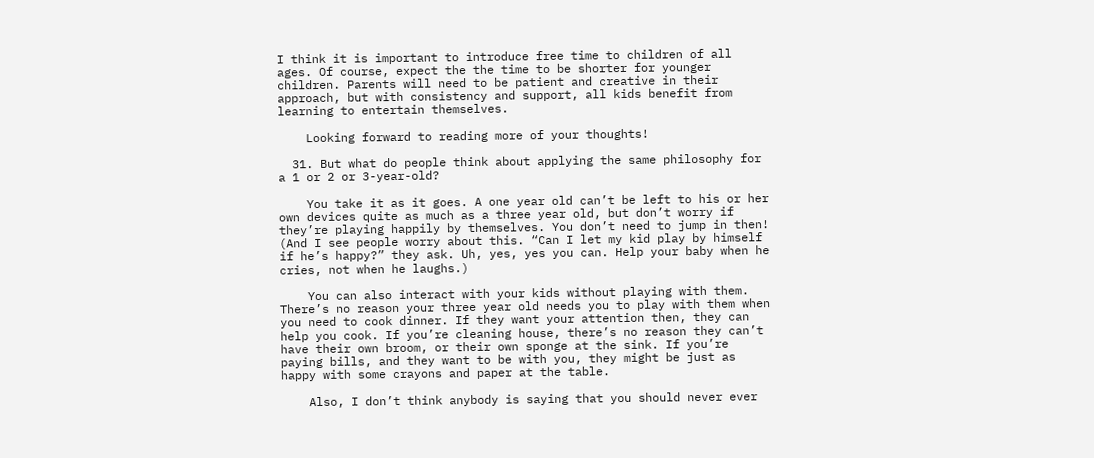I think it is important to introduce free time to children of all ages. Of course, expect the the time to be shorter for younger children. Parents will need to be patient and creative in their approach, but with consistency and support, all kids benefit from learning to entertain themselves.

    Looking forward to reading more of your thoughts!

  31. But what do people think about applying the same philosophy for a 1 or 2 or 3-year-old?

    You take it as it goes. A one year old can’t be left to his or her own devices quite as much as a three year old, but don’t worry if they’re playing happily by themselves. You don’t need to jump in then! (And I see people worry about this. “Can I let my kid play by himself if he’s happy?” they ask. Uh, yes, yes you can. Help your baby when he cries, not when he laughs.)

    You can also interact with your kids without playing with them. There’s no reason your three year old needs you to play with them when you need to cook dinner. If they want your attention then, they can help you cook. If you’re cleaning house, there’s no reason they can’t have their own broom, or their own sponge at the sink. If you’re paying bills, and they want to be with you, they might be just as happy with some crayons and paper at the table.

    Also, I don’t think anybody is saying that you should never ever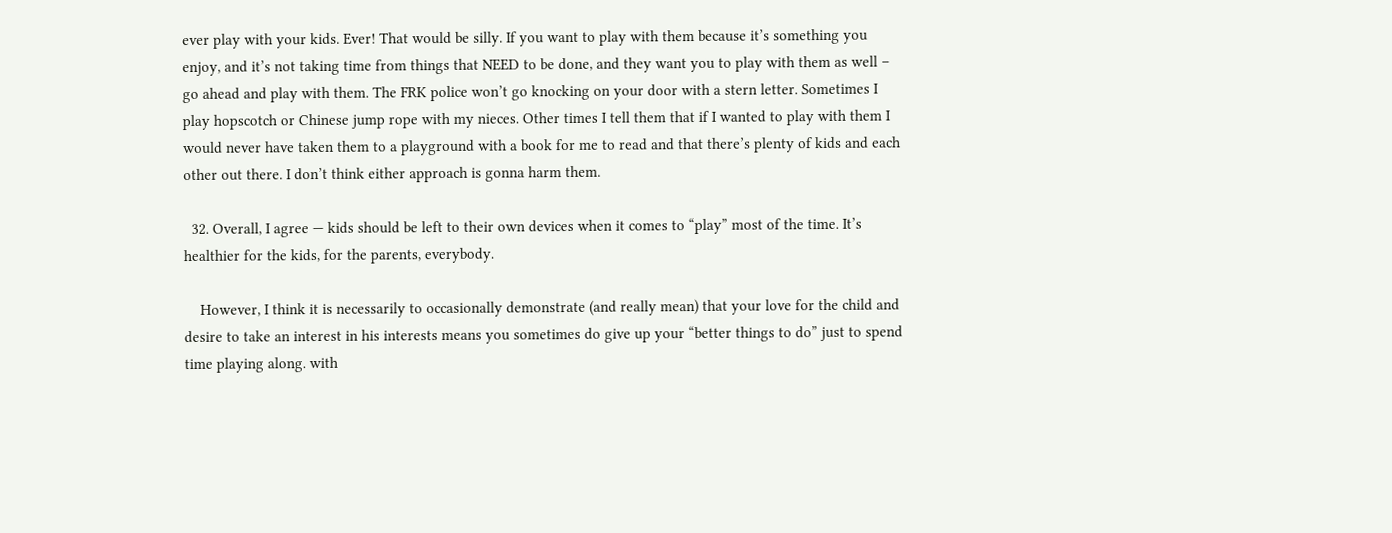ever play with your kids. Ever! That would be silly. If you want to play with them because it’s something you enjoy, and it’s not taking time from things that NEED to be done, and they want you to play with them as well – go ahead and play with them. The FRK police won’t go knocking on your door with a stern letter. Sometimes I play hopscotch or Chinese jump rope with my nieces. Other times I tell them that if I wanted to play with them I would never have taken them to a playground with a book for me to read and that there’s plenty of kids and each other out there. I don’t think either approach is gonna harm them.

  32. Overall, I agree — kids should be left to their own devices when it comes to “play” most of the time. It’s healthier for the kids, for the parents, everybody.

    However, I think it is necessarily to occasionally demonstrate (and really mean) that your love for the child and desire to take an interest in his interests means you sometimes do give up your “better things to do” just to spend time playing along. with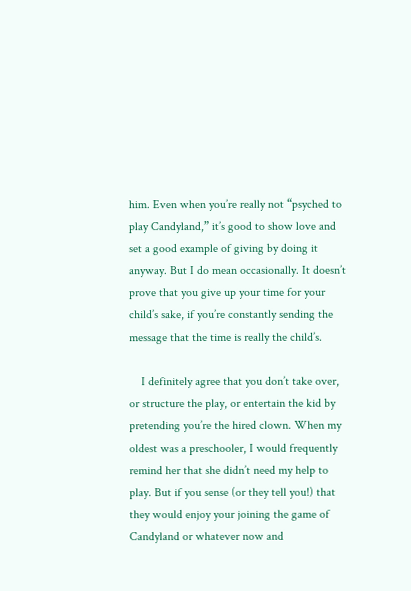him. Even when you’re really not “psyched to play Candyland,” it’s good to show love and set a good example of giving by doing it anyway. But I do mean occasionally. It doesn’t prove that you give up your time for your child’s sake, if you’re constantly sending the message that the time is really the child’s.

    I definitely agree that you don’t take over, or structure the play, or entertain the kid by pretending you’re the hired clown. When my oldest was a preschooler, I would frequently remind her that she didn’t need my help to play. But if you sense (or they tell you!) that they would enjoy your joining the game of Candyland or whatever now and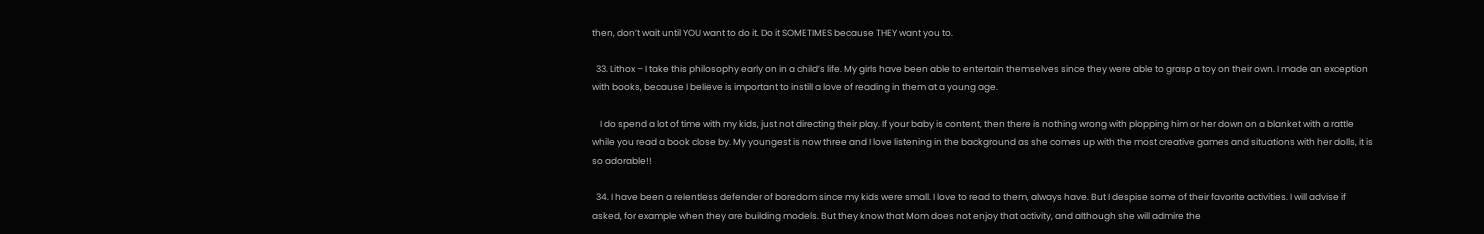then, don’t wait until YOU want to do it. Do it SOMETIMES because THEY want you to.

  33. Lithox – I take this philosophy early on in a child’s life. My girls have been able to entertain themselves since they were able to grasp a toy on their own. I made an exception with books, because I believe is important to instill a love of reading in them at a young age.

    I do spend a lot of time with my kids, just not directing their play. If your baby is content, then there is nothing wrong with plopping him or her down on a blanket with a rattle while you read a book close by. My youngest is now three and I love listening in the background as she comes up with the most creative games and situations with her dolls, it is so adorable!!

  34. I have been a relentless defender of boredom since my kids were small. I love to read to them, always have. But I despise some of their favorite activities. I will advise if asked, for example when they are building models. But they know that Mom does not enjoy that activity, and although she will admire the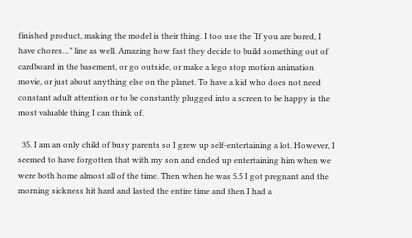finished product, making the model is their thing. I too use the ‘If you are bored, I have chores…” line as well. Amazing how fast they decide to build something out of cardboard in the basement, or go outside, or make a lego stop motion animation movie, or just about anything else on the planet. To have a kid who does not need constant adult attention or to be constantly plugged into a screen to be happy is the most valuable thing I can think of.

  35. I am an only child of busy parents so I grew up self-entertaining a lot. However, I seemed to have forgotten that with my son and ended up entertaining him when we were both home almost all of the time. Then when he was 5.5 I got pregnant and the morning sickness hit hard and lasted the entire time and then I had a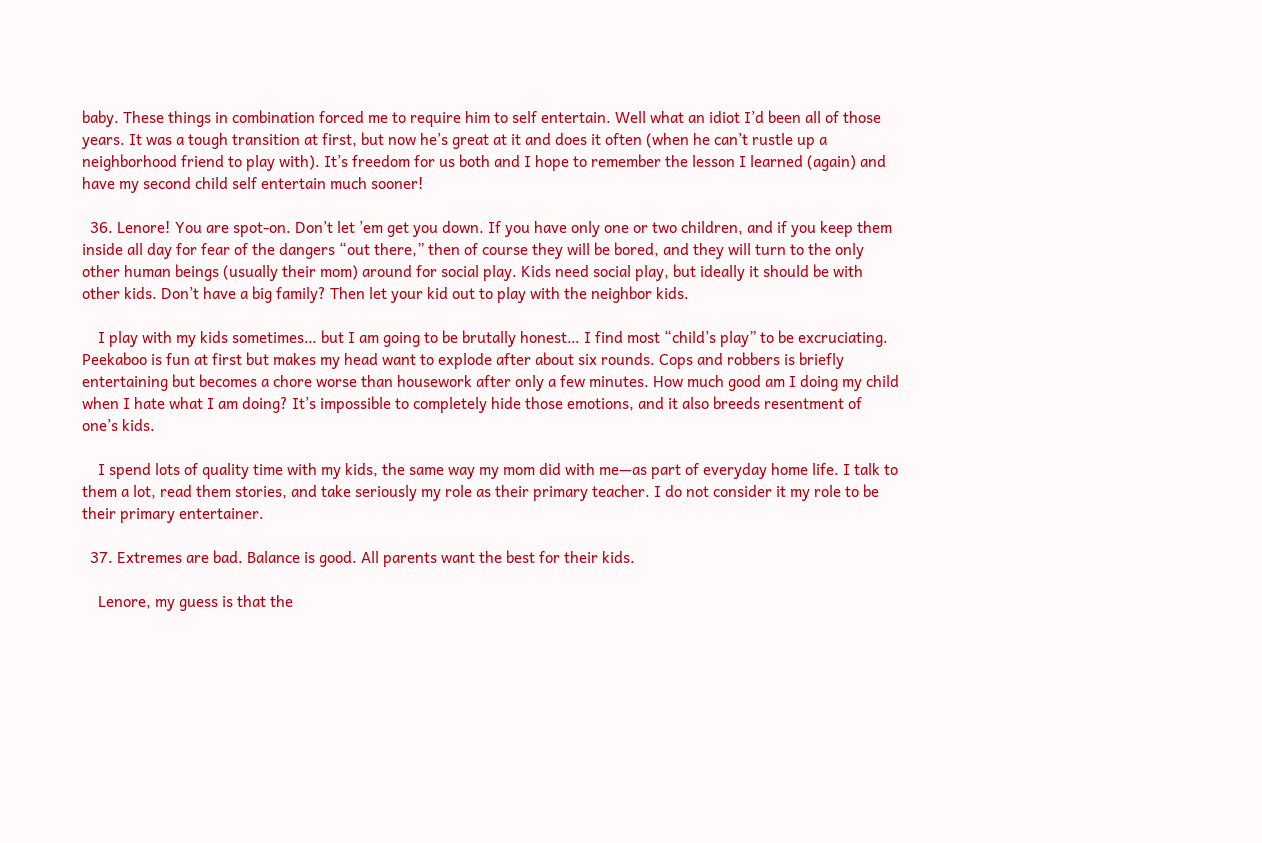baby. These things in combination forced me to require him to self entertain. Well what an idiot I’d been all of those years. It was a tough transition at first, but now he’s great at it and does it often (when he can’t rustle up a neighborhood friend to play with). It’s freedom for us both and I hope to remember the lesson I learned (again) and have my second child self entertain much sooner!

  36. Lenore! You are spot-on. Don’t let ’em get you down. If you have only one or two children, and if you keep them inside all day for fear of the dangers “out there,” then of course they will be bored, and they will turn to the only other human beings (usually their mom) around for social play. Kids need social play, but ideally it should be with other kids. Don’t have a big family? Then let your kid out to play with the neighbor kids.

    I play with my kids sometimes… but I am going to be brutally honest… I find most “child’s play” to be excruciating. Peekaboo is fun at first but makes my head want to explode after about six rounds. Cops and robbers is briefly entertaining but becomes a chore worse than housework after only a few minutes. How much good am I doing my child when I hate what I am doing? It’s impossible to completely hide those emotions, and it also breeds resentment of one’s kids.

    I spend lots of quality time with my kids, the same way my mom did with me—as part of everyday home life. I talk to them a lot, read them stories, and take seriously my role as their primary teacher. I do not consider it my role to be their primary entertainer.

  37. Extremes are bad. Balance is good. All parents want the best for their kids.

    Lenore, my guess is that the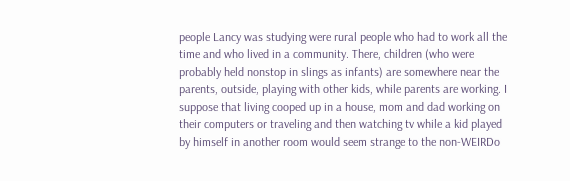people Lancy was studying were rural people who had to work all the time and who lived in a community. There, children (who were probably held nonstop in slings as infants) are somewhere near the parents, outside, playing with other kids, while parents are working. I suppose that living cooped up in a house, mom and dad working on their computers or traveling and then watching tv while a kid played by himself in another room would seem strange to the non-WEIRDo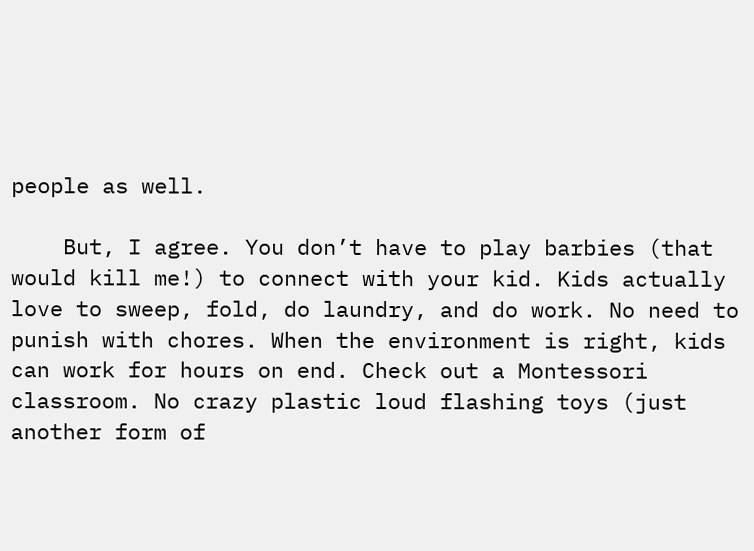people as well.

    But, I agree. You don’t have to play barbies (that would kill me!) to connect with your kid. Kids actually love to sweep, fold, do laundry, and do work. No need to punish with chores. When the environment is right, kids can work for hours on end. Check out a Montessori classroom. No crazy plastic loud flashing toys (just another form of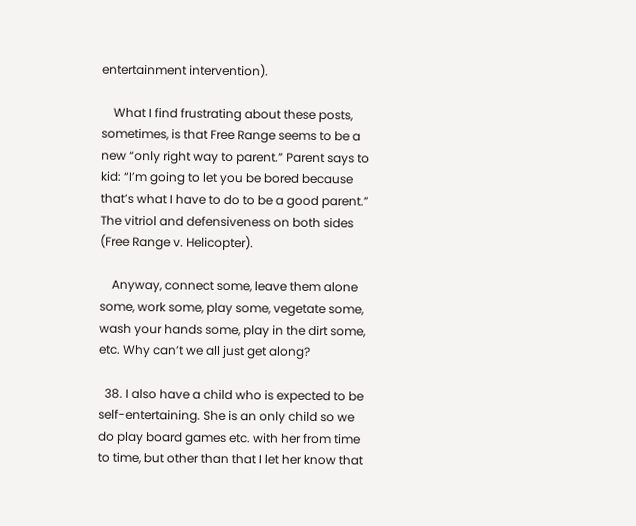entertainment intervention).

    What I find frustrating about these posts, sometimes, is that Free Range seems to be a new “only right way to parent.” Parent says to kid: “I’m going to let you be bored because that’s what I have to do to be a good parent.” The vitriol and defensiveness on both sides (Free Range v. Helicopter).

    Anyway, connect some, leave them alone some, work some, play some, vegetate some, wash your hands some, play in the dirt some, etc. Why can’t we all just get along?

  38. I also have a child who is expected to be self-entertaining. She is an only child so we do play board games etc. with her from time to time, but other than that I let her know that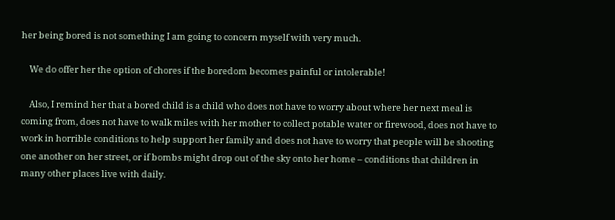her being bored is not something I am going to concern myself with very much.

    We do offer her the option of chores if the boredom becomes painful or intolerable!

    Also, I remind her that a bored child is a child who does not have to worry about where her next meal is coming from, does not have to walk miles with her mother to collect potable water or firewood, does not have to work in horrible conditions to help support her family and does not have to worry that people will be shooting one another on her street, or if bombs might drop out of the sky onto her home – conditions that children in many other places live with daily.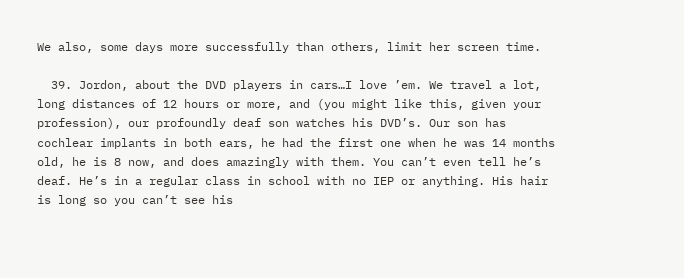We also, some days more successfully than others, limit her screen time.

  39. Jordon, about the DVD players in cars…I love ’em. We travel a lot, long distances of 12 hours or more, and (you might like this, given your profession), our profoundly deaf son watches his DVD’s. Our son has cochlear implants in both ears, he had the first one when he was 14 months old, he is 8 now, and does amazingly with them. You can’t even tell he’s deaf. He’s in a regular class in school with no IEP or anything. His hair is long so you can’t see his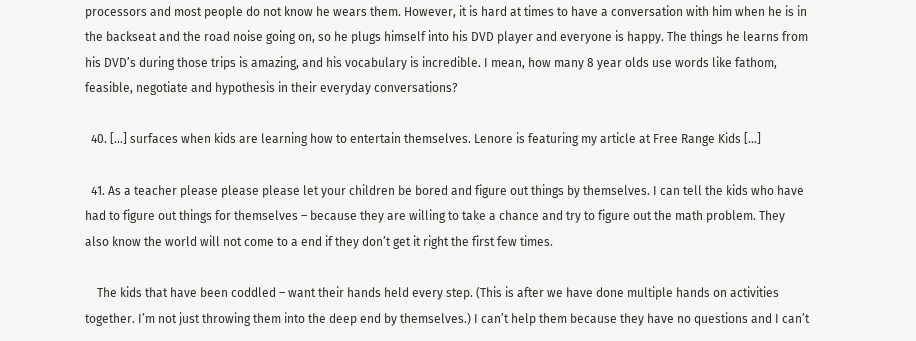processors and most people do not know he wears them. However, it is hard at times to have a conversation with him when he is in the backseat and the road noise going on, so he plugs himself into his DVD player and everyone is happy. The things he learns from his DVD’s during those trips is amazing, and his vocabulary is incredible. I mean, how many 8 year olds use words like fathom, feasible, negotiate and hypothesis in their everyday conversations?

  40. […] surfaces when kids are learning how to entertain themselves. Lenore is featuring my article at Free Range Kids […]

  41. As a teacher please please please let your children be bored and figure out things by themselves. I can tell the kids who have had to figure out things for themselves – because they are willing to take a chance and try to figure out the math problem. They also know the world will not come to a end if they don’t get it right the first few times.

    The kids that have been coddled – want their hands held every step. (This is after we have done multiple hands on activities together. I’m not just throwing them into the deep end by themselves.) I can’t help them because they have no questions and I can’t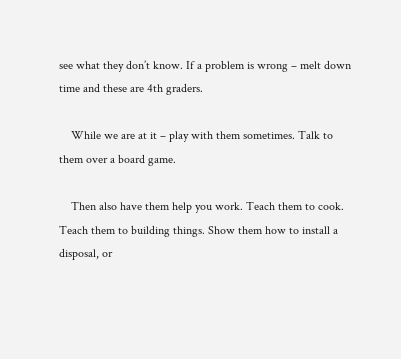see what they don’t know. If a problem is wrong – melt down time and these are 4th graders.

    While we are at it – play with them sometimes. Talk to them over a board game.

    Then also have them help you work. Teach them to cook. Teach them to building things. Show them how to install a disposal, or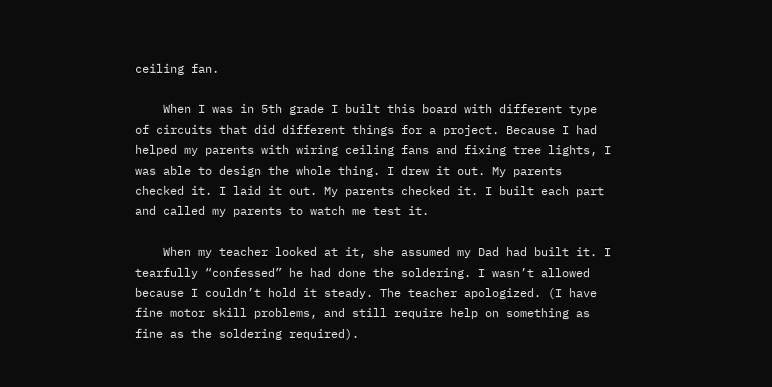ceiling fan.

    When I was in 5th grade I built this board with different type of circuits that did different things for a project. Because I had helped my parents with wiring ceiling fans and fixing tree lights, I was able to design the whole thing. I drew it out. My parents checked it. I laid it out. My parents checked it. I built each part and called my parents to watch me test it.

    When my teacher looked at it, she assumed my Dad had built it. I tearfully “confessed” he had done the soldering. I wasn’t allowed because I couldn’t hold it steady. The teacher apologized. (I have fine motor skill problems, and still require help on something as fine as the soldering required).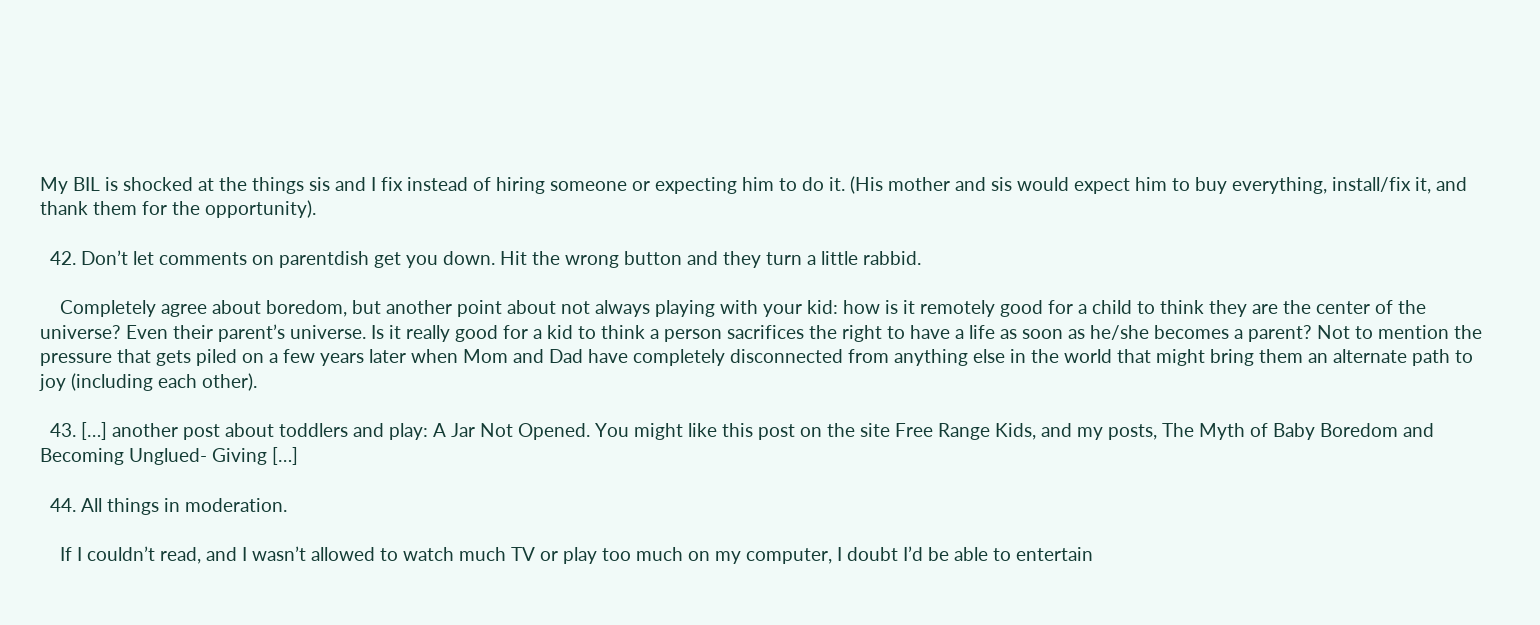My BIL is shocked at the things sis and I fix instead of hiring someone or expecting him to do it. (His mother and sis would expect him to buy everything, install/fix it, and thank them for the opportunity).

  42. Don’t let comments on parentdish get you down. Hit the wrong button and they turn a little rabbid.

    Completely agree about boredom, but another point about not always playing with your kid: how is it remotely good for a child to think they are the center of the universe? Even their parent’s universe. Is it really good for a kid to think a person sacrifices the right to have a life as soon as he/she becomes a parent? Not to mention the pressure that gets piled on a few years later when Mom and Dad have completely disconnected from anything else in the world that might bring them an alternate path to joy (including each other).

  43. […] another post about toddlers and play: A Jar Not Opened. You might like this post on the site Free Range Kids, and my posts, The Myth of Baby Boredom and Becoming Unglued- Giving […]

  44. All things in moderation.

    If I couldn’t read, and I wasn’t allowed to watch much TV or play too much on my computer, I doubt I’d be able to entertain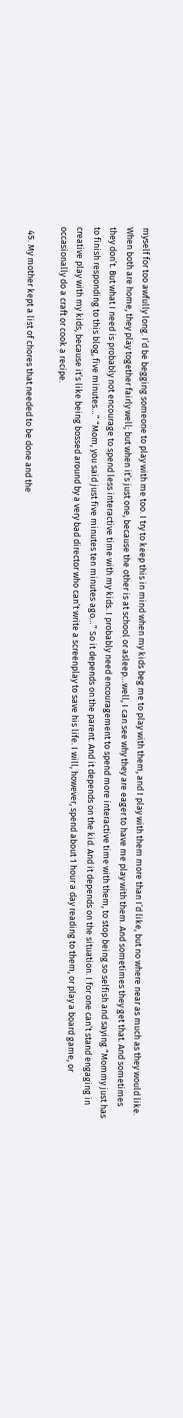myself for too awfully long. I’d be begging someone to play with me too. I try to keep this in mind when my kids beg me to play with them, and I play with them more than I’d like, but no where near as much as they would like. When both are home, they play together fairly well; but when it’s just one, because the other is at school or asleep…well, I can see why they are eager to have me play with them. And sometimes they get that. And sometimes they don’t. But what I need is probably not encourage to spend less interactive time with my kids. I probably need encouragement to spend more interactive time with them, to stop being so selfish and saying “Mommy just has to finish responding to this blog, five minutes…” “Mom, you said just five minutes ten minutes ago…” So it depends on the parent. And it depends on the kid. And it depends on the situation. I for one can’t stand engaging in creative play with my kids, because it’s like being bossed around by a very bad director who can’t write a screenplay to save his life. I will, however, spend about 1 hour a day reading to them, or play a board game, or occasionally do a craft or cook a recipe.

  45. My mother kept a list of chores that needed to be done and the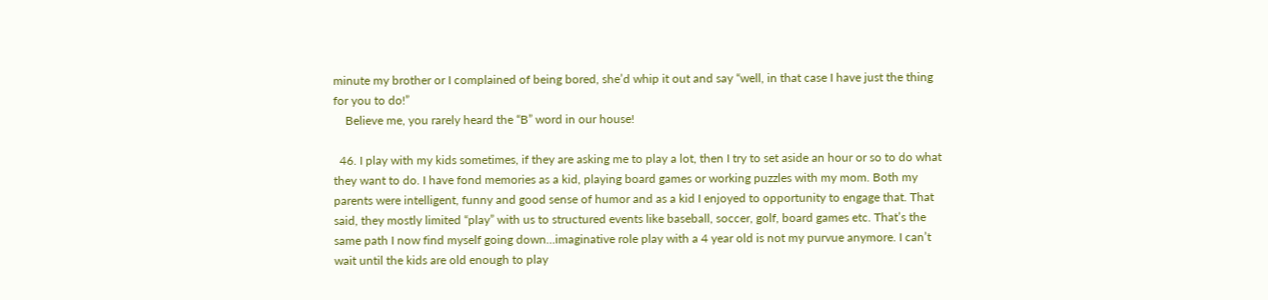minute my brother or I complained of being bored, she’d whip it out and say “well, in that case I have just the thing for you to do!”
    Believe me, you rarely heard the “B” word in our house!

  46. I play with my kids sometimes, if they are asking me to play a lot, then I try to set aside an hour or so to do what they want to do. I have fond memories as a kid, playing board games or working puzzles with my mom. Both my parents were intelligent, funny and good sense of humor and as a kid I enjoyed to opportunity to engage that. That said, they mostly limited “play” with us to structured events like baseball, soccer, golf, board games etc. That’s the same path I now find myself going down…imaginative role play with a 4 year old is not my purvue anymore. I can’t wait until the kids are old enough to play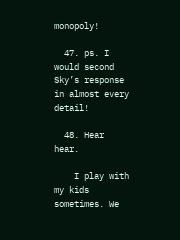monopoly!

  47. ps. I would second Sky’s response in almost every detail!

  48. Hear hear.

    I play with my kids sometimes. We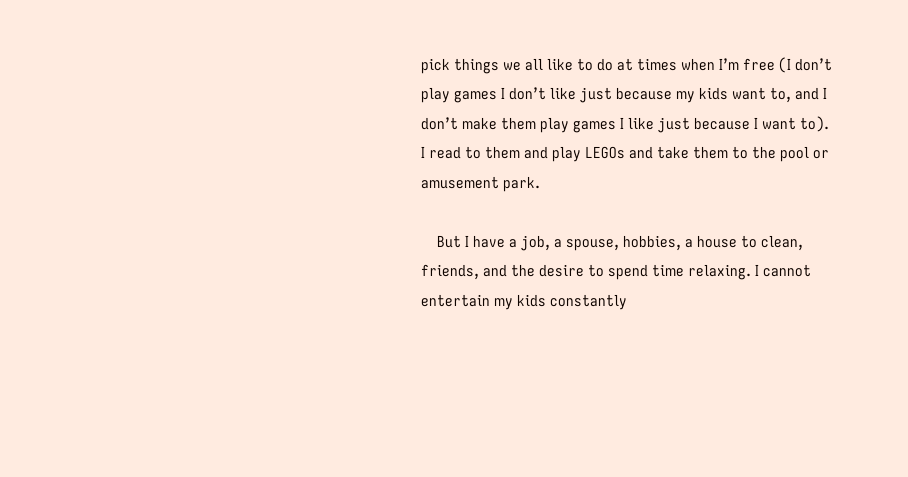pick things we all like to do at times when I’m free (I don’t play games I don’t like just because my kids want to, and I don’t make them play games I like just because I want to). I read to them and play LEGOs and take them to the pool or amusement park.

    But I have a job, a spouse, hobbies, a house to clean, friends, and the desire to spend time relaxing. I cannot entertain my kids constantly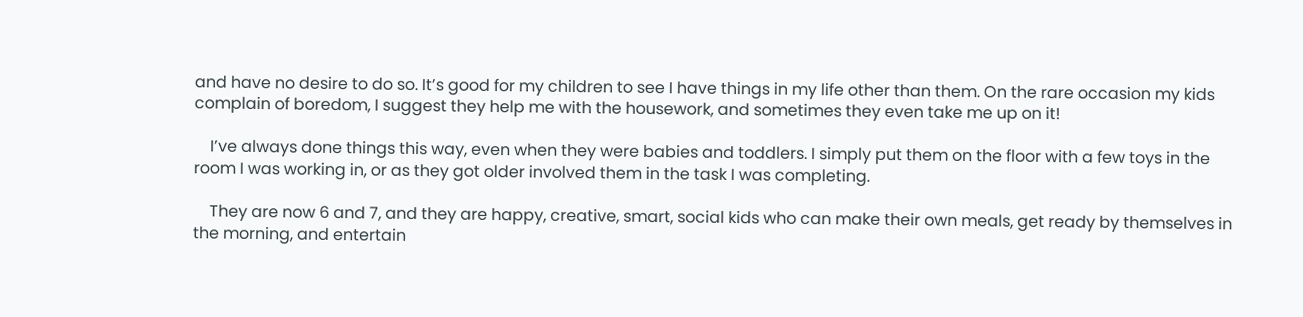and have no desire to do so. It’s good for my children to see I have things in my life other than them. On the rare occasion my kids complain of boredom, I suggest they help me with the housework, and sometimes they even take me up on it!

    I’ve always done things this way, even when they were babies and toddlers. I simply put them on the floor with a few toys in the room I was working in, or as they got older involved them in the task I was completing.

    They are now 6 and 7, and they are happy, creative, smart, social kids who can make their own meals, get ready by themselves in the morning, and entertain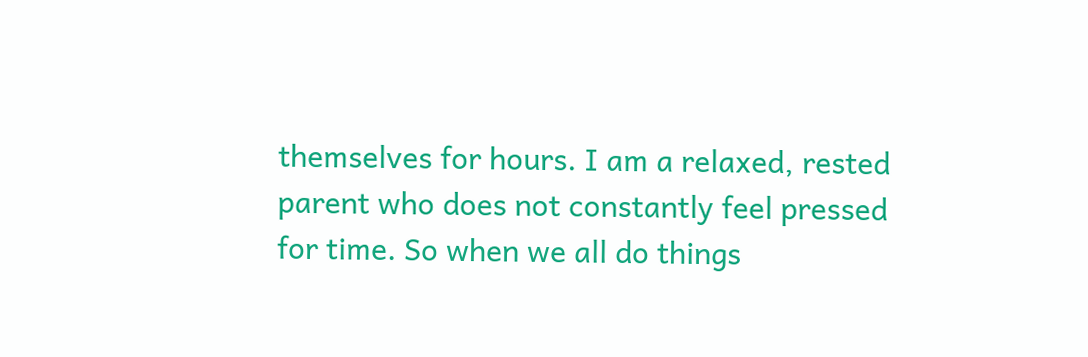themselves for hours. I am a relaxed, rested parent who does not constantly feel pressed for time. So when we all do things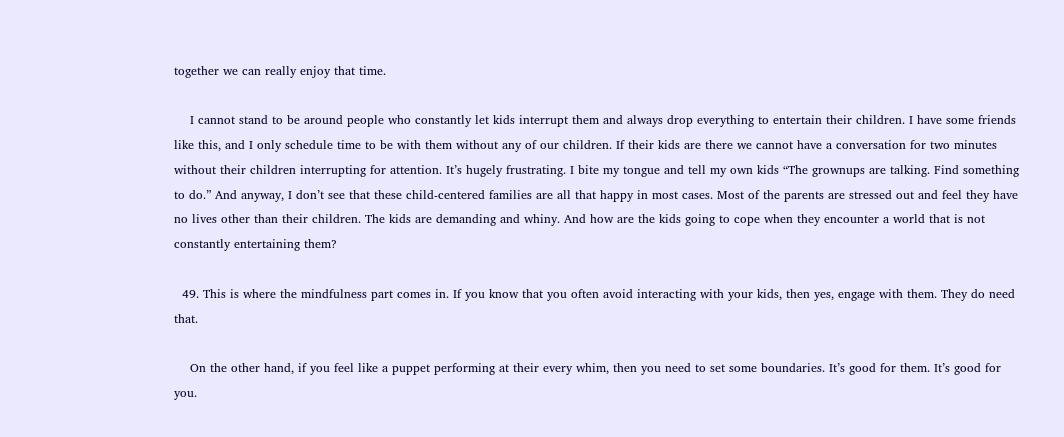together we can really enjoy that time.

    I cannot stand to be around people who constantly let kids interrupt them and always drop everything to entertain their children. I have some friends like this, and I only schedule time to be with them without any of our children. If their kids are there we cannot have a conversation for two minutes without their children interrupting for attention. It’s hugely frustrating. I bite my tongue and tell my own kids “The grownups are talking. Find something to do.” And anyway, I don’t see that these child-centered families are all that happy in most cases. Most of the parents are stressed out and feel they have no lives other than their children. The kids are demanding and whiny. And how are the kids going to cope when they encounter a world that is not constantly entertaining them?

  49. This is where the mindfulness part comes in. If you know that you often avoid interacting with your kids, then yes, engage with them. They do need that.

    On the other hand, if you feel like a puppet performing at their every whim, then you need to set some boundaries. It’s good for them. It’s good for you.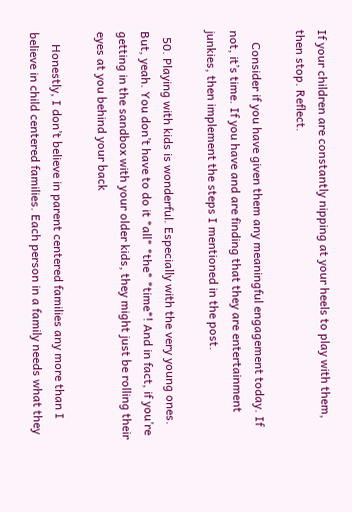If your children are constantly nipping at your heels to play with them, then stop. Reflect.

    Consider if you have given them any meaningful engagement today. If not, it’s time. If you have and are finding that they are entertainment junkies, then implement the steps I mentioned in the post.

  50. Playing with kids is wonderful. Especially with the very young ones. But, yeah. You don’t have to do it *all* *the* *time*! And in fact, if you’re getting in the sandbox with your older kids, they might just be rolling their eyes at you behind your back

    Honestly, I don’t believe in parent centered families any more than I believe in child centered families. Each person in a family needs what they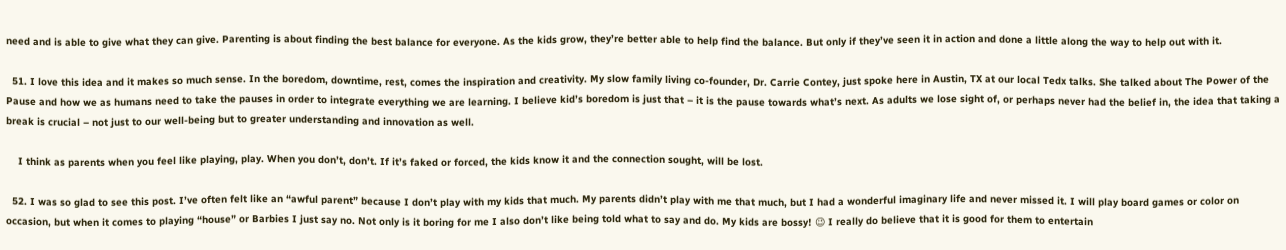need and is able to give what they can give. Parenting is about finding the best balance for everyone. As the kids grow, they’re better able to help find the balance. But only if they’ve seen it in action and done a little along the way to help out with it.

  51. I love this idea and it makes so much sense. In the boredom, downtime, rest, comes the inspiration and creativity. My slow family living co-founder, Dr. Carrie Contey, just spoke here in Austin, TX at our local Tedx talks. She talked about The Power of the Pause and how we as humans need to take the pauses in order to integrate everything we are learning. I believe kid’s boredom is just that – it is the pause towards what’s next. As adults we lose sight of, or perhaps never had the belief in, the idea that taking a break is crucial – not just to our well-being but to greater understanding and innovation as well.

    I think as parents when you feel like playing, play. When you don’t, don’t. If it’s faked or forced, the kids know it and the connection sought, will be lost.

  52. I was so glad to see this post. I’ve often felt like an “awful parent” because I don’t play with my kids that much. My parents didn’t play with me that much, but I had a wonderful imaginary life and never missed it. I will play board games or color on occasion, but when it comes to playing “house” or Barbies I just say no. Not only is it boring for me I also don’t like being told what to say and do. My kids are bossy! 😉 I really do believe that it is good for them to entertain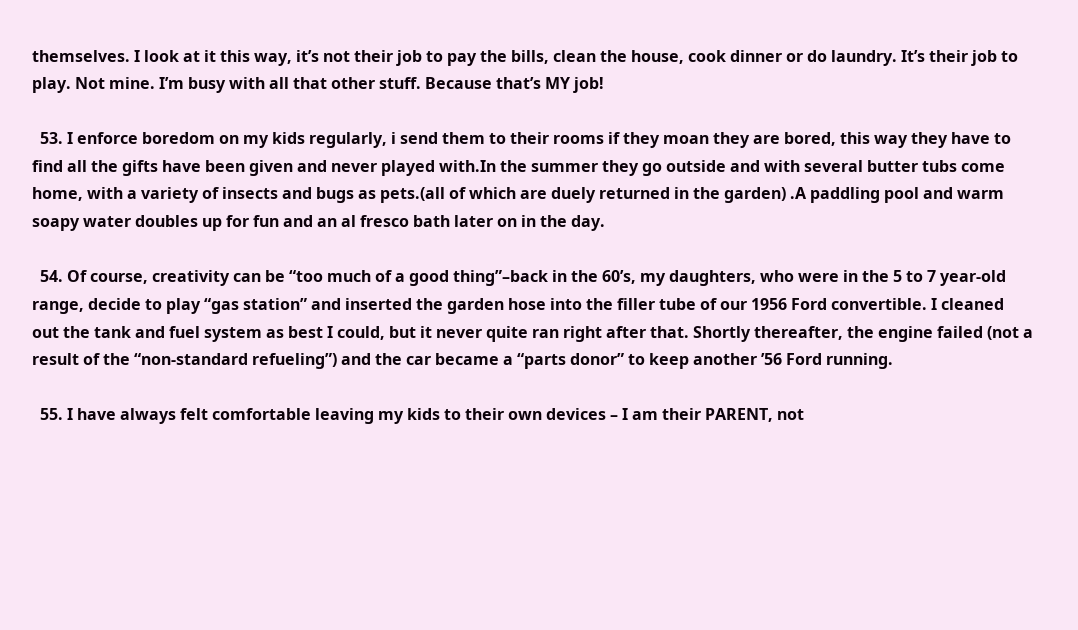themselves. I look at it this way, it’s not their job to pay the bills, clean the house, cook dinner or do laundry. It’s their job to play. Not mine. I’m busy with all that other stuff. Because that’s MY job!

  53. I enforce boredom on my kids regularly, i send them to their rooms if they moan they are bored, this way they have to find all the gifts have been given and never played with.In the summer they go outside and with several butter tubs come home, with a variety of insects and bugs as pets.(all of which are duely returned in the garden) .A paddling pool and warm soapy water doubles up for fun and an al fresco bath later on in the day.

  54. Of course, creativity can be “too much of a good thing”–back in the 60’s, my daughters, who were in the 5 to 7 year-old range, decide to play “gas station” and inserted the garden hose into the filler tube of our 1956 Ford convertible. I cleaned out the tank and fuel system as best I could, but it never quite ran right after that. Shortly thereafter, the engine failed (not a result of the “non-standard refueling”) and the car became a “parts donor” to keep another ’56 Ford running.

  55. I have always felt comfortable leaving my kids to their own devices – I am their PARENT, not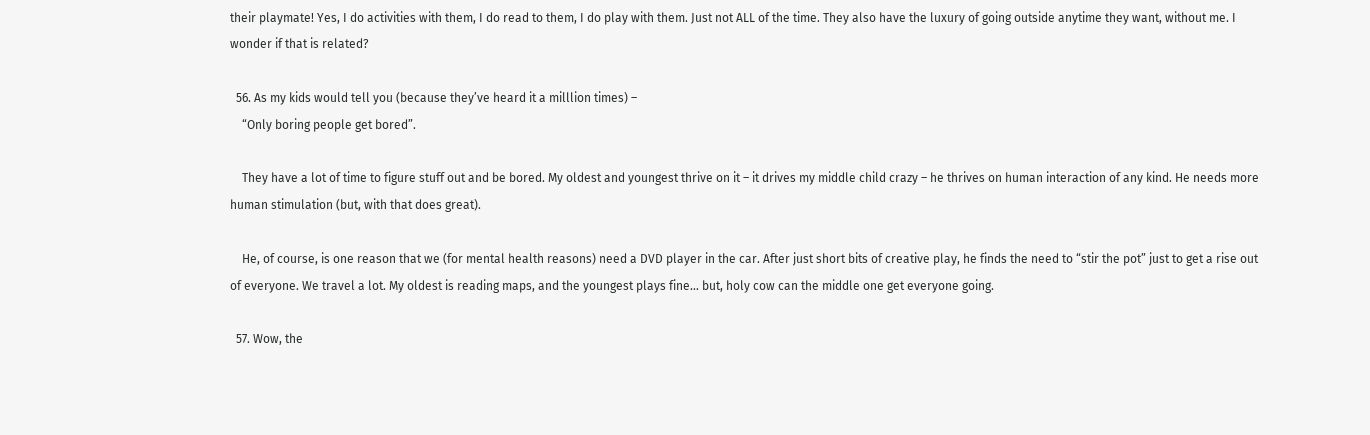their playmate! Yes, I do activities with them, I do read to them, I do play with them. Just not ALL of the time. They also have the luxury of going outside anytime they want, without me. I wonder if that is related?

  56. As my kids would tell you (because they’ve heard it a milllion times) –
    “Only boring people get bored”.

    They have a lot of time to figure stuff out and be bored. My oldest and youngest thrive on it – it drives my middle child crazy – he thrives on human interaction of any kind. He needs more human stimulation (but, with that does great).

    He, of course, is one reason that we (for mental health reasons) need a DVD player in the car. After just short bits of creative play, he finds the need to “stir the pot” just to get a rise out of everyone. We travel a lot. My oldest is reading maps, and the youngest plays fine… but, holy cow can the middle one get everyone going.

  57. Wow, the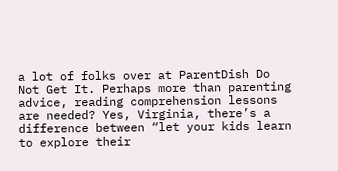a lot of folks over at ParentDish Do Not Get It. Perhaps more than parenting advice, reading comprehension lessons are needed? Yes, Virginia, there’s a difference between “let your kids learn to explore their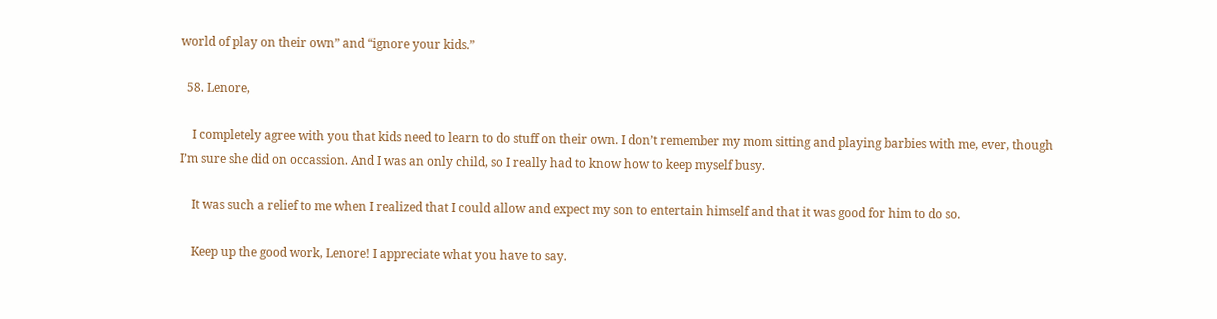world of play on their own” and “ignore your kids.”

  58. Lenore,

    I completely agree with you that kids need to learn to do stuff on their own. I don’t remember my mom sitting and playing barbies with me, ever, though I’m sure she did on occassion. And I was an only child, so I really had to know how to keep myself busy.

    It was such a relief to me when I realized that I could allow and expect my son to entertain himself and that it was good for him to do so.

    Keep up the good work, Lenore! I appreciate what you have to say.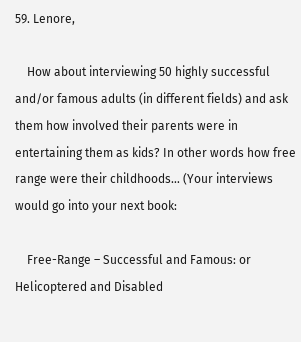59. Lenore,

    How about interviewing 50 highly successful and/or famous adults (in different fields) and ask them how involved their parents were in entertaining them as kids? In other words how free range were their childhoods… (Your interviews would go into your next book:

    Free-Range – Successful and Famous: or Helicoptered and Disabled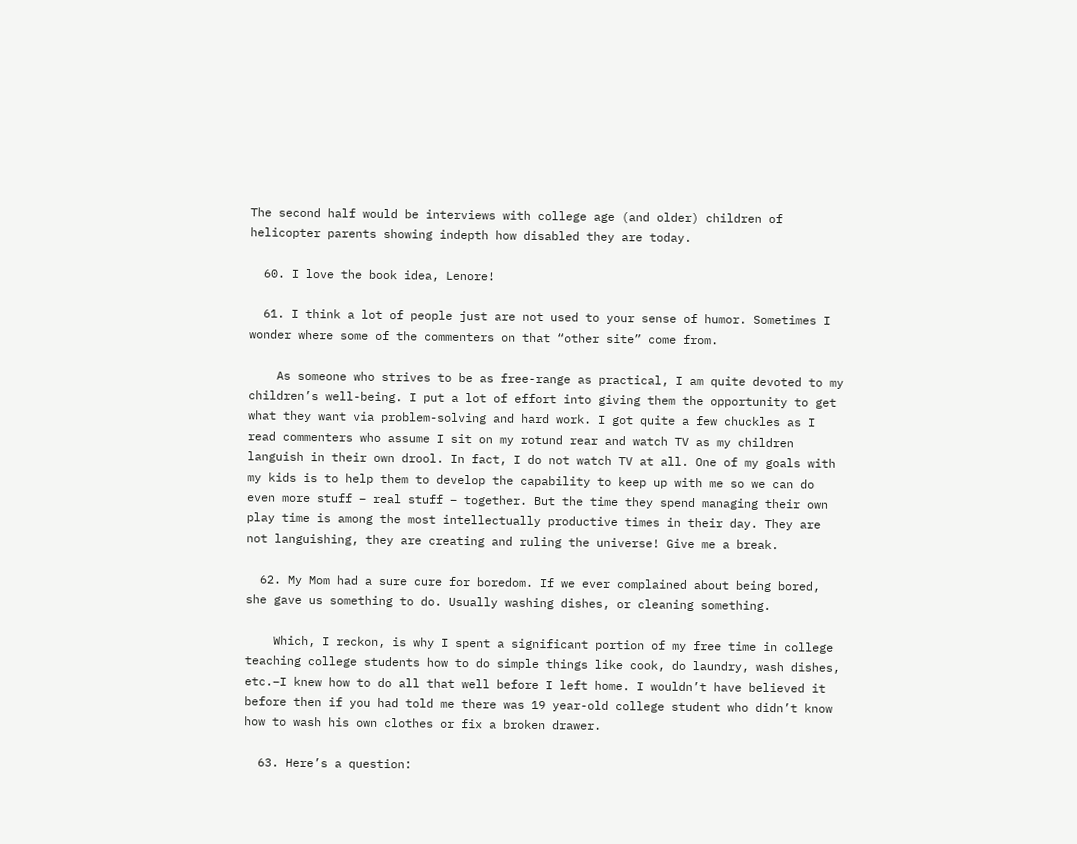The second half would be interviews with college age (and older) children of helicopter parents showing indepth how disabled they are today.

  60. I love the book idea, Lenore!

  61. I think a lot of people just are not used to your sense of humor. Sometimes I wonder where some of the commenters on that “other site” come from.

    As someone who strives to be as free-range as practical, I am quite devoted to my children’s well-being. I put a lot of effort into giving them the opportunity to get what they want via problem-solving and hard work. I got quite a few chuckles as I read commenters who assume I sit on my rotund rear and watch TV as my children languish in their own drool. In fact, I do not watch TV at all. One of my goals with my kids is to help them to develop the capability to keep up with me so we can do even more stuff – real stuff – together. But the time they spend managing their own play time is among the most intellectually productive times in their day. They are not languishing, they are creating and ruling the universe! Give me a break.

  62. My Mom had a sure cure for boredom. If we ever complained about being bored, she gave us something to do. Usually washing dishes, or cleaning something.

    Which, I reckon, is why I spent a significant portion of my free time in college teaching college students how to do simple things like cook, do laundry, wash dishes, etc.–I knew how to do all that well before I left home. I wouldn’t have believed it before then if you had told me there was 19 year-old college student who didn’t know how to wash his own clothes or fix a broken drawer.

  63. Here’s a question: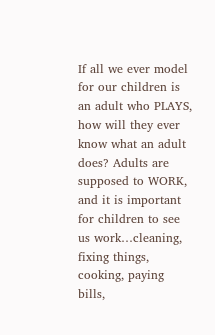If all we ever model for our children is an adult who PLAYS, how will they ever know what an adult does? Adults are supposed to WORK, and it is important for children to see us work…cleaning, fixing things, cooking, paying bills,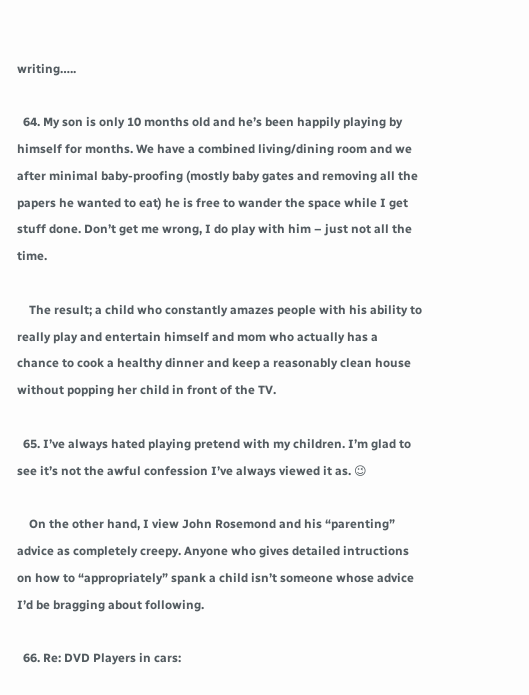writing…..

  64. My son is only 10 months old and he’s been happily playing by himself for months. We have a combined living/dining room and we after minimal baby-proofing (mostly baby gates and removing all the papers he wanted to eat) he is free to wander the space while I get stuff done. Don’t get me wrong, I do play with him – just not all the time.

    The result; a child who constantly amazes people with his ability to really play and entertain himself and mom who actually has a chance to cook a healthy dinner and keep a reasonably clean house without popping her child in front of the TV.

  65. I’ve always hated playing pretend with my children. I’m glad to see it’s not the awful confession I’ve always viewed it as. 😉

    On the other hand, I view John Rosemond and his “parenting” advice as completely creepy. Anyone who gives detailed intructions on how to “appropriately” spank a child isn’t someone whose advice I’d be bragging about following.

  66. Re: DVD Players in cars: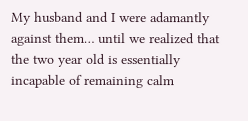My husband and I were adamantly against them… until we realized that the two year old is essentially incapable of remaining calm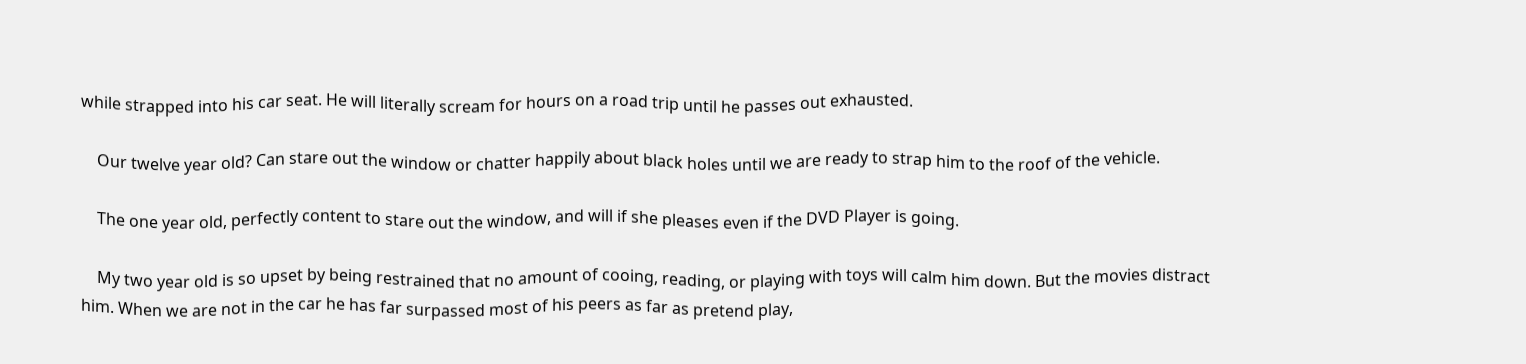while strapped into his car seat. He will literally scream for hours on a road trip until he passes out exhausted.

    Our twelve year old? Can stare out the window or chatter happily about black holes until we are ready to strap him to the roof of the vehicle.

    The one year old, perfectly content to stare out the window, and will if she pleases even if the DVD Player is going.

    My two year old is so upset by being restrained that no amount of cooing, reading, or playing with toys will calm him down. But the movies distract him. When we are not in the car he has far surpassed most of his peers as far as pretend play,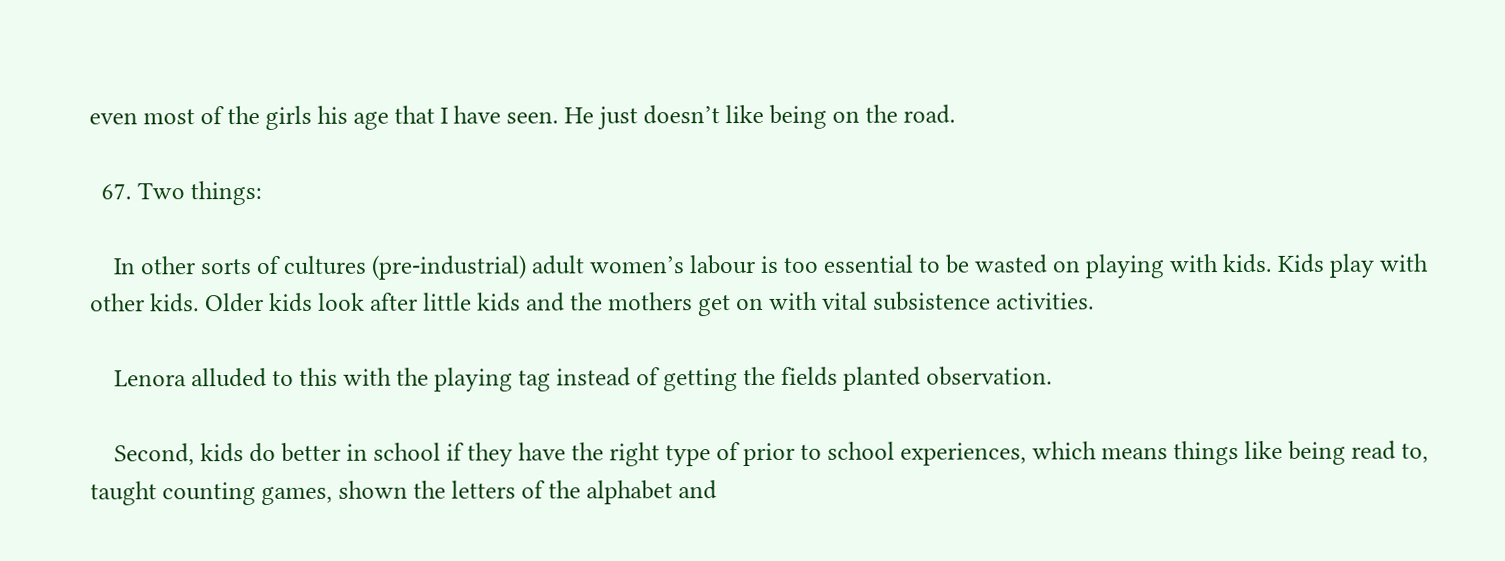even most of the girls his age that I have seen. He just doesn’t like being on the road.

  67. Two things:

    In other sorts of cultures (pre-industrial) adult women’s labour is too essential to be wasted on playing with kids. Kids play with other kids. Older kids look after little kids and the mothers get on with vital subsistence activities.

    Lenora alluded to this with the playing tag instead of getting the fields planted observation.

    Second, kids do better in school if they have the right type of prior to school experiences, which means things like being read to, taught counting games, shown the letters of the alphabet and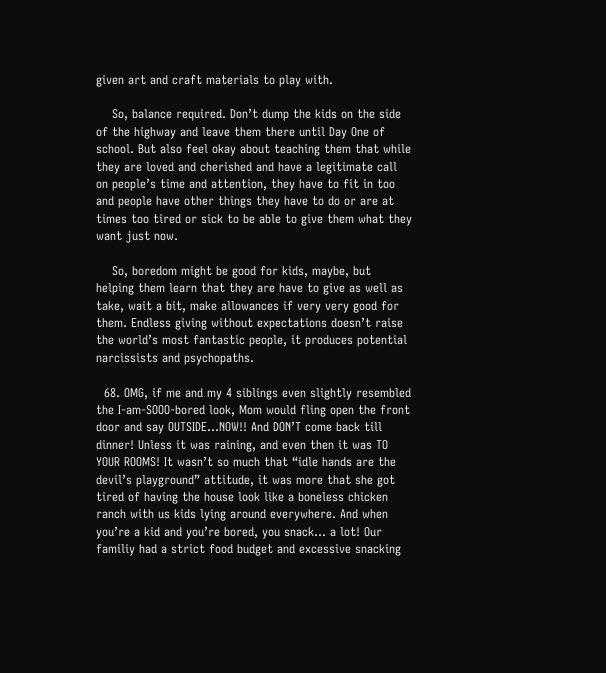given art and craft materials to play with.

    So, balance required. Don’t dump the kids on the side of the highway and leave them there until Day One of school. But also feel okay about teaching them that while they are loved and cherished and have a legitimate call on people’s time and attention, they have to fit in too and people have other things they have to do or are at times too tired or sick to be able to give them what they want just now.

    So, boredom might be good for kids, maybe, but helping them learn that they are have to give as well as take, wait a bit, make allowances if very very good for them. Endless giving without expectations doesn’t raise the world’s most fantastic people, it produces potential narcissists and psychopaths.

  68. OMG, if me and my 4 siblings even slightly resembled the I-am-SOOO-bored look, Mom would fling open the front door and say OUTSIDE…NOW!! And DON’T come back till dinner! Unless it was raining, and even then it was TO YOUR ROOMS! It wasn’t so much that “idle hands are the devil’s playground” attitude, it was more that she got tired of having the house look like a boneless chicken ranch with us kids lying around everywhere. And when you’re a kid and you’re bored, you snack… a lot! Our familiy had a strict food budget and excessive snacking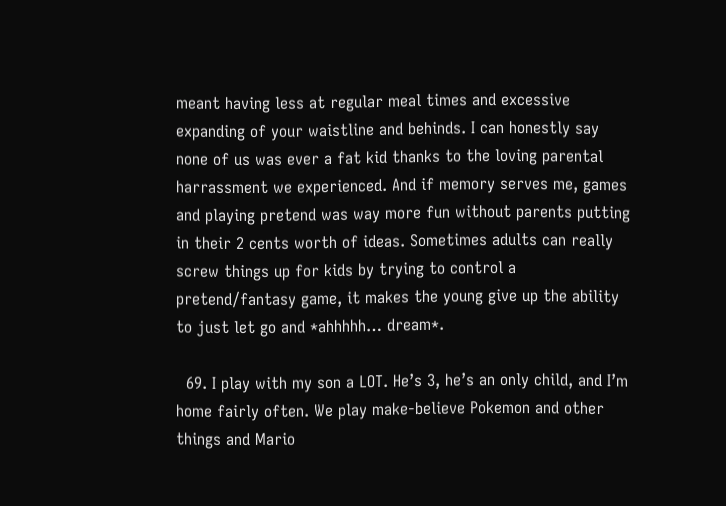meant having less at regular meal times and excessive expanding of your waistline and behinds. I can honestly say none of us was ever a fat kid thanks to the loving parental harrassment we experienced. And if memory serves me, games and playing pretend was way more fun without parents putting in their 2 cents worth of ideas. Sometimes adults can really screw things up for kids by trying to control a pretend/fantasy game, it makes the young give up the ability to just let go and *ahhhhh… dream*.

  69. I play with my son a LOT. He’s 3, he’s an only child, and I’m home fairly often. We play make-believe Pokemon and other things and Mario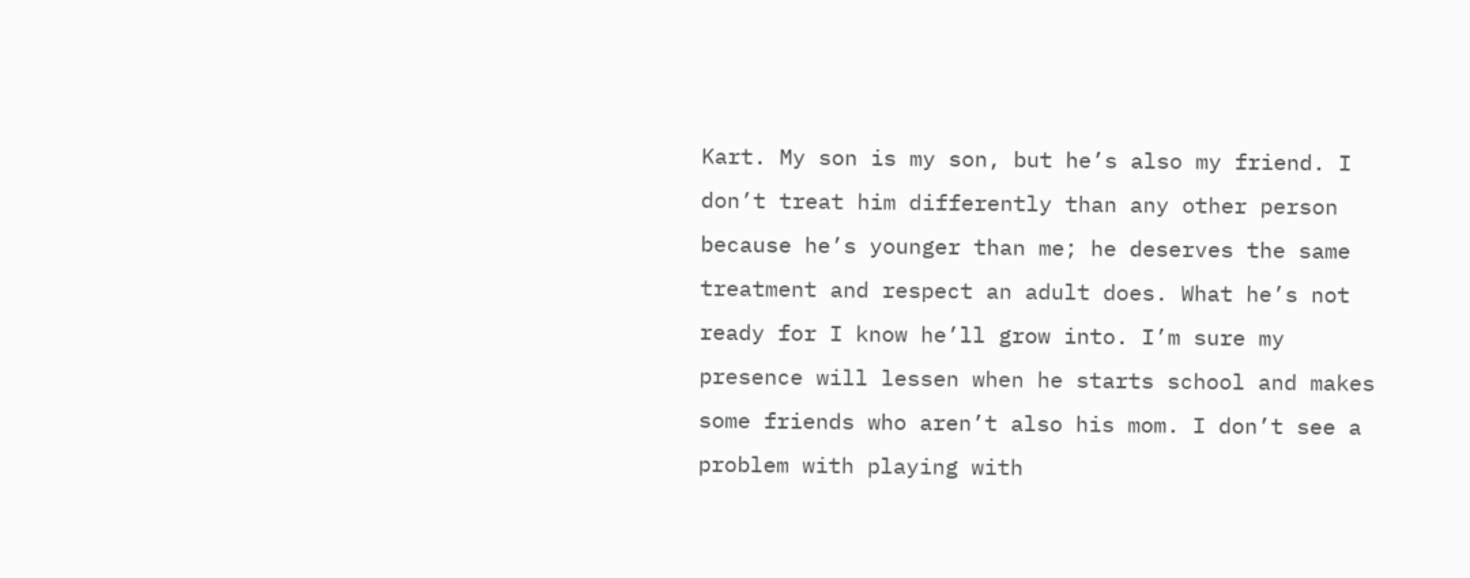Kart. My son is my son, but he’s also my friend. I don’t treat him differently than any other person because he’s younger than me; he deserves the same treatment and respect an adult does. What he’s not ready for I know he’ll grow into. I’m sure my presence will lessen when he starts school and makes some friends who aren’t also his mom. I don’t see a problem with playing with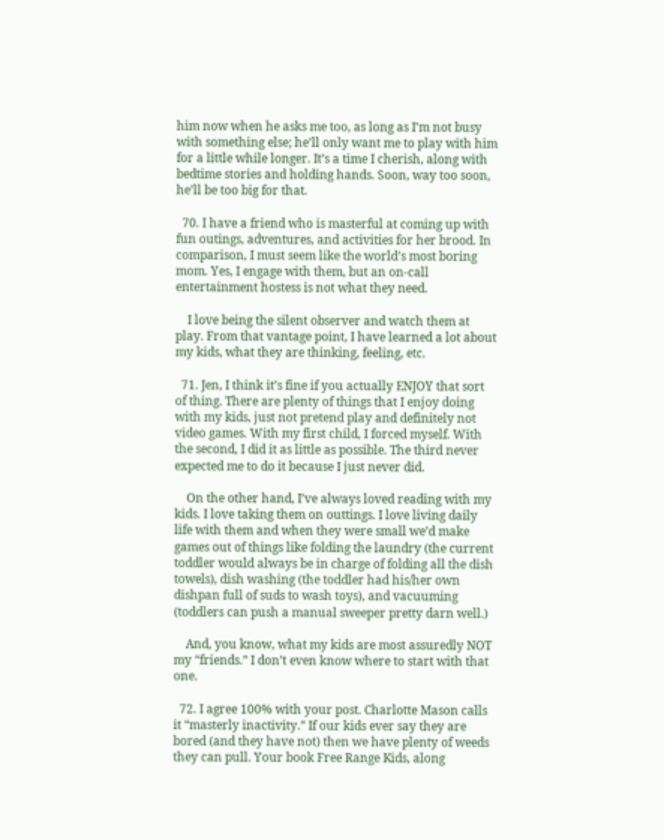him now when he asks me too, as long as I’m not busy with something else; he’ll only want me to play with him for a little while longer. It’s a time I cherish, along with bedtime stories and holding hands. Soon, way too soon, he’ll be too big for that.

  70. I have a friend who is masterful at coming up with fun outings, adventures, and activities for her brood. In comparison, I must seem like the world’s most boring mom. Yes, I engage with them, but an on-call entertainment hostess is not what they need.

    I love being the silent observer and watch them at play. From that vantage point, I have learned a lot about my kids, what they are thinking, feeling, etc.

  71. Jen, I think it’s fine if you actually ENJOY that sort of thing. There are plenty of things that I enjoy doing with my kids, just not pretend play and definitely not video games. With my first child, I forced myself. With the second, I did it as little as possible. The third never expected me to do it because I just never did.

    On the other hand, I’ve always loved reading with my kids. I love taking them on outtings. I love living daily life with them and when they were small we’d make games out of things like folding the laundry (the current toddler would always be in charge of folding all the dish towels), dish washing (the toddler had his/her own dishpan full of suds to wash toys), and vacuuming (toddlers can push a manual sweeper pretty darn well.)

    And, you know, what my kids are most assuredly NOT my “friends.” I don’t even know where to start with that one.

  72. I agree 100% with your post. Charlotte Mason calls it “masterly inactivity.” If our kids ever say they are bored (and they have not) then we have plenty of weeds they can pull. Your book Free Range Kids, along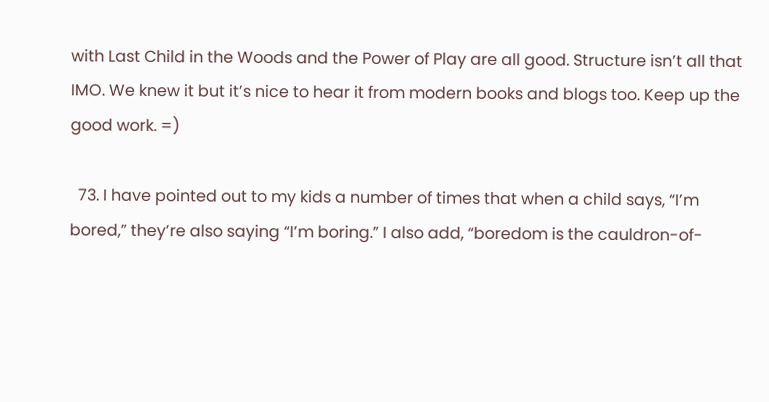with Last Child in the Woods and the Power of Play are all good. Structure isn’t all that IMO. We knew it but it’s nice to hear it from modern books and blogs too. Keep up the good work. =)

  73. I have pointed out to my kids a number of times that when a child says, “I’m bored,” they’re also saying “I’m boring.” I also add, “boredom is the cauldron-of-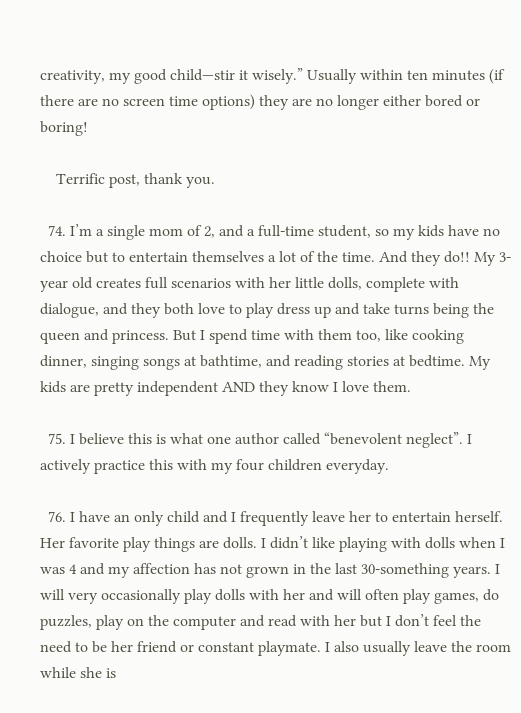creativity, my good child—stir it wisely.” Usually within ten minutes (if there are no screen time options) they are no longer either bored or boring!

    Terrific post, thank you.

  74. I’m a single mom of 2, and a full-time student, so my kids have no choice but to entertain themselves a lot of the time. And they do!! My 3-year old creates full scenarios with her little dolls, complete with dialogue, and they both love to play dress up and take turns being the queen and princess. But I spend time with them too, like cooking dinner, singing songs at bathtime, and reading stories at bedtime. My kids are pretty independent AND they know I love them.

  75. I believe this is what one author called “benevolent neglect”. I actively practice this with my four children everyday.

  76. I have an only child and I frequently leave her to entertain herself. Her favorite play things are dolls. I didn’t like playing with dolls when I was 4 and my affection has not grown in the last 30-something years. I will very occasionally play dolls with her and will often play games, do puzzles, play on the computer and read with her but I don’t feel the need to be her friend or constant playmate. I also usually leave the room while she is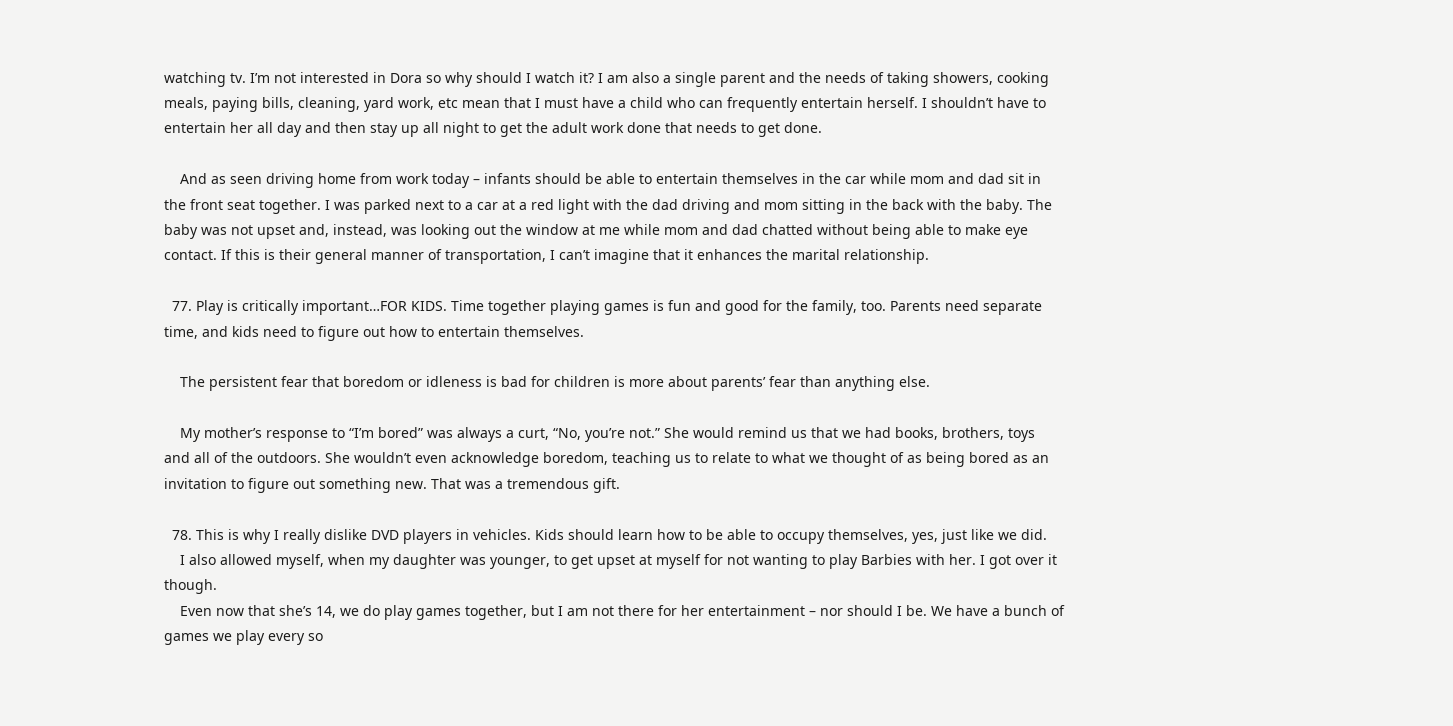watching tv. I’m not interested in Dora so why should I watch it? I am also a single parent and the needs of taking showers, cooking meals, paying bills, cleaning, yard work, etc mean that I must have a child who can frequently entertain herself. I shouldn’t have to entertain her all day and then stay up all night to get the adult work done that needs to get done.

    And as seen driving home from work today – infants should be able to entertain themselves in the car while mom and dad sit in the front seat together. I was parked next to a car at a red light with the dad driving and mom sitting in the back with the baby. The baby was not upset and, instead, was looking out the window at me while mom and dad chatted without being able to make eye contact. If this is their general manner of transportation, I can’t imagine that it enhances the marital relationship.

  77. Play is critically important…FOR KIDS. Time together playing games is fun and good for the family, too. Parents need separate time, and kids need to figure out how to entertain themselves.

    The persistent fear that boredom or idleness is bad for children is more about parents’ fear than anything else.

    My mother’s response to “I’m bored” was always a curt, “No, you’re not.” She would remind us that we had books, brothers, toys and all of the outdoors. She wouldn’t even acknowledge boredom, teaching us to relate to what we thought of as being bored as an invitation to figure out something new. That was a tremendous gift.

  78. This is why I really dislike DVD players in vehicles. Kids should learn how to be able to occupy themselves, yes, just like we did.
    I also allowed myself, when my daughter was younger, to get upset at myself for not wanting to play Barbies with her. I got over it though.
    Even now that she’s 14, we do play games together, but I am not there for her entertainment – nor should I be. We have a bunch of games we play every so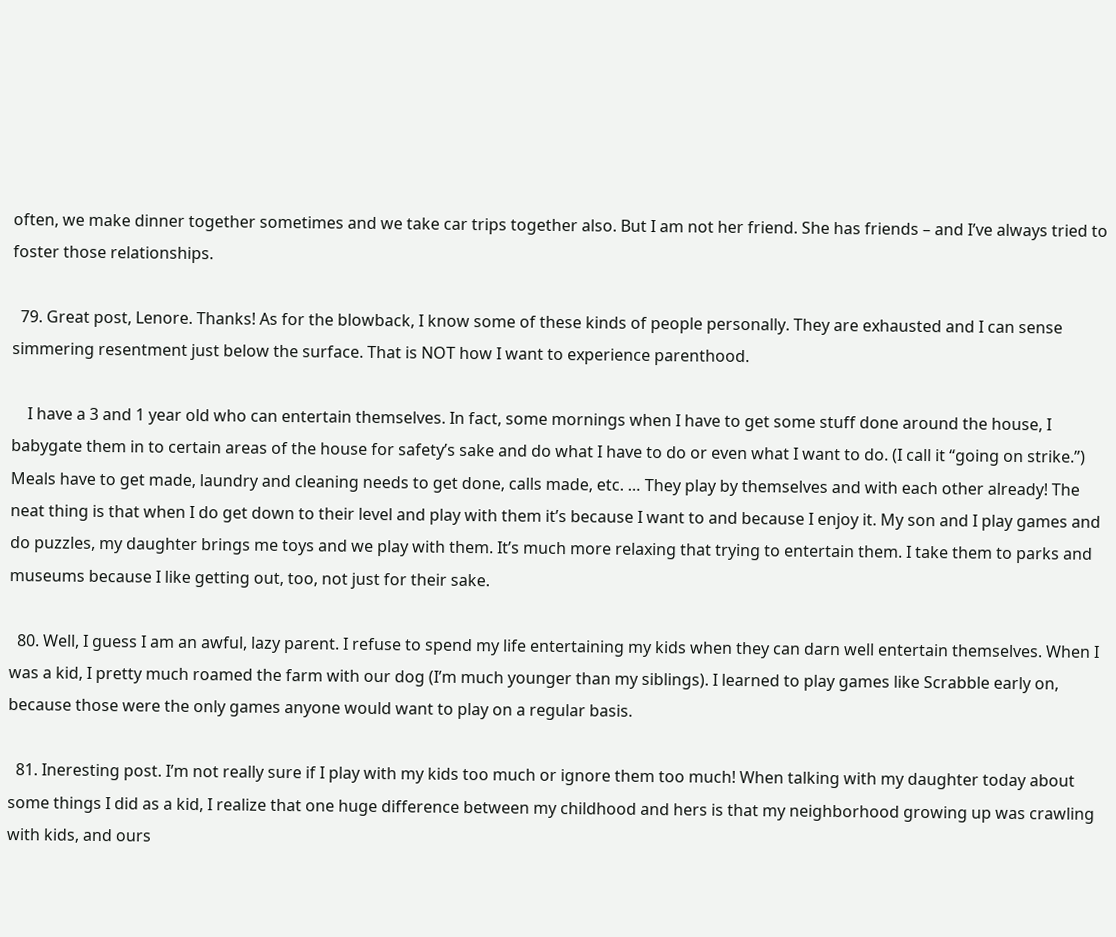often, we make dinner together sometimes and we take car trips together also. But I am not her friend. She has friends – and I’ve always tried to foster those relationships.

  79. Great post, Lenore. Thanks! As for the blowback, I know some of these kinds of people personally. They are exhausted and I can sense simmering resentment just below the surface. That is NOT how I want to experience parenthood.

    I have a 3 and 1 year old who can entertain themselves. In fact, some mornings when I have to get some stuff done around the house, I babygate them in to certain areas of the house for safety’s sake and do what I have to do or even what I want to do. (I call it “going on strike.”) Meals have to get made, laundry and cleaning needs to get done, calls made, etc. … They play by themselves and with each other already! The neat thing is that when I do get down to their level and play with them it’s because I want to and because I enjoy it. My son and I play games and do puzzles, my daughter brings me toys and we play with them. It’s much more relaxing that trying to entertain them. I take them to parks and museums because I like getting out, too, not just for their sake.

  80. Well, I guess I am an awful, lazy parent. I refuse to spend my life entertaining my kids when they can darn well entertain themselves. When I was a kid, I pretty much roamed the farm with our dog (I’m much younger than my siblings). I learned to play games like Scrabble early on, because those were the only games anyone would want to play on a regular basis.

  81. Ineresting post. I’m not really sure if I play with my kids too much or ignore them too much! When talking with my daughter today about some things I did as a kid, I realize that one huge difference between my childhood and hers is that my neighborhood growing up was crawling with kids, and ours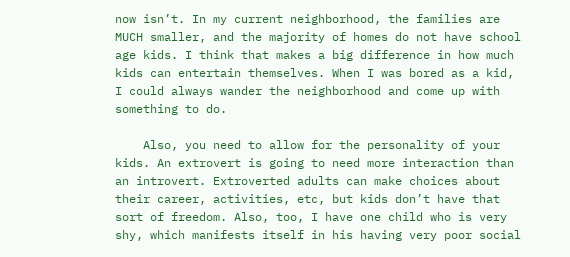now isn’t. In my current neighborhood, the families are MUCH smaller, and the majority of homes do not have school age kids. I think that makes a big difference in how much kids can entertain themselves. When I was bored as a kid, I could always wander the neighborhood and come up with something to do.

    Also, you need to allow for the personality of your kids. An extrovert is going to need more interaction than an introvert. Extroverted adults can make choices about their career, activities, etc, but kids don’t have that sort of freedom. Also, too, I have one child who is very shy, which manifests itself in his having very poor social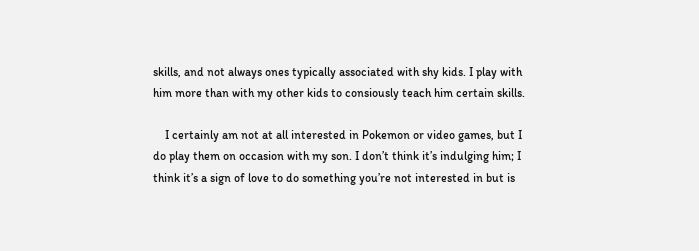skills, and not always ones typically associated with shy kids. I play with him more than with my other kids to consiously teach him certain skills.

    I certainly am not at all interested in Pokemon or video games, but I do play them on occasion with my son. I don’t think it’s indulging him; I think it’s a sign of love to do something you’re not interested in but is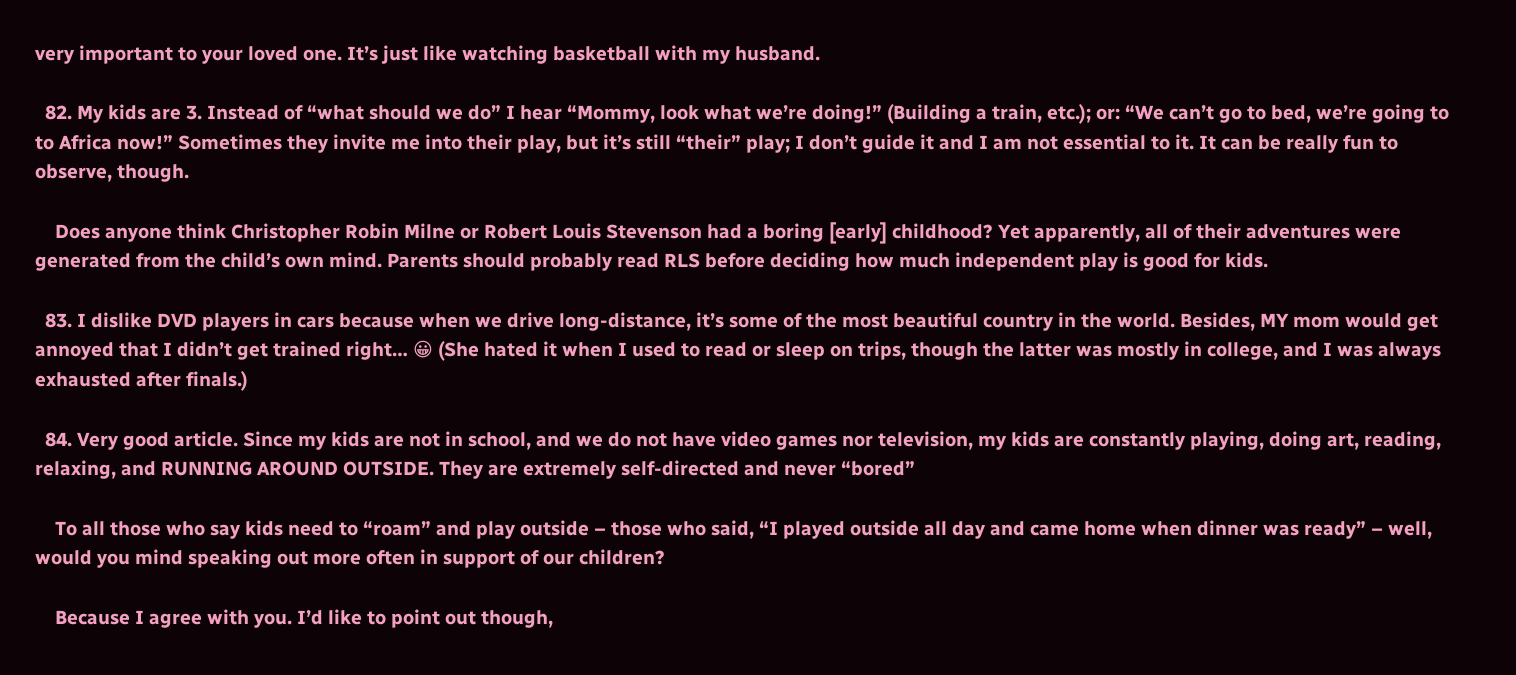very important to your loved one. It’s just like watching basketball with my husband.

  82. My kids are 3. Instead of “what should we do” I hear “Mommy, look what we’re doing!” (Building a train, etc.); or: “We can’t go to bed, we’re going to to Africa now!” Sometimes they invite me into their play, but it’s still “their” play; I don’t guide it and I am not essential to it. It can be really fun to observe, though.

    Does anyone think Christopher Robin Milne or Robert Louis Stevenson had a boring [early] childhood? Yet apparently, all of their adventures were generated from the child’s own mind. Parents should probably read RLS before deciding how much independent play is good for kids.

  83. I dislike DVD players in cars because when we drive long-distance, it’s some of the most beautiful country in the world. Besides, MY mom would get annoyed that I didn’t get trained right… 😀 (She hated it when I used to read or sleep on trips, though the latter was mostly in college, and I was always exhausted after finals.)

  84. Very good article. Since my kids are not in school, and we do not have video games nor television, my kids are constantly playing, doing art, reading, relaxing, and RUNNING AROUND OUTSIDE. They are extremely self-directed and never “bored”

    To all those who say kids need to “roam” and play outside – those who said, “I played outside all day and came home when dinner was ready” – well, would you mind speaking out more often in support of our children?

    Because I agree with you. I’d like to point out though,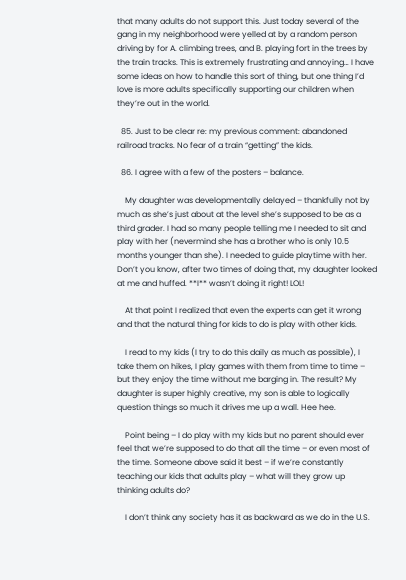that many adults do not support this. Just today several of the gang in my neighborhood were yelled at by a random person driving by for A. climbing trees, and B. playing fort in the trees by the train tracks. This is extremely frustrating and annoying… I have some ideas on how to handle this sort of thing, but one thing I’d love is more adults specifically supporting our children when they’re out in the world.

  85. Just to be clear re: my previous comment: abandoned railroad tracks. No fear of a train “getting” the kids.

  86. I agree with a few of the posters – balance.

    My daughter was developmentally delayed – thankfully not by much as she’s just about at the level she’s supposed to be as a third grader. I had so many people telling me I needed to sit and play with her (nevermind she has a brother who is only 10.5 months younger than she). I needed to guide playtime with her. Don’t you know, after two times of doing that, my daughter looked at me and huffed. **I** wasn’t doing it right! LOL!

    At that point I realized that even the experts can get it wrong and that the natural thing for kids to do is play with other kids.

    I read to my kids (I try to do this daily as much as possible), I take them on hikes, I play games with them from time to time – but they enjoy the time without me barging in. The result? My daughter is super highly creative, my son is able to logically question things so much it drives me up a wall. Hee hee.

    Point being – I do play with my kids but no parent should ever feel that we’re supposed to do that all the time – or even most of the time. Someone above said it best – if we’re constantly teaching our kids that adults play – what will they grow up thinking adults do?

    I don’t think any society has it as backward as we do in the U.S.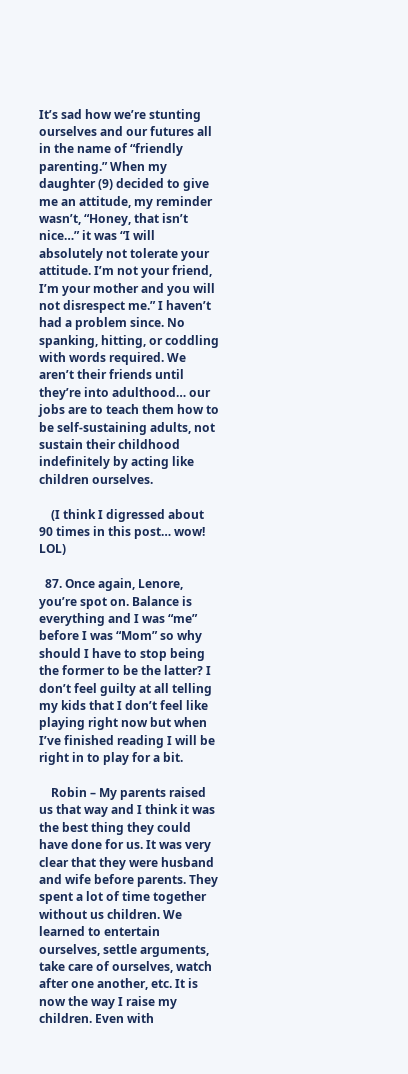It’s sad how we’re stunting ourselves and our futures all in the name of “friendly parenting.” When my daughter (9) decided to give me an attitude, my reminder wasn’t, “Honey, that isn’t nice…” it was “I will absolutely not tolerate your attitude. I’m not your friend, I’m your mother and you will not disrespect me.” I haven’t had a problem since. No spanking, hitting, or coddling with words required. We aren’t their friends until they’re into adulthood… our jobs are to teach them how to be self-sustaining adults, not sustain their childhood indefinitely by acting like children ourselves.

    (I think I digressed about 90 times in this post… wow! LOL)

  87. Once again, Lenore, you’re spot on. Balance is everything and I was “me” before I was “Mom” so why should I have to stop being the former to be the latter? I don’t feel guilty at all telling my kids that I don’t feel like playing right now but when I’ve finished reading I will be right in to play for a bit.

    Robin – My parents raised us that way and I think it was the best thing they could have done for us. It was very clear that they were husband and wife before parents. They spent a lot of time together without us children. We learned to entertain ourselves, settle arguments, take care of ourselves, watch after one another, etc. It is now the way I raise my children. Even with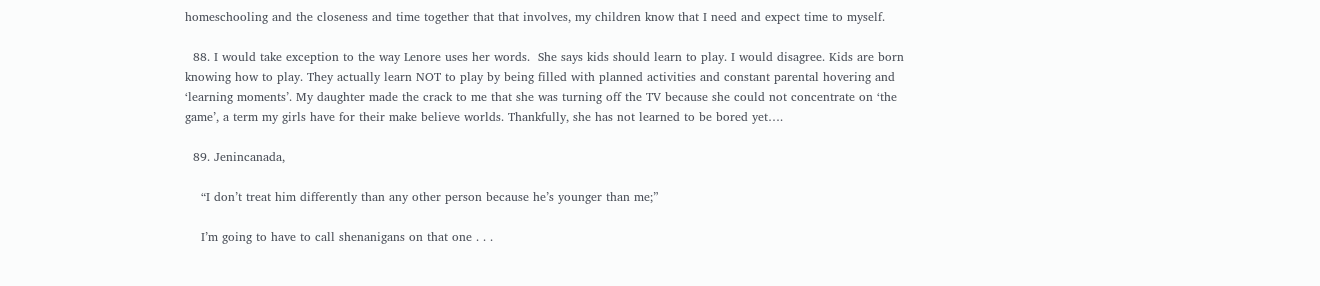homeschooling and the closeness and time together that that involves, my children know that I need and expect time to myself.

  88. I would take exception to the way Lenore uses her words.  She says kids should learn to play. I would disagree. Kids are born knowing how to play. They actually learn NOT to play by being filled with planned activities and constant parental hovering and ‘learning moments’. My daughter made the crack to me that she was turning off the TV because she could not concentrate on ‘the game’, a term my girls have for their make believe worlds. Thankfully, she has not learned to be bored yet….

  89. Jenincanada,

    “I don’t treat him differently than any other person because he’s younger than me;”

    I’m going to have to call shenanigans on that one . . .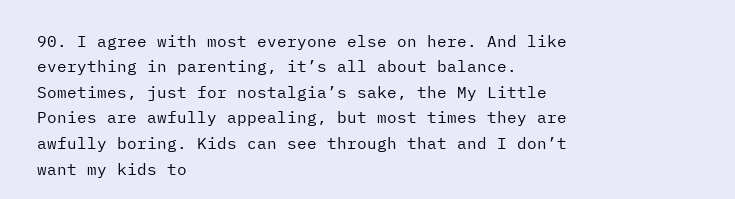90. I agree with most everyone else on here. And like everything in parenting, it’s all about balance. Sometimes, just for nostalgia’s sake, the My Little Ponies are awfully appealing, but most times they are awfully boring. Kids can see through that and I don’t want my kids to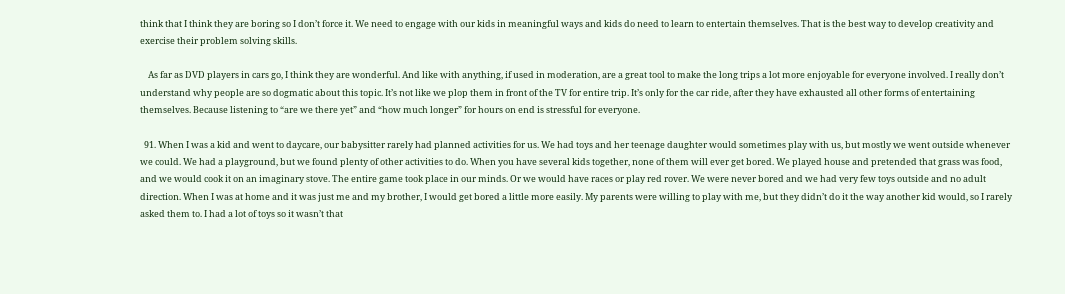think that I think they are boring so I don’t force it. We need to engage with our kids in meaningful ways and kids do need to learn to entertain themselves. That is the best way to develop creativity and exercise their problem solving skills.

    As far as DVD players in cars go, I think they are wonderful. And like with anything, if used in moderation, are a great tool to make the long trips a lot more enjoyable for everyone involved. I really don’t understand why people are so dogmatic about this topic. It’s not like we plop them in front of the TV for entire trip. It’s only for the car ride, after they have exhausted all other forms of entertaining themselves. Because listening to “are we there yet” and “how much longer” for hours on end is stressful for everyone.

  91. When I was a kid and went to daycare, our babysitter rarely had planned activities for us. We had toys and her teenage daughter would sometimes play with us, but mostly we went outside whenever we could. We had a playground, but we found plenty of other activities to do. When you have several kids together, none of them will ever get bored. We played house and pretended that grass was food, and we would cook it on an imaginary stove. The entire game took place in our minds. Or we would have races or play red rover. We were never bored and we had very few toys outside and no adult direction. When I was at home and it was just me and my brother, I would get bored a little more easily. My parents were willing to play with me, but they didn’t do it the way another kid would, so I rarely asked them to. I had a lot of toys so it wasn’t that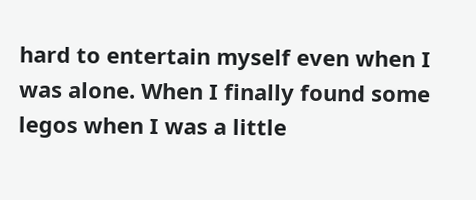hard to entertain myself even when I was alone. When I finally found some legos when I was a little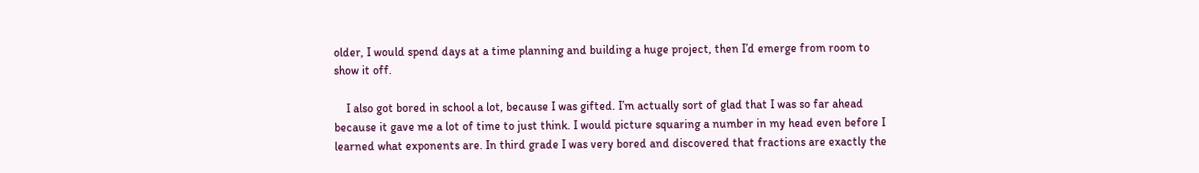older, I would spend days at a time planning and building a huge project, then I’d emerge from room to show it off.

    I also got bored in school a lot, because I was gifted. I’m actually sort of glad that I was so far ahead because it gave me a lot of time to just think. I would picture squaring a number in my head even before I learned what exponents are. In third grade I was very bored and discovered that fractions are exactly the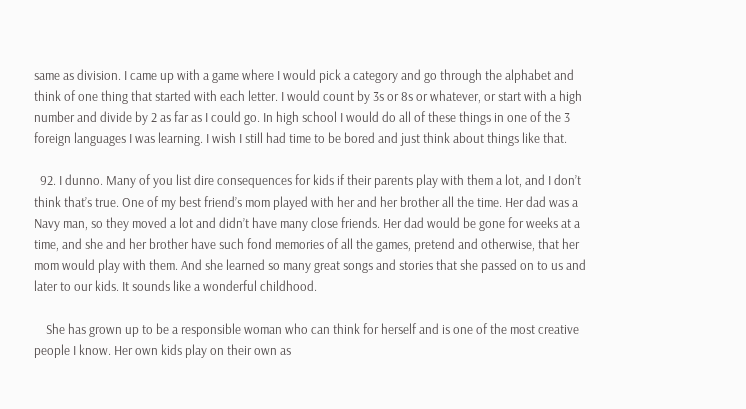same as division. I came up with a game where I would pick a category and go through the alphabet and think of one thing that started with each letter. I would count by 3s or 8s or whatever, or start with a high number and divide by 2 as far as I could go. In high school I would do all of these things in one of the 3 foreign languages I was learning. I wish I still had time to be bored and just think about things like that.

  92. I dunno. Many of you list dire consequences for kids if their parents play with them a lot, and I don’t think that’s true. One of my best friend’s mom played with her and her brother all the time. Her dad was a Navy man, so they moved a lot and didn’t have many close friends. Her dad would be gone for weeks at a time, and she and her brother have such fond memories of all the games, pretend and otherwise, that her mom would play with them. And she learned so many great songs and stories that she passed on to us and later to our kids. It sounds like a wonderful childhood.

    She has grown up to be a responsible woman who can think for herself and is one of the most creative people I know. Her own kids play on their own as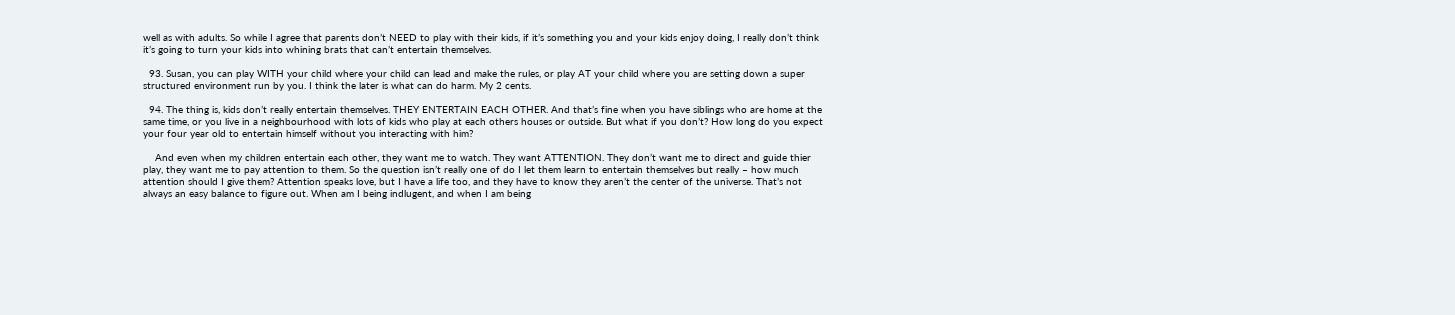well as with adults. So while I agree that parents don’t NEED to play with their kids, if it’s something you and your kids enjoy doing, I really don’t think it’s going to turn your kids into whining brats that can’t entertain themselves.

  93. Susan, you can play WITH your child where your child can lead and make the rules, or play AT your child where you are setting down a super structured environment run by you. I think the later is what can do harm. My 2 cents.

  94. The thing is, kids don’t really entertain themselves. THEY ENTERTAIN EACH OTHER. And that’s fine when you have siblings who are home at the same time, or you live in a neighbourhood with lots of kids who play at each others houses or outside. But what if you don’t? How long do you expect your four year old to entertain himself without you interacting with him?

    And even when my children entertain each other, they want me to watch. They want ATTENTION. They don’t want me to direct and guide thier play, they want me to pay attention to them. So the question isn’t really one of do I let them learn to entertain themselves but really – how much attention should I give them? Attention speaks love, but I have a life too, and they have to know they aren’t the center of the universe. That’s not always an easy balance to figure out. When am I being indlugent, and when I am being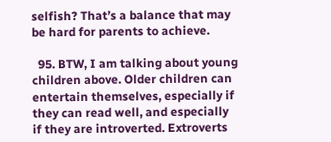selfish? That’s a balance that may be hard for parents to achieve.

  95. BTW, I am talking about young children above. Older children can entertain themselves, especially if they can read well, and especially if they are introverted. Extroverts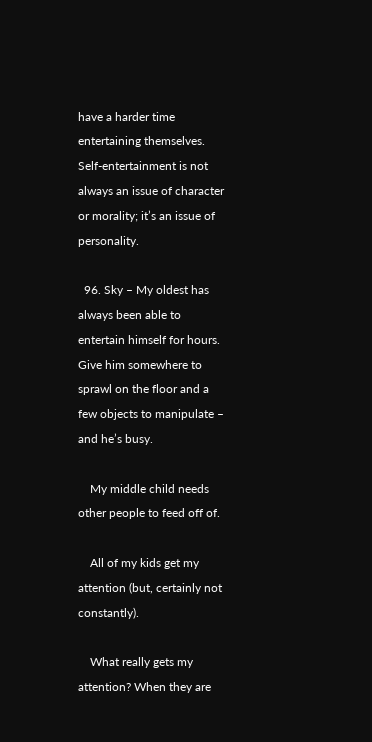have a harder time entertaining themselves. Self-entertainment is not always an issue of character or morality; it’s an issue of personality.

  96. Sky – My oldest has always been able to entertain himself for hours. Give him somewhere to sprawl on the floor and a few objects to manipulate – and he’s busy.

    My middle child needs other people to feed off of.

    All of my kids get my attention (but, certainly not constantly).

    What really gets my attention? When they are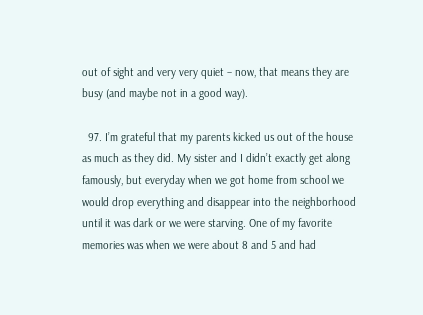out of sight and very very quiet – now, that means they are busy (and maybe not in a good way).

  97. I’m grateful that my parents kicked us out of the house as much as they did. My sister and I didn’t exactly get along famously, but everyday when we got home from school we would drop everything and disappear into the neighborhood until it was dark or we were starving. One of my favorite memories was when we were about 8 and 5 and had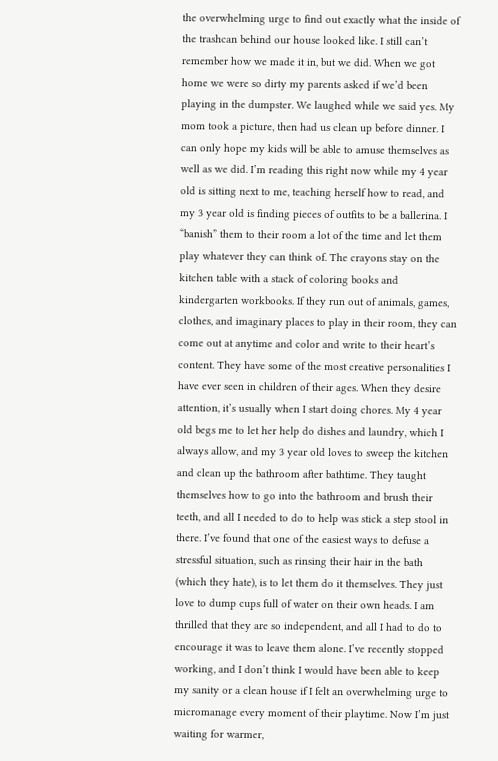the overwhelming urge to find out exactly what the inside of the trashcan behind our house looked like. I still can’t remember how we made it in, but we did. When we got home we were so dirty my parents asked if we’d been playing in the dumpster. We laughed while we said yes. My mom took a picture, then had us clean up before dinner. I can only hope my kids will be able to amuse themselves as well as we did. I’m reading this right now while my 4 year old is sitting next to me, teaching herself how to read, and my 3 year old is finding pieces of outfits to be a ballerina. I “banish” them to their room a lot of the time and let them play whatever they can think of. The crayons stay on the kitchen table with a stack of coloring books and kindergarten workbooks. If they run out of animals, games, clothes, and imaginary places to play in their room, they can come out at anytime and color and write to their heart’s content. They have some of the most creative personalities I have ever seen in children of their ages. When they desire attention, it’s usually when I start doing chores. My 4 year old begs me to let her help do dishes and laundry, which I always allow, and my 3 year old loves to sweep the kitchen and clean up the bathroom after bathtime. They taught themselves how to go into the bathroom and brush their teeth, and all I needed to do to help was stick a step stool in there. I’ve found that one of the easiest ways to defuse a stressful situation, such as rinsing their hair in the bath (which they hate), is to let them do it themselves. They just love to dump cups full of water on their own heads. I am thrilled that they are so independent, and all I had to do to encourage it was to leave them alone. I’ve recently stopped working, and I don’t think I would have been able to keep my sanity or a clean house if I felt an overwhelming urge to micromanage every moment of their playtime. Now I’m just waiting for warmer,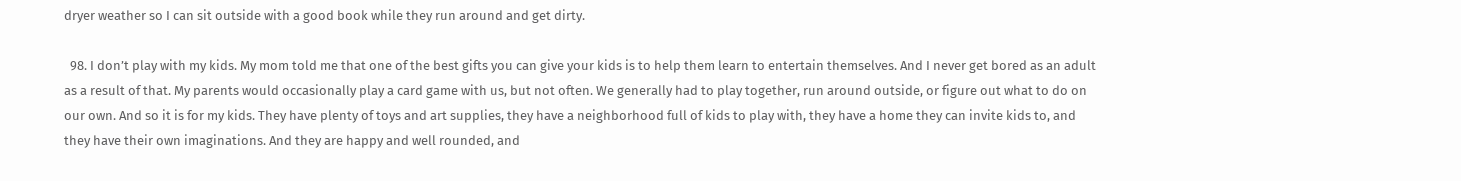dryer weather so I can sit outside with a good book while they run around and get dirty.

  98. I don’t play with my kids. My mom told me that one of the best gifts you can give your kids is to help them learn to entertain themselves. And I never get bored as an adult as a result of that. My parents would occasionally play a card game with us, but not often. We generally had to play together, run around outside, or figure out what to do on our own. And so it is for my kids. They have plenty of toys and art supplies, they have a neighborhood full of kids to play with, they have a home they can invite kids to, and they have their own imaginations. And they are happy and well rounded, and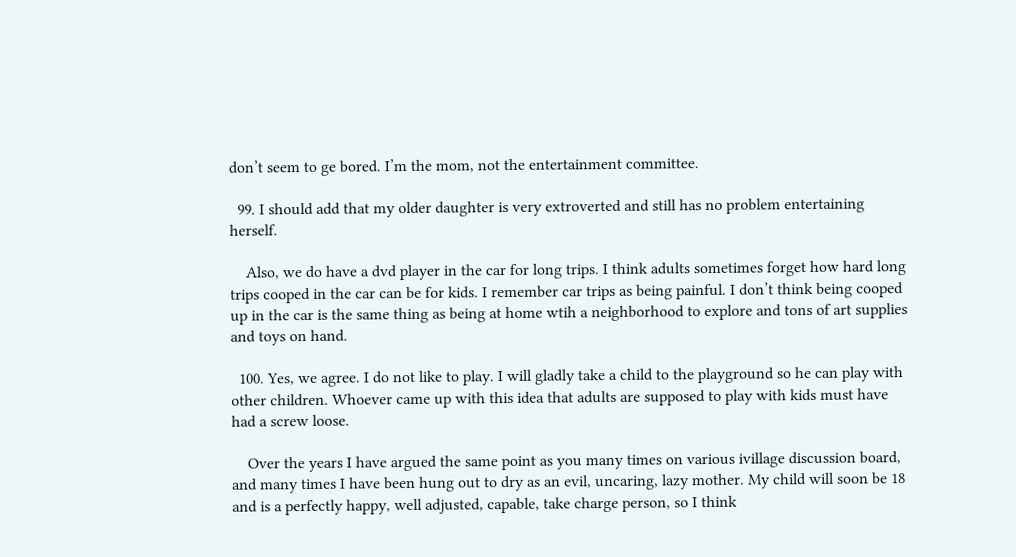don’t seem to ge bored. I’m the mom, not the entertainment committee.

  99. I should add that my older daughter is very extroverted and still has no problem entertaining herself.

    Also, we do have a dvd player in the car for long trips. I think adults sometimes forget how hard long trips cooped in the car can be for kids. I remember car trips as being painful. I don’t think being cooped up in the car is the same thing as being at home wtih a neighborhood to explore and tons of art supplies and toys on hand.

  100. Yes, we agree. I do not like to play. I will gladly take a child to the playground so he can play with other children. Whoever came up with this idea that adults are supposed to play with kids must have had a screw loose.

    Over the years I have argued the same point as you many times on various ivillage discussion board, and many times I have been hung out to dry as an evil, uncaring, lazy mother. My child will soon be 18 and is a perfectly happy, well adjusted, capable, take charge person, so I think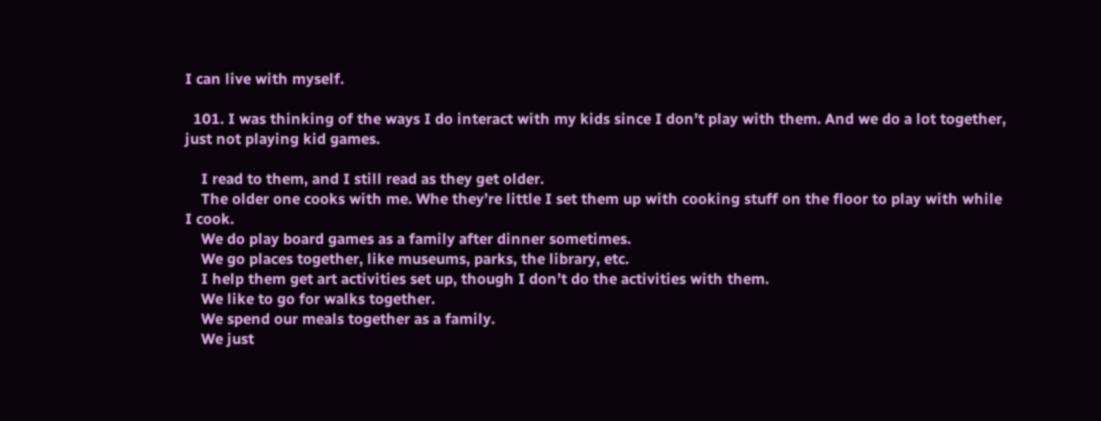I can live with myself.

  101. I was thinking of the ways I do interact with my kids since I don’t play with them. And we do a lot together, just not playing kid games.

    I read to them, and I still read as they get older.
    The older one cooks with me. Whe they’re little I set them up with cooking stuff on the floor to play with while I cook.
    We do play board games as a family after dinner sometimes.
    We go places together, like museums, parks, the library, etc.
    I help them get art activities set up, though I don’t do the activities with them.
    We like to go for walks together.
    We spend our meals together as a family.
    We just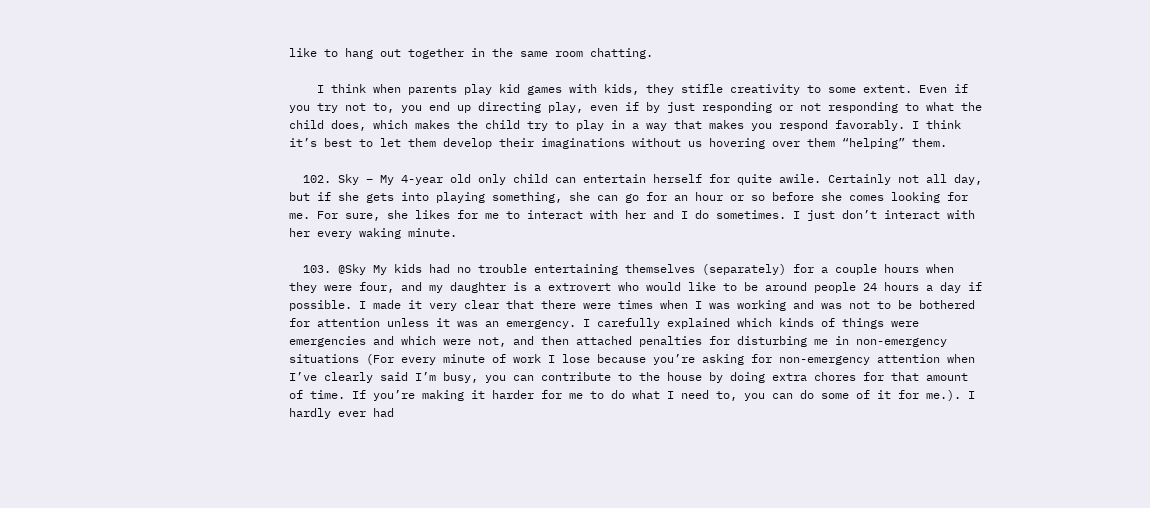like to hang out together in the same room chatting.

    I think when parents play kid games with kids, they stifle creativity to some extent. Even if you try not to, you end up directing play, even if by just responding or not responding to what the child does, which makes the child try to play in a way that makes you respond favorably. I think it’s best to let them develop their imaginations without us hovering over them “helping” them.

  102. Sky – My 4-year old only child can entertain herself for quite awile. Certainly not all day, but if she gets into playing something, she can go for an hour or so before she comes looking for me. For sure, she likes for me to interact with her and I do sometimes. I just don’t interact with her every waking minute.

  103. @Sky My kids had no trouble entertaining themselves (separately) for a couple hours when they were four, and my daughter is a extrovert who would like to be around people 24 hours a day if possible. I made it very clear that there were times when I was working and was not to be bothered for attention unless it was an emergency. I carefully explained which kinds of things were emergencies and which were not, and then attached penalties for disturbing me in non-emergency situations (For every minute of work I lose because you’re asking for non-emergency attention when I’ve clearly said I’m busy, you can contribute to the house by doing extra chores for that amount of time. If you’re making it harder for me to do what I need to, you can do some of it for me.). I hardly ever had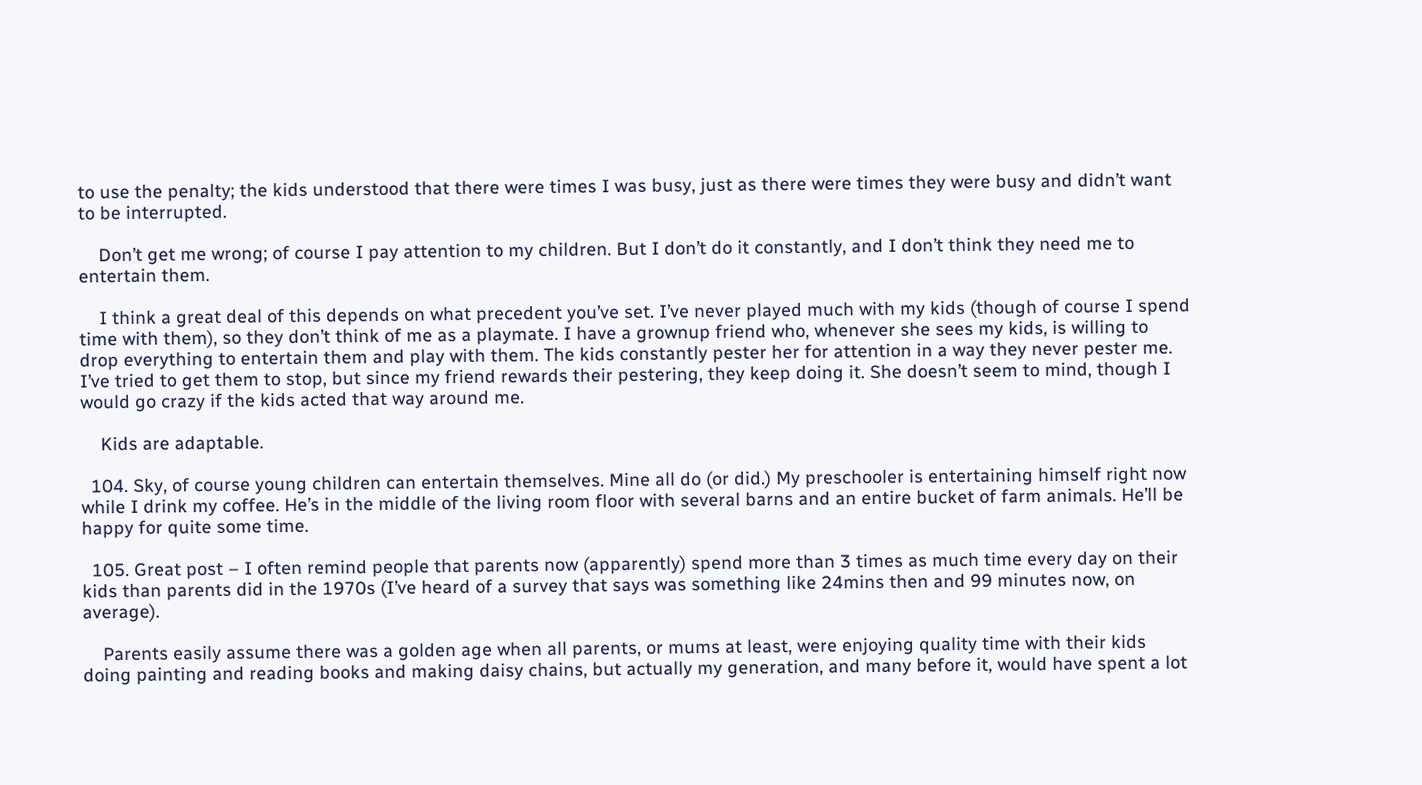to use the penalty; the kids understood that there were times I was busy, just as there were times they were busy and didn’t want to be interrupted.

    Don’t get me wrong; of course I pay attention to my children. But I don’t do it constantly, and I don’t think they need me to entertain them.

    I think a great deal of this depends on what precedent you’ve set. I’ve never played much with my kids (though of course I spend time with them), so they don’t think of me as a playmate. I have a grownup friend who, whenever she sees my kids, is willing to drop everything to entertain them and play with them. The kids constantly pester her for attention in a way they never pester me. I’ve tried to get them to stop, but since my friend rewards their pestering, they keep doing it. She doesn’t seem to mind, though I would go crazy if the kids acted that way around me.

    Kids are adaptable.

  104. Sky, of course young children can entertain themselves. Mine all do (or did.) My preschooler is entertaining himself right now while I drink my coffee. He’s in the middle of the living room floor with several barns and an entire bucket of farm animals. He’ll be happy for quite some time.

  105. Great post – I often remind people that parents now (apparently) spend more than 3 times as much time every day on their kids than parents did in the 1970s (I’ve heard of a survey that says was something like 24mins then and 99 minutes now, on average).

    Parents easily assume there was a golden age when all parents, or mums at least, were enjoying quality time with their kids doing painting and reading books and making daisy chains, but actually my generation, and many before it, would have spent a lot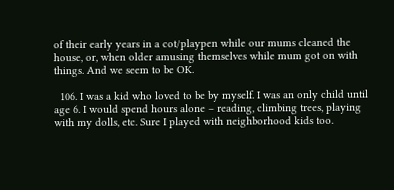of their early years in a cot/playpen while our mums cleaned the house, or, when older amusing themselves while mum got on with things. And we seem to be OK.

  106. I was a kid who loved to be by myself. I was an only child until age 6. I would spend hours alone – reading, climbing trees, playing with my dolls, etc. Sure I played with neighborhood kids too.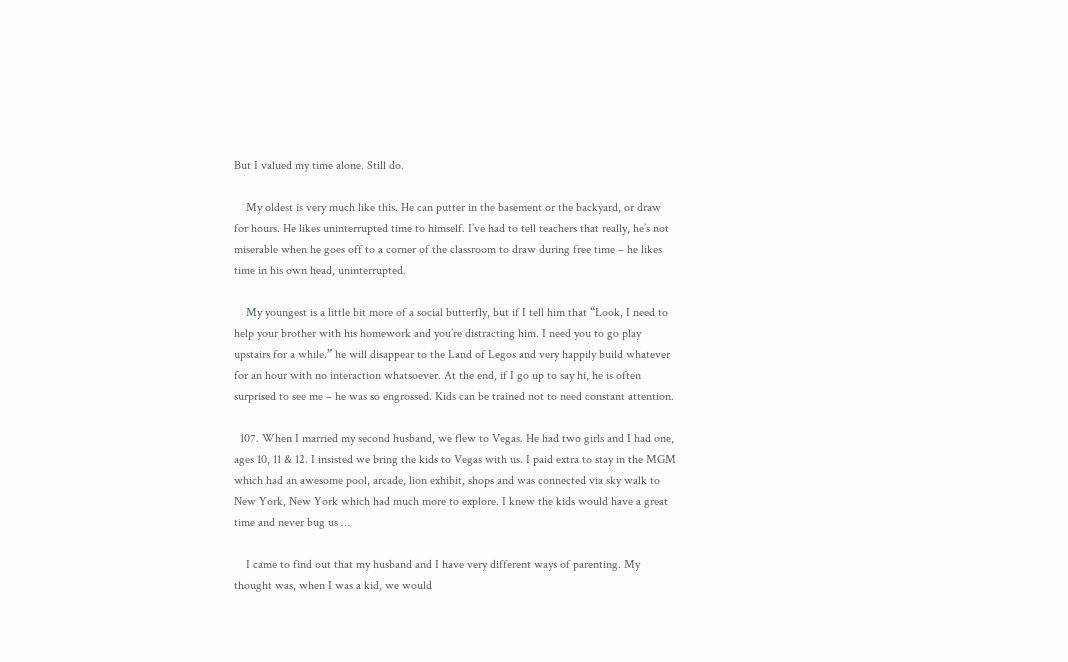But I valued my time alone. Still do.

    My oldest is very much like this. He can putter in the basement or the backyard, or draw for hours. He likes uninterrupted time to himself. I’ve had to tell teachers that really, he’s not miserable when he goes off to a corner of the classroom to draw during free time – he likes time in his own head, uninterrupted.

    My youngest is a little bit more of a social butterfly, but if I tell him that “Look, I need to help your brother with his homework and you’re distracting him. I need you to go play upstairs for a while.” he will disappear to the Land of Legos and very happily build whatever for an hour with no interaction whatsoever. At the end, if I go up to say hi, he is often surprised to see me – he was so engrossed. Kids can be trained not to need constant attention.

  107. When I married my second husband, we flew to Vegas. He had two girls and I had one, ages 10, 11 & 12. I insisted we bring the kids to Vegas with us. I paid extra to stay in the MGM which had an awesome pool, arcade, lion exhibit, shops and was connected via sky walk to New York, New York which had much more to explore. I knew the kids would have a great time and never bug us …

    I came to find out that my husband and I have very different ways of parenting. My thought was, when I was a kid, we would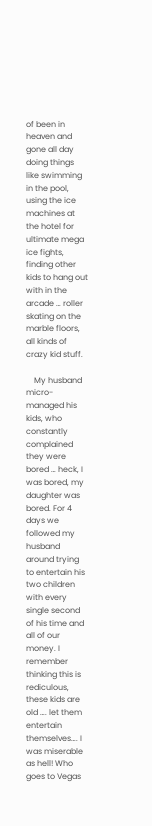of been in heaven and gone all day doing things like swimming in the pool, using the ice machines at the hotel for ultimate mega ice fights, finding other kids to hang out with in the arcade … roller skating on the marble floors, all kinds of crazy kid stuff.

    My husband micro-managed his kids, who constantly complained they were bored … heck, I was bored, my daughter was bored. For 4 days we followed my husband around trying to entertain his two children with every single second of his time and all of our money. I remember thinking this is rediculous, these kids are old …. let them entertain themselves…. I was miserable as hell! Who goes to Vegas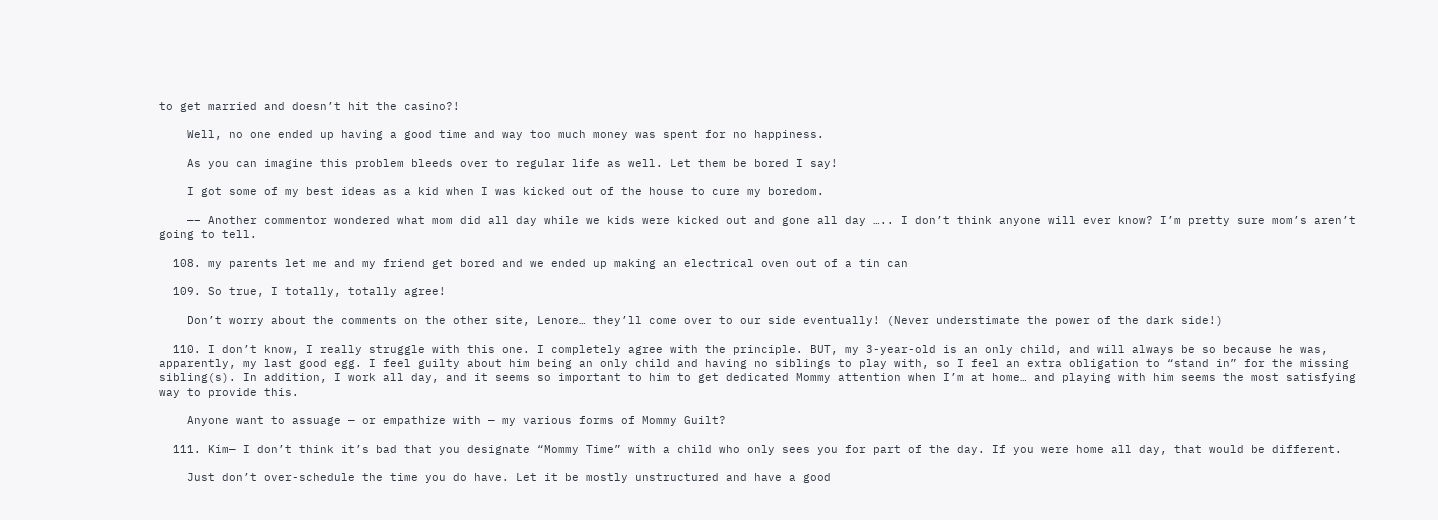to get married and doesn’t hit the casino?!

    Well, no one ended up having a good time and way too much money was spent for no happiness.

    As you can imagine this problem bleeds over to regular life as well. Let them be bored I say!

    I got some of my best ideas as a kid when I was kicked out of the house to cure my boredom.

    —– Another commentor wondered what mom did all day while we kids were kicked out and gone all day ….. I don’t think anyone will ever know? I’m pretty sure mom’s aren’t going to tell.

  108. my parents let me and my friend get bored and we ended up making an electrical oven out of a tin can

  109. So true, I totally, totally agree!

    Don’t worry about the comments on the other site, Lenore… they’ll come over to our side eventually! (Never understimate the power of the dark side!)

  110. I don’t know, I really struggle with this one. I completely agree with the principle. BUT, my 3-year-old is an only child, and will always be so because he was, apparently, my last good egg. I feel guilty about him being an only child and having no siblings to play with, so I feel an extra obligation to “stand in” for the missing sibling(s). In addition, I work all day, and it seems so important to him to get dedicated Mommy attention when I’m at home… and playing with him seems the most satisfying way to provide this.

    Anyone want to assuage — or empathize with — my various forms of Mommy Guilt?

  111. Kim— I don’t think it’s bad that you designate “Mommy Time” with a child who only sees you for part of the day. If you were home all day, that would be different.

    Just don’t over-schedule the time you do have. Let it be mostly unstructured and have a good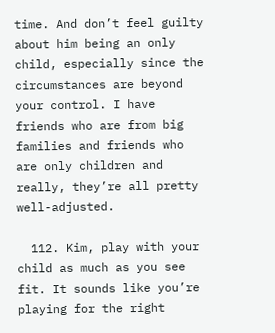time. And don’t feel guilty about him being an only child, especially since the circumstances are beyond your control. I have friends who are from big families and friends who are only children and really, they’re all pretty well-adjusted.

  112. Kim, play with your child as much as you see fit. It sounds like you’re playing for the right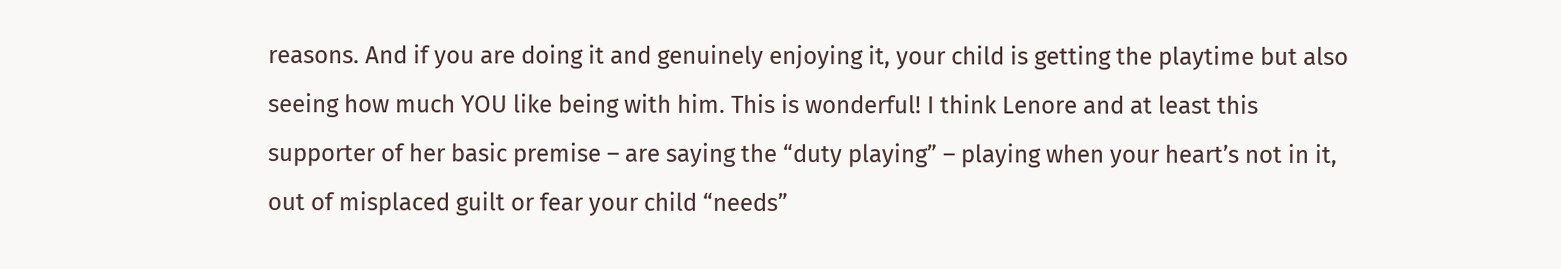reasons. And if you are doing it and genuinely enjoying it, your child is getting the playtime but also seeing how much YOU like being with him. This is wonderful! I think Lenore and at least this supporter of her basic premise – are saying the “duty playing” – playing when your heart’s not in it, out of misplaced guilt or fear your child “needs”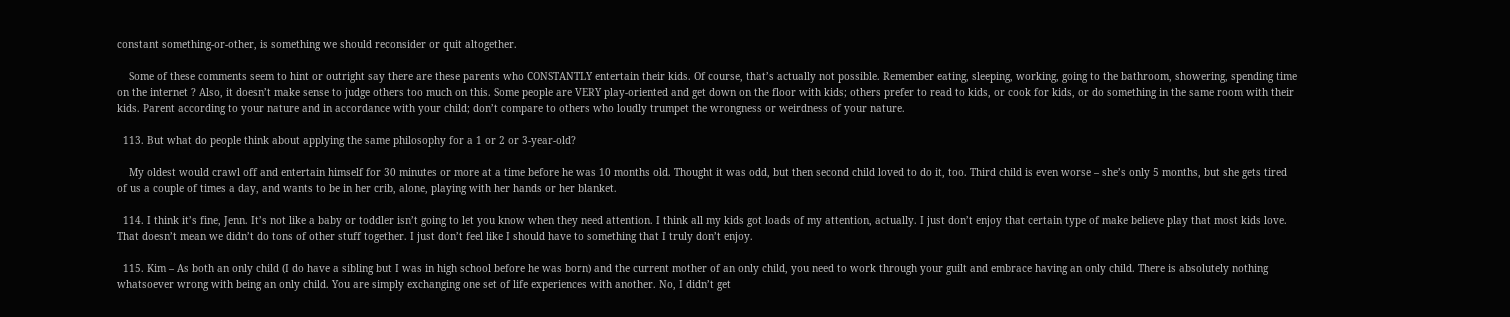constant something-or-other, is something we should reconsider or quit altogether.

    Some of these comments seem to hint or outright say there are these parents who CONSTANTLY entertain their kids. Of course, that’s actually not possible. Remember eating, sleeping, working, going to the bathroom, showering, spending time on the internet ? Also, it doesn’t make sense to judge others too much on this. Some people are VERY play-oriented and get down on the floor with kids; others prefer to read to kids, or cook for kids, or do something in the same room with their kids. Parent according to your nature and in accordance with your child; don’t compare to others who loudly trumpet the wrongness or weirdness of your nature.

  113. But what do people think about applying the same philosophy for a 1 or 2 or 3-year-old?

    My oldest would crawl off and entertain himself for 30 minutes or more at a time before he was 10 months old. Thought it was odd, but then second child loved to do it, too. Third child is even worse – she’s only 5 months, but she gets tired of us a couple of times a day, and wants to be in her crib, alone, playing with her hands or her blanket.

  114. I think it’s fine, Jenn. It’s not like a baby or toddler isn’t going to let you know when they need attention. I think all my kids got loads of my attention, actually. I just don’t enjoy that certain type of make believe play that most kids love. That doesn’t mean we didn’t do tons of other stuff together. I just don’t feel like I should have to something that I truly don’t enjoy.

  115. Kim – As both an only child (I do have a sibling but I was in high school before he was born) and the current mother of an only child, you need to work through your guilt and embrace having an only child. There is absolutely nothing whatsoever wrong with being an only child. You are simply exchanging one set of life experiences with another. No, I didn’t get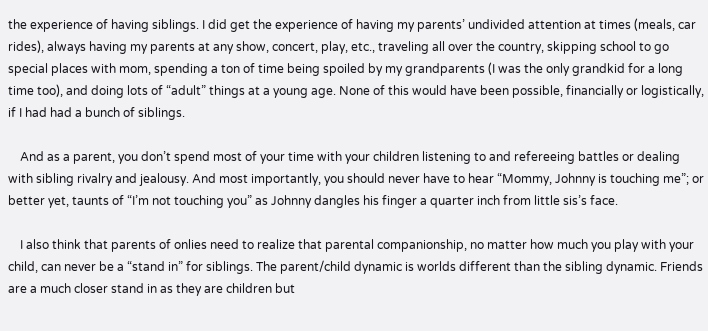the experience of having siblings. I did get the experience of having my parents’ undivided attention at times (meals, car rides), always having my parents at any show, concert, play, etc., traveling all over the country, skipping school to go special places with mom, spending a ton of time being spoiled by my grandparents (I was the only grandkid for a long time too), and doing lots of “adult” things at a young age. None of this would have been possible, financially or logistically, if I had had a bunch of siblings.

    And as a parent, you don’t spend most of your time with your children listening to and refereeing battles or dealing with sibling rivalry and jealousy. And most importantly, you should never have to hear “Mommy, Johnny is touching me”; or better yet, taunts of “I’m not touching you” as Johnny dangles his finger a quarter inch from little sis’s face.

    I also think that parents of onlies need to realize that parental companionship, no matter how much you play with your child, can never be a “stand in” for siblings. The parent/child dynamic is worlds different than the sibling dynamic. Friends are a much closer stand in as they are children but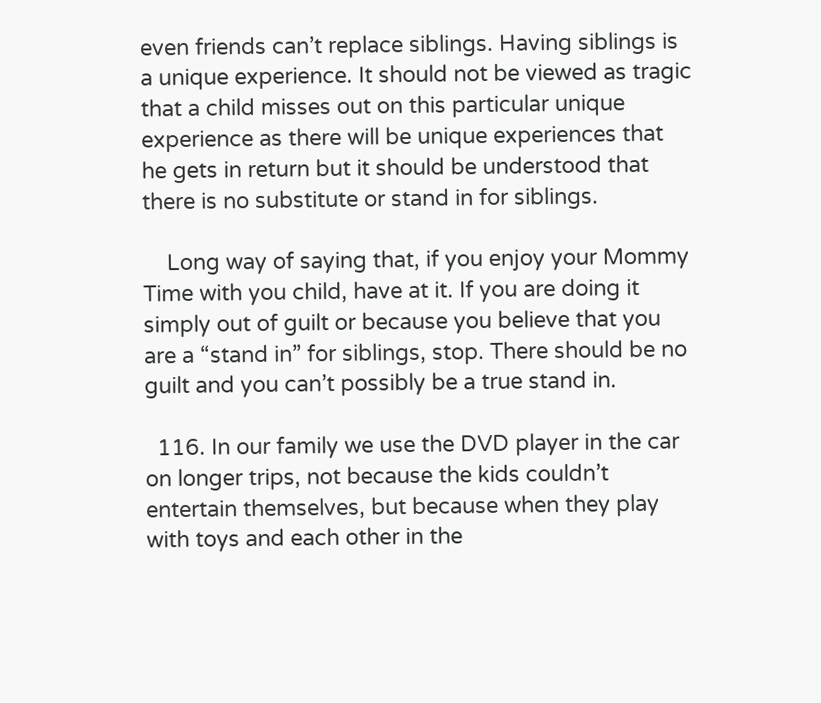even friends can’t replace siblings. Having siblings is a unique experience. It should not be viewed as tragic that a child misses out on this particular unique experience as there will be unique experiences that he gets in return but it should be understood that there is no substitute or stand in for siblings.

    Long way of saying that, if you enjoy your Mommy Time with you child, have at it. If you are doing it simply out of guilt or because you believe that you are a “stand in” for siblings, stop. There should be no guilt and you can’t possibly be a true stand in.

  116. In our family we use the DVD player in the car on longer trips, not because the kids couldn’t entertain themselves, but because when they play with toys and each other in the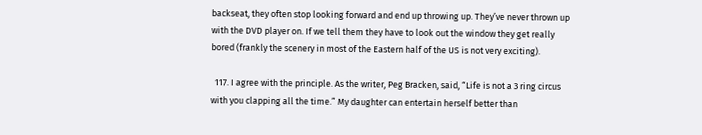backseat, they often stop looking forward and end up throwing up. They’ve never thrown up with the DVD player on. If we tell them they have to look out the window they get really bored (frankly the scenery in most of the Eastern half of the US is not very exciting).

  117. I agree with the principle. As the writer, Peg Bracken, said, “Life is not a 3 ring circus with you clapping all the time.” My daughter can entertain herself better than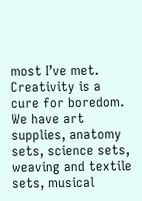most I’ve met. Creativity is a cure for boredom. We have art supplies, anatomy sets, science sets, weaving and textile sets, musical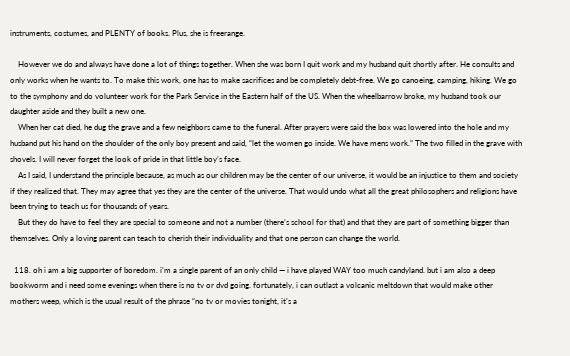instruments, costumes, and PLENTY of books. Plus, she is freerange.

    However we do and always have done a lot of things together. When she was born I quit work and my husband quit shortly after. He consults and only works when he wants to. To make this work, one has to make sacrifices and be completely debt-free. We go canoeing, camping, hiking. We go to the symphony and do volunteer work for the Park Service in the Eastern half of the US. When the wheelbarrow broke, my husband took our daughter aside and they built a new one.
    When her cat died, he dug the grave and a few neighbors came to the funeral. After prayers were said the box was lowered into the hole and my husband put his hand on the shoulder of the only boy present and said, “let the women go inside. We have mens work.” The two filled in the grave with shovels. I will never forget the look of pride in that little boy’s face.
    As I said, I understand the principle because, as much as our children may be the center of our universe, it would be an injustice to them and society if they realized that. They may agree that yes they are the center of the universe. That would undo what all the great philosophers and religions have been trying to teach us for thousands of years.
    But they do have to feel they are special to someone and not a number (there’s school for that) and that they are part of something bigger than themselves. Only a loving parent can teach to cherish their individuality and that one person can change the world.

  118. oh i am a big supporter of boredom. i’m a single parent of an only child — i have played WAY too much candyland. but i am also a deep bookworm and i need some evenings when there is no tv or dvd going. fortunately, i can outlast a volcanic meltdown that would make other mothers weep, which is the usual result of the phrase “no tv or movies tonight, it’s a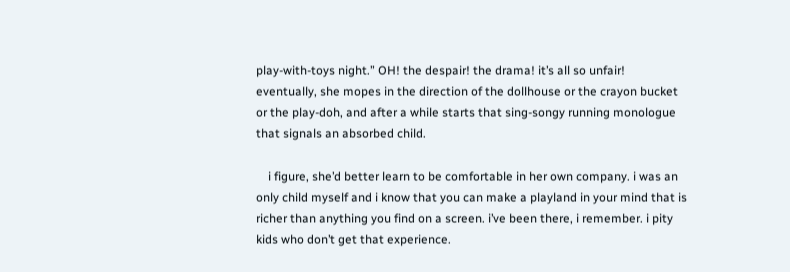play-with-toys night.” OH! the despair! the drama! it’s all so unfair! eventually, she mopes in the direction of the dollhouse or the crayon bucket or the play-doh, and after a while starts that sing-songy running monologue that signals an absorbed child.

    i figure, she’d better learn to be comfortable in her own company. i was an only child myself and i know that you can make a playland in your mind that is richer than anything you find on a screen. i’ve been there, i remember. i pity kids who don’t get that experience.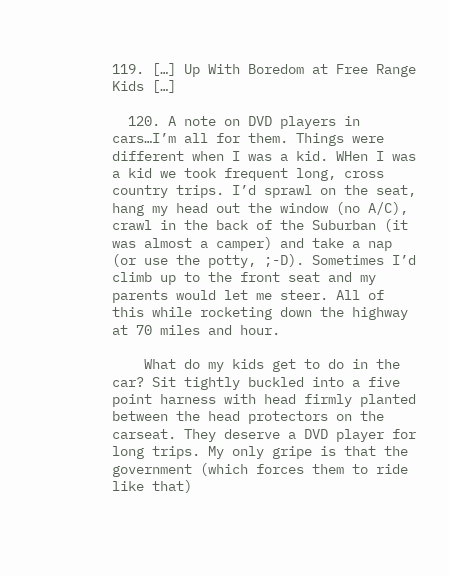119. […] Up With Boredom at Free Range Kids […]

  120. A note on DVD players in cars…I’m all for them. Things were different when I was a kid. WHen I was a kid we took frequent long, cross country trips. I’d sprawl on the seat, hang my head out the window (no A/C), crawl in the back of the Suburban (it was almost a camper) and take a nap (or use the potty, ;-D). Sometimes I’d climb up to the front seat and my parents would let me steer. All of this while rocketing down the highway at 70 miles and hour.

    What do my kids get to do in the car? Sit tightly buckled into a five point harness with head firmly planted between the head protectors on the carseat. They deserve a DVD player for long trips. My only gripe is that the government (which forces them to ride like that)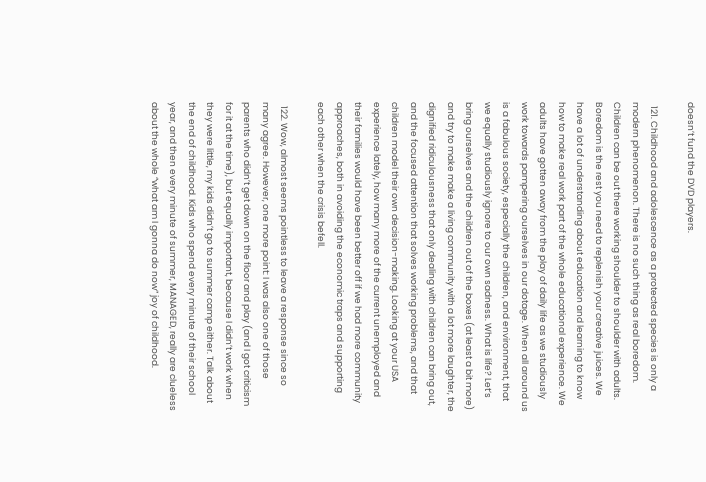doesn’t fund the DVD players.

  121. Childhood and adolescence as a protected species is only a modern phenomenon. There is no such thing as real boredom. Children can be out there working shoulder to shoulder with adults. Boredom is the rest you need to replenish your creative juices. We have a lot of understanding about education and learning to know how to make real work part of the whole educational experience. We adults have gotten away from the play of daily life as we studiously work towards pampering ourselves in our dotage. When all around us is a fabulous society, especially the children, and environment, that we equally studiously ignore to our own sadness. What is life? Let’s bring ourselves and the children out of the boxes (at least a bit more) and try to make make a living community with a lot more laughter, the dignified ridiculousness that only dealing with children can bring out, and the focused attention that solves working problems, and that children model their own decision-making. Looking at your USA experience lately, how many more of the current unemployed and their families would have been better off if we had more community approaches, both in avoiding the economic traps and supporting each other when the crisis befell.

  122. Wow, almost seems pointless to leave a response since so many agree. However, one more point: I was also one of those parents who didn’t get down on the floor and play (and I got criticism for it at the time), but equally important, because I didn’t work when they were little, my kids didn’t go to summer camp either. Talk about the end of childhood. Kids who spend every minute of their school year, and then every minute of summer, MANAGED, really are clueless about the whole “what am I gonna do now” joy of childhood.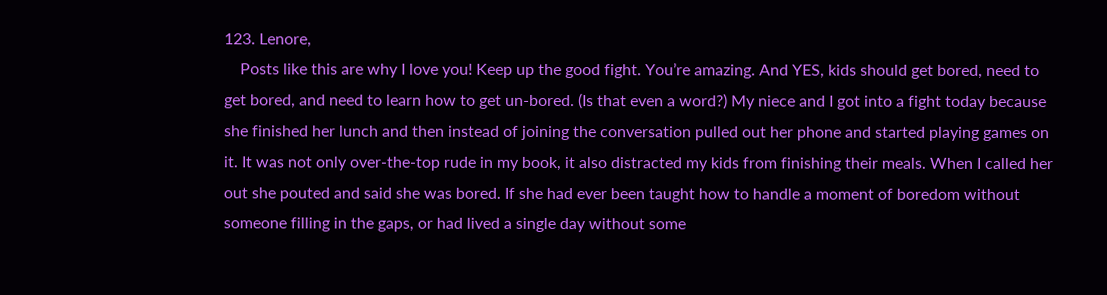123. Lenore,
    Posts like this are why I love you! Keep up the good fight. You’re amazing. And YES, kids should get bored, need to get bored, and need to learn how to get un-bored. (Is that even a word?) My niece and I got into a fight today because she finished her lunch and then instead of joining the conversation pulled out her phone and started playing games on it. It was not only over-the-top rude in my book, it also distracted my kids from finishing their meals. When I called her out she pouted and said she was bored. If she had ever been taught how to handle a moment of boredom without someone filling in the gaps, or had lived a single day without some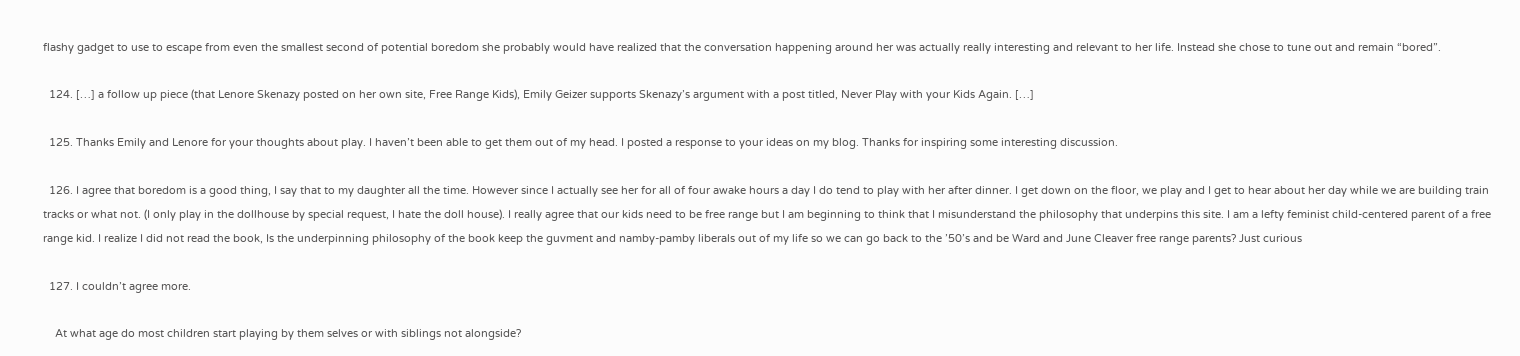flashy gadget to use to escape from even the smallest second of potential boredom she probably would have realized that the conversation happening around her was actually really interesting and relevant to her life. Instead she chose to tune out and remain “bored”.

  124. […] a follow up piece (that Lenore Skenazy posted on her own site, Free Range Kids), Emily Geizer supports Skenazy’s argument with a post titled, Never Play with your Kids Again. […]

  125. Thanks Emily and Lenore for your thoughts about play. I haven’t been able to get them out of my head. I posted a response to your ideas on my blog. Thanks for inspiring some interesting discussion.

  126. I agree that boredom is a good thing, I say that to my daughter all the time. However since I actually see her for all of four awake hours a day I do tend to play with her after dinner. I get down on the floor, we play and I get to hear about her day while we are building train tracks or what not. (I only play in the dollhouse by special request, I hate the doll house). I really agree that our kids need to be free range but I am beginning to think that I misunderstand the philosophy that underpins this site. I am a lefty feminist child-centered parent of a free range kid. I realize I did not read the book, Is the underpinning philosophy of the book keep the guvment and namby-pamby liberals out of my life so we can go back to the ’50’s and be Ward and June Cleaver free range parents? Just curious

  127. I couldn’t agree more.

    At what age do most children start playing by them selves or with siblings not alongside?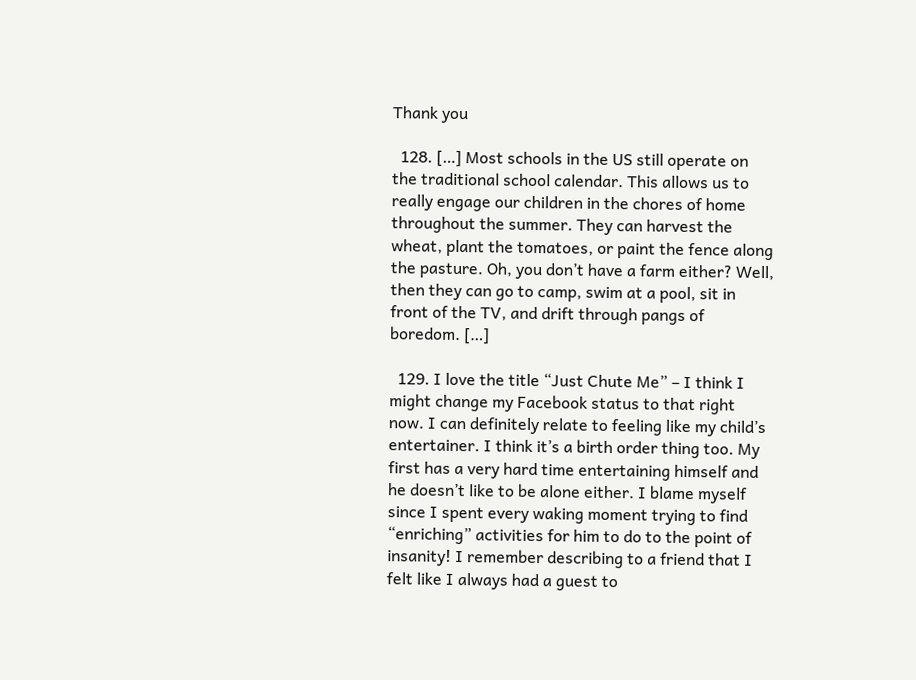Thank you

  128. […] Most schools in the US still operate on the traditional school calendar. This allows us to really engage our children in the chores of home throughout the summer. They can harvest the wheat, plant the tomatoes, or paint the fence along the pasture. Oh, you don’t have a farm either? Well, then they can go to camp, swim at a pool, sit in front of the TV, and drift through pangs of boredom. […]

  129. I love the title “Just Chute Me” – I think I might change my Facebook status to that right now. I can definitely relate to feeling like my child’s entertainer. I think it’s a birth order thing too. My first has a very hard time entertaining himself and he doesn’t like to be alone either. I blame myself since I spent every waking moment trying to find “enriching” activities for him to do to the point of insanity! I remember describing to a friend that I felt like I always had a guest to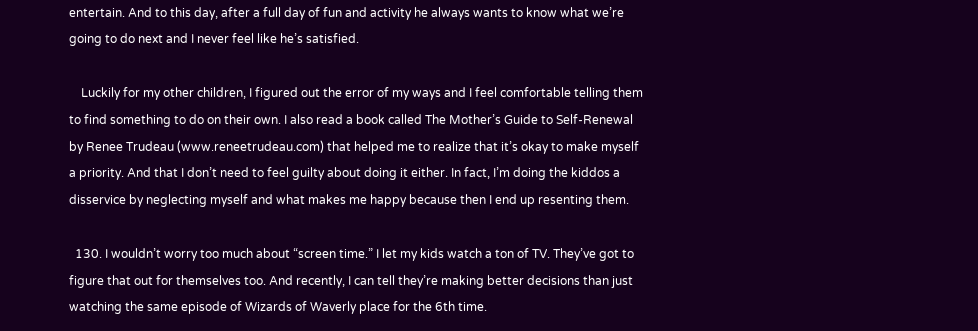entertain. And to this day, after a full day of fun and activity he always wants to know what we’re going to do next and I never feel like he’s satisfied.

    Luckily for my other children, I figured out the error of my ways and I feel comfortable telling them to find something to do on their own. I also read a book called The Mother’s Guide to Self-Renewal by Renee Trudeau (www.reneetrudeau.com) that helped me to realize that it’s okay to make myself a priority. And that I don’t need to feel guilty about doing it either. In fact, I’m doing the kiddos a disservice by neglecting myself and what makes me happy because then I end up resenting them.

  130. I wouldn’t worry too much about “screen time.” I let my kids watch a ton of TV. They’ve got to figure that out for themselves too. And recently, I can tell they’re making better decisions than just watching the same episode of Wizards of Waverly place for the 6th time.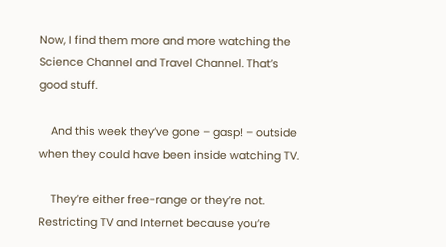Now, I find them more and more watching the Science Channel and Travel Channel. That’s good stuff.

    And this week they’ve gone – gasp! – outside when they could have been inside watching TV.

    They’re either free-range or they’re not. Restricting TV and Internet because you’re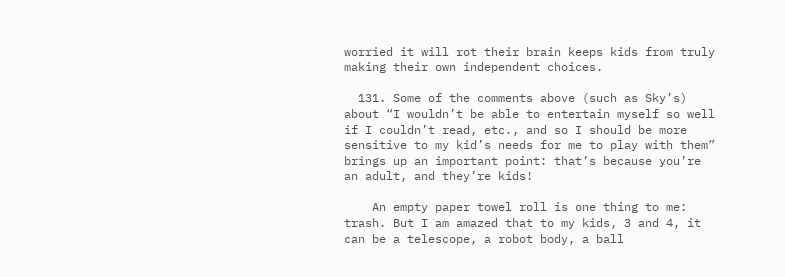worried it will rot their brain keeps kids from truly making their own independent choices.

  131. Some of the comments above (such as Sky’s) about “I wouldn’t be able to entertain myself so well if I couldn’t read, etc., and so I should be more sensitive to my kid’s needs for me to play with them” brings up an important point: that’s because you’re an adult, and they’re kids!

    An empty paper towel roll is one thing to me: trash. But I am amazed that to my kids, 3 and 4, it can be a telescope, a robot body, a ball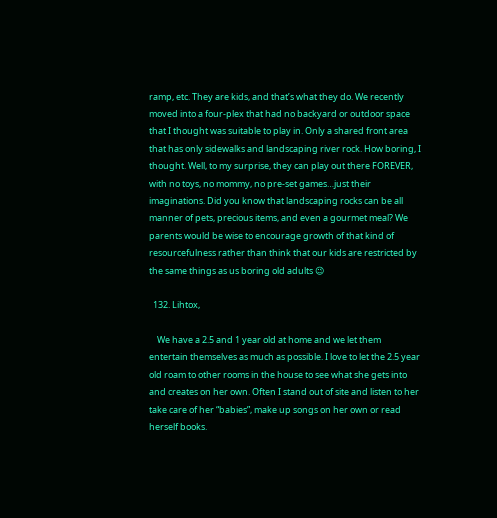ramp, etc. They are kids, and that’s what they do. We recently moved into a four-plex that had no backyard or outdoor space that I thought was suitable to play in. Only a shared front area that has only sidewalks and landscaping river rock. How boring, I thought. Well, to my surprise, they can play out there FOREVER, with no toys, no mommy, no pre-set games…just their imaginations. Did you know that landscaping rocks can be all manner of pets, precious items, and even a gourmet meal? We parents would be wise to encourage growth of that kind of resourcefulness rather than think that our kids are restricted by the same things as us boring old adults 😉

  132. Lihtox,

    We have a 2.5 and 1 year old at home and we let them entertain themselves as much as possible. I love to let the 2.5 year old roam to other rooms in the house to see what she gets into and creates on her own. Often I stand out of site and listen to her take care of her “babies”, make up songs on her own or read herself books.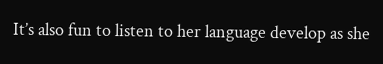It’s also fun to listen to her language develop as she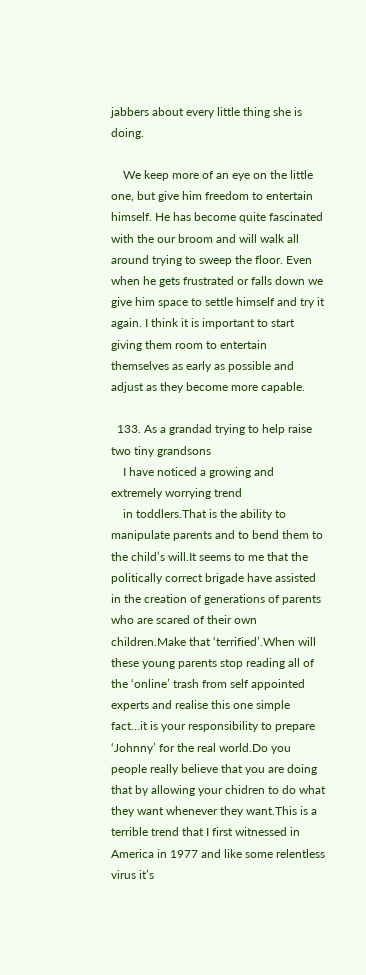jabbers about every little thing she is doing.

    We keep more of an eye on the little one, but give him freedom to entertain himself. He has become quite fascinated with the our broom and will walk all around trying to sweep the floor. Even when he gets frustrated or falls down we give him space to settle himself and try it again. I think it is important to start giving them room to entertain themselves as early as possible and adjust as they become more capable.

  133. As a grandad trying to help raise two tiny grandsons
    I have noticed a growing and extremely worrying trend
    in toddlers.That is the ability to manipulate parents and to bend them to the child’s will.It seems to me that the politically correct brigade have assisted in the creation of generations of parents who are scared of their own children.Make that ‘terrified’.When will these young parents stop reading all of the ‘online’ trash from self appointed experts and realise this one simple fact…it is your responsibility to prepare ‘Johnny’ for the real world.Do you people really believe that you are doing that by allowing your chidren to do what they want whenever they want.This is a terrible trend that I first witnessed in America in 1977 and like some relentless virus it’s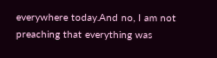everywhere today.And no, I am not preaching that everything was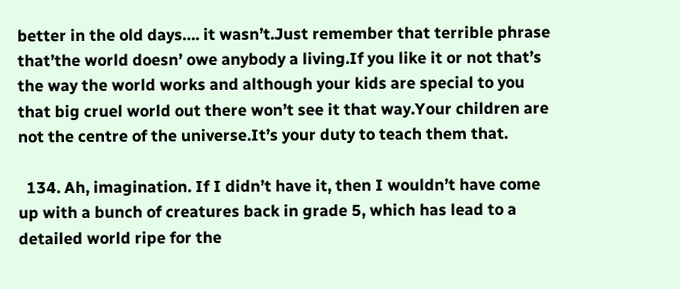better in the old days…. it wasn’t.Just remember that terrible phrase that’the world doesn’ owe anybody a living.If you like it or not that’s the way the world works and although your kids are special to you that big cruel world out there won’t see it that way.Your children are not the centre of the universe.It’s your duty to teach them that.

  134. Ah, imagination. If I didn’t have it, then I wouldn’t have come up with a bunch of creatures back in grade 5, which has lead to a detailed world ripe for the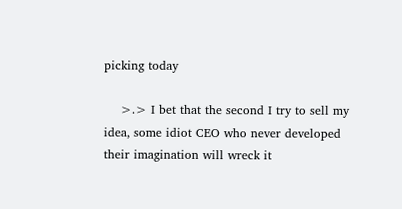picking today

    >.> I bet that the second I try to sell my idea, some idiot CEO who never developed their imagination will wreck it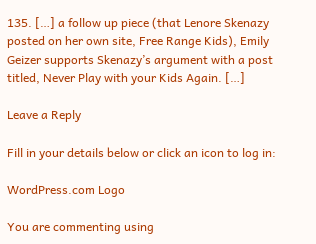135. […] a follow up piece (that Lenore Skenazy posted on her own site, Free Range Kids), Emily Geizer supports Skenazy’s argument with a post titled, Never Play with your Kids Again. […]

Leave a Reply

Fill in your details below or click an icon to log in:

WordPress.com Logo

You are commenting using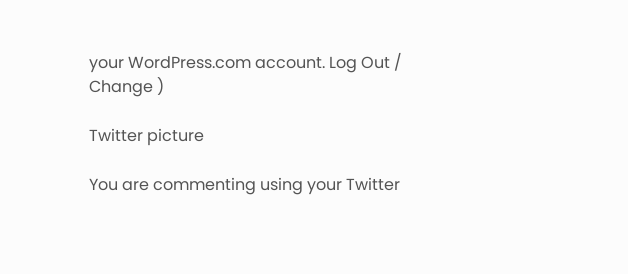your WordPress.com account. Log Out /  Change )

Twitter picture

You are commenting using your Twitter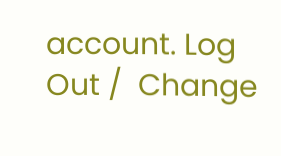account. Log Out /  Change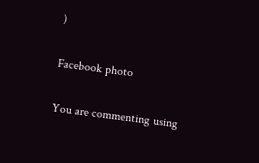)

Facebook photo

You are commenting using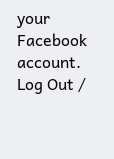your Facebook account. Log Out /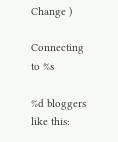Change )

Connecting to %s

%d bloggers like this: